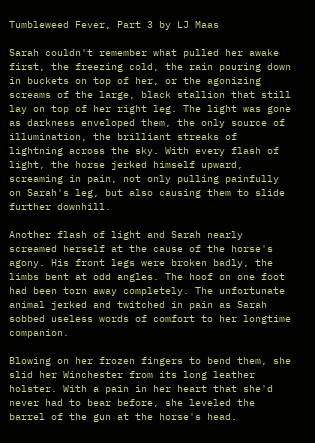Tumbleweed Fever, Part 3 by LJ Maas

Sarah couldn't remember what pulled her awake first, the freezing cold, the rain pouring down in buckets on top of her, or the agonizing screams of the large, black stallion that still lay on top of her right leg. The light was gone as darkness enveloped them, the only source of illumination, the brilliant streaks of lightning across the sky. With every flash of light, the horse jerked himself upward, screaming in pain, not only pulling painfully on Sarah's leg, but also causing them to slide further downhill.

Another flash of light and Sarah nearly screamed herself at the cause of the horse's agony. His front legs were broken badly, the limbs bent at odd angles. The hoof on one foot had been torn away completely. The unfortunate animal jerked and twitched in pain as Sarah sobbed useless words of comfort to her longtime companion.

Blowing on her frozen fingers to bend them, she slid her Winchester from its long leather holster. With a pain in her heart that she'd never had to bear before, she leveled the barrel of the gun at the horse's head.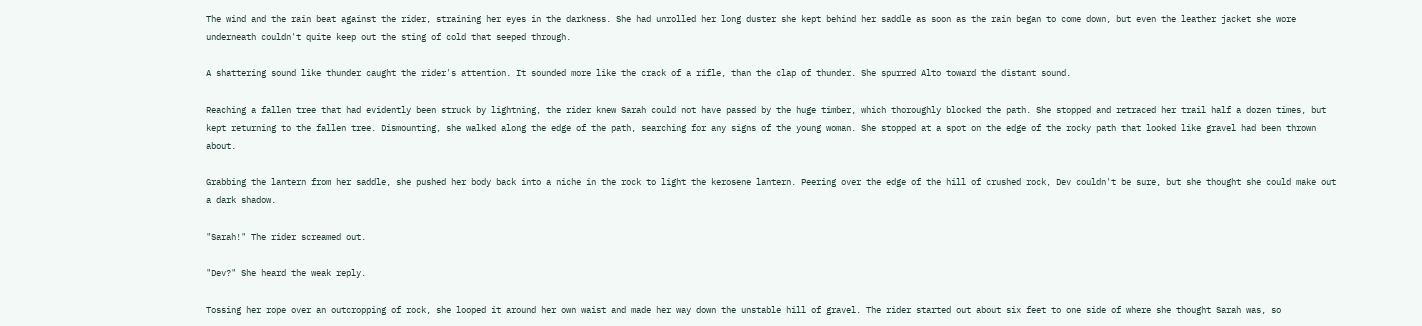The wind and the rain beat against the rider, straining her eyes in the darkness. She had unrolled her long duster she kept behind her saddle as soon as the rain began to come down, but even the leather jacket she wore underneath couldn't quite keep out the sting of cold that seeped through.

A shattering sound like thunder caught the rider's attention. It sounded more like the crack of a rifle, than the clap of thunder. She spurred Alto toward the distant sound.

Reaching a fallen tree that had evidently been struck by lightning, the rider knew Sarah could not have passed by the huge timber, which thoroughly blocked the path. She stopped and retraced her trail half a dozen times, but kept returning to the fallen tree. Dismounting, she walked along the edge of the path, searching for any signs of the young woman. She stopped at a spot on the edge of the rocky path that looked like gravel had been thrown about.

Grabbing the lantern from her saddle, she pushed her body back into a niche in the rock to light the kerosene lantern. Peering over the edge of the hill of crushed rock, Dev couldn't be sure, but she thought she could make out a dark shadow.

"Sarah!" The rider screamed out.

"Dev?" She heard the weak reply.

Tossing her rope over an outcropping of rock, she looped it around her own waist and made her way down the unstable hill of gravel. The rider started out about six feet to one side of where she thought Sarah was, so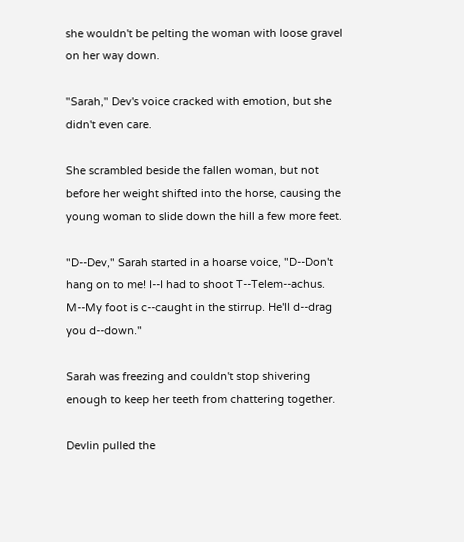she wouldn't be pelting the woman with loose gravel on her way down.

"Sarah," Dev's voice cracked with emotion, but she didn't even care.

She scrambled beside the fallen woman, but not before her weight shifted into the horse, causing the young woman to slide down the hill a few more feet.

"D--Dev," Sarah started in a hoarse voice, "D--Don't hang on to me! I--I had to shoot T--Telem--achus. M--My foot is c--caught in the stirrup. He'll d--drag you d--down."

Sarah was freezing and couldn't stop shivering enough to keep her teeth from chattering together.

Devlin pulled the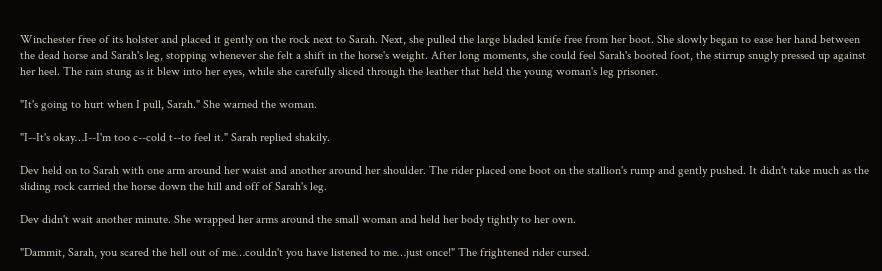Winchester free of its holster and placed it gently on the rock next to Sarah. Next, she pulled the large bladed knife free from her boot. She slowly began to ease her hand between the dead horse and Sarah's leg, stopping whenever she felt a shift in the horse's weight. After long moments, she could feel Sarah's booted foot, the stirrup snugly pressed up against her heel. The rain stung as it blew into her eyes, while she carefully sliced through the leather that held the young woman's leg prisoner.

"It's going to hurt when I pull, Sarah." She warned the woman.

"I--It's okay…I--I'm too c--cold t--to feel it." Sarah replied shakily.

Dev held on to Sarah with one arm around her waist and another around her shoulder. The rider placed one boot on the stallion's rump and gently pushed. It didn't take much as the sliding rock carried the horse down the hill and off of Sarah's leg.

Dev didn't wait another minute. She wrapped her arms around the small woman and held her body tightly to her own.

"Dammit, Sarah, you scared the hell out of me…couldn't you have listened to me…just once!" The frightened rider cursed.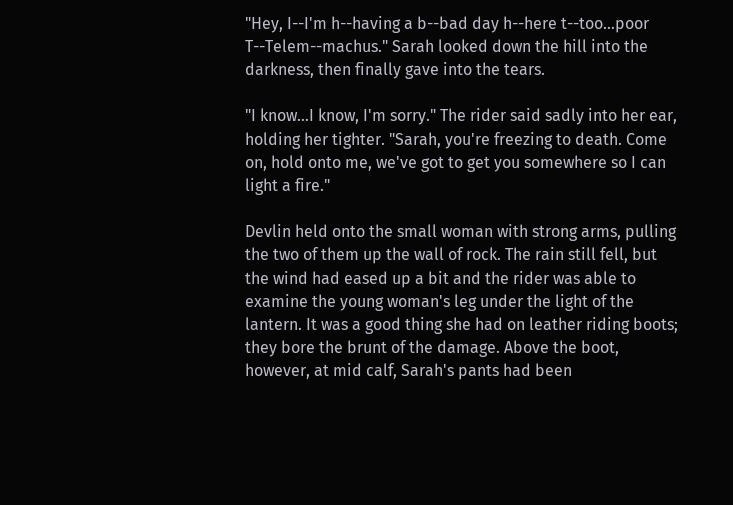"Hey, I--I'm h--having a b--bad day h--here t--too…poor T--Telem--machus." Sarah looked down the hill into the darkness, then finally gave into the tears.

"I know…I know, I'm sorry." The rider said sadly into her ear, holding her tighter. "Sarah, you're freezing to death. Come on, hold onto me, we've got to get you somewhere so I can light a fire."

Devlin held onto the small woman with strong arms, pulling the two of them up the wall of rock. The rain still fell, but the wind had eased up a bit and the rider was able to examine the young woman's leg under the light of the lantern. It was a good thing she had on leather riding boots; they bore the brunt of the damage. Above the boot, however, at mid calf, Sarah's pants had been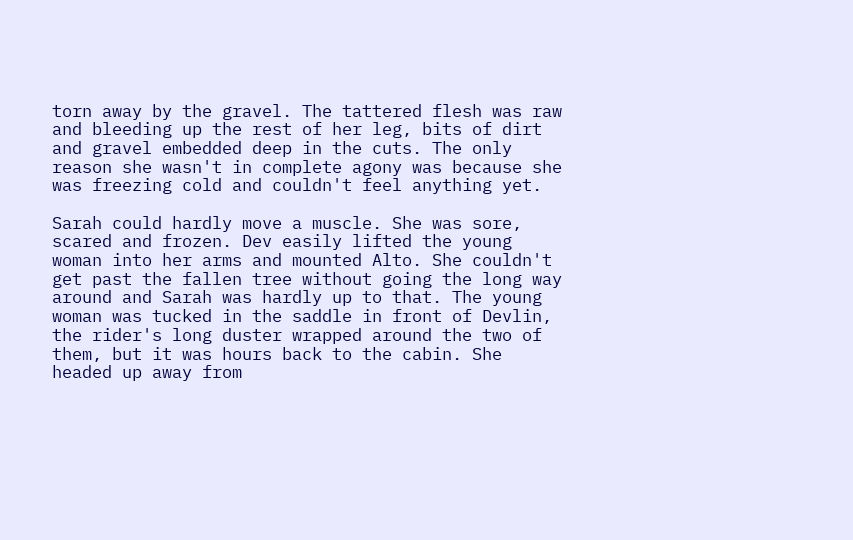torn away by the gravel. The tattered flesh was raw and bleeding up the rest of her leg, bits of dirt and gravel embedded deep in the cuts. The only reason she wasn't in complete agony was because she was freezing cold and couldn't feel anything yet.

Sarah could hardly move a muscle. She was sore, scared and frozen. Dev easily lifted the young woman into her arms and mounted Alto. She couldn't get past the fallen tree without going the long way around and Sarah was hardly up to that. The young woman was tucked in the saddle in front of Devlin, the rider's long duster wrapped around the two of them, but it was hours back to the cabin. She headed up away from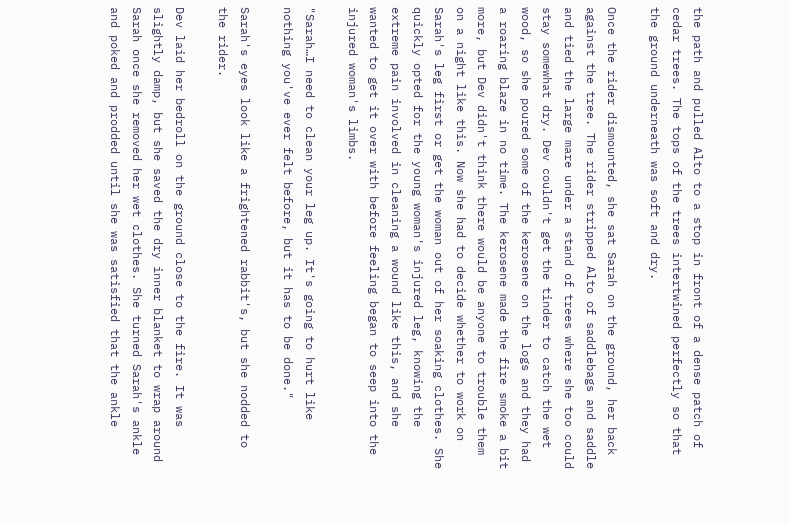the path and pulled Alto to a stop in front of a dense patch of cedar trees. The tops of the trees intertwined perfectly so that the ground underneath was soft and dry.

Once the rider dismounted, she sat Sarah on the ground, her back against the tree. The rider stripped Alto of saddlebags and saddle and tied the large mare under a stand of trees where she too could stay somewhat dry. Dev couldn't get the tinder to catch the wet wood, so she poured some of the kerosene on the logs and they had a roaring blaze in no time. The kerosene made the fire smoke a bit more, but Dev didn't think there would be anyone to trouble them on a night like this. Now she had to decide whether to work on Sarah's leg first or get the woman out of her soaking clothes. She quickly opted for the young woman's injured leg, knowing the extreme pain involved in cleaning a wound like this, and she wanted to get it over with before feeling began to seep into the injured woman's limbs.

"Sarah…I need to clean your leg up. It's going to hurt like nothing you've ever felt before, but it has to be done."

Sarah's eyes look like a frightened rabbit's, but she nodded to the rider.

Dev laid her bedroll on the ground close to the fire. It was slightly damp, but she saved the dry inner blanket to wrap around Sarah once she removed her wet clothes. She turned Sarah's ankle and poked and prodded until she was satisfied that the ankle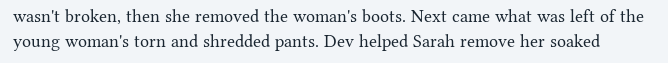wasn't broken, then she removed the woman's boots. Next came what was left of the young woman's torn and shredded pants. Dev helped Sarah remove her soaked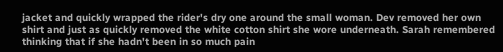jacket and quickly wrapped the rider's dry one around the small woman. Dev removed her own shirt and just as quickly removed the white cotton shirt she wore underneath. Sarah remembered thinking that if she hadn't been in so much pain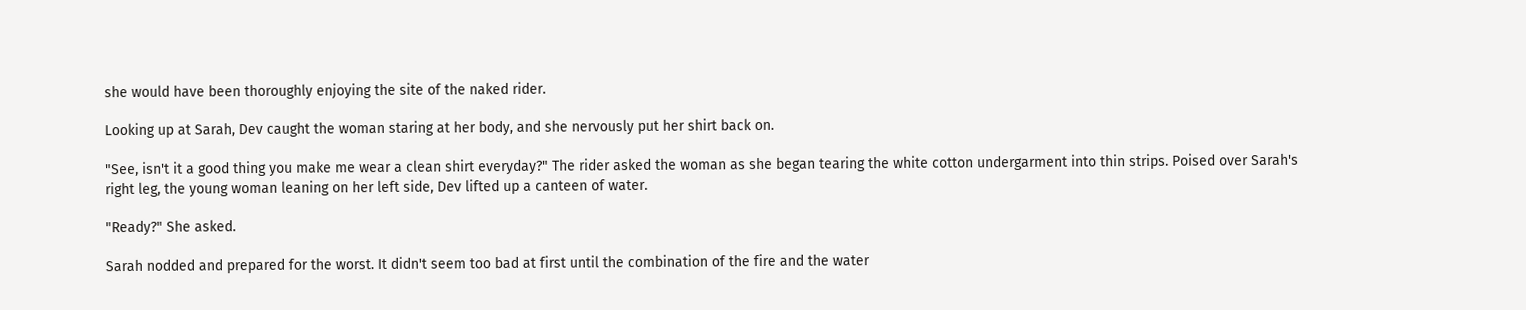she would have been thoroughly enjoying the site of the naked rider.

Looking up at Sarah, Dev caught the woman staring at her body, and she nervously put her shirt back on.

"See, isn't it a good thing you make me wear a clean shirt everyday?" The rider asked the woman as she began tearing the white cotton undergarment into thin strips. Poised over Sarah's right leg, the young woman leaning on her left side, Dev lifted up a canteen of water.

"Ready?" She asked.

Sarah nodded and prepared for the worst. It didn't seem too bad at first until the combination of the fire and the water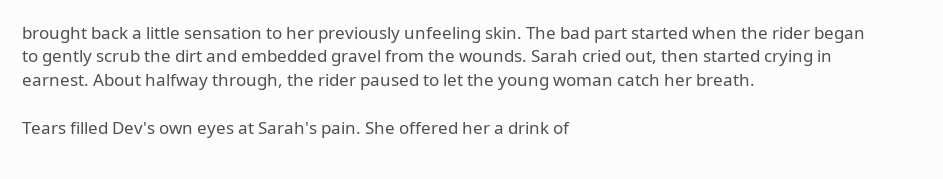brought back a little sensation to her previously unfeeling skin. The bad part started when the rider began to gently scrub the dirt and embedded gravel from the wounds. Sarah cried out, then started crying in earnest. About halfway through, the rider paused to let the young woman catch her breath.

Tears filled Dev's own eyes at Sarah's pain. She offered her a drink of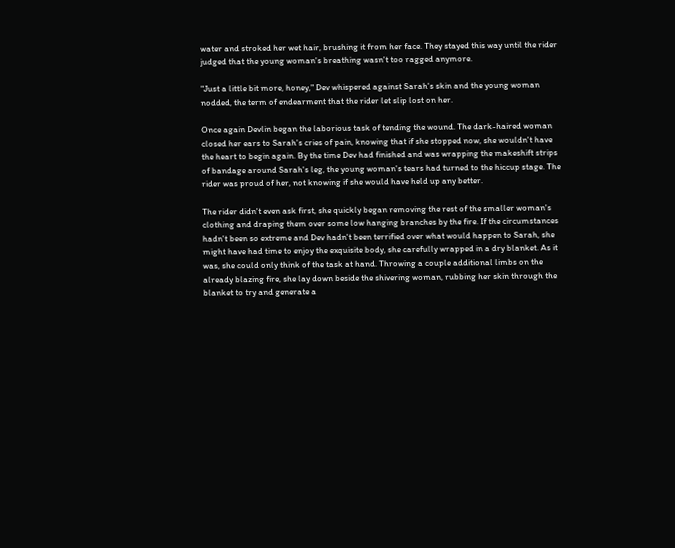water and stroked her wet hair, brushing it from her face. They stayed this way until the rider judged that the young woman's breathing wasn't too ragged anymore.

"Just a little bit more, honey," Dev whispered against Sarah's skin and the young woman nodded, the term of endearment that the rider let slip lost on her.

Once again Devlin began the laborious task of tending the wound. The dark-haired woman closed her ears to Sarah's cries of pain, knowing that if she stopped now, she wouldn't have the heart to begin again. By the time Dev had finished and was wrapping the makeshift strips of bandage around Sarah's leg, the young woman's tears had turned to the hiccup stage. The rider was proud of her, not knowing if she would have held up any better.

The rider didn't even ask first, she quickly began removing the rest of the smaller woman's clothing and draping them over some low hanging branches by the fire. If the circumstances hadn't been so extreme and Dev hadn't been terrified over what would happen to Sarah, she might have had time to enjoy the exquisite body, she carefully wrapped in a dry blanket. As it was, she could only think of the task at hand. Throwing a couple additional limbs on the already blazing fire, she lay down beside the shivering woman, rubbing her skin through the blanket to try and generate a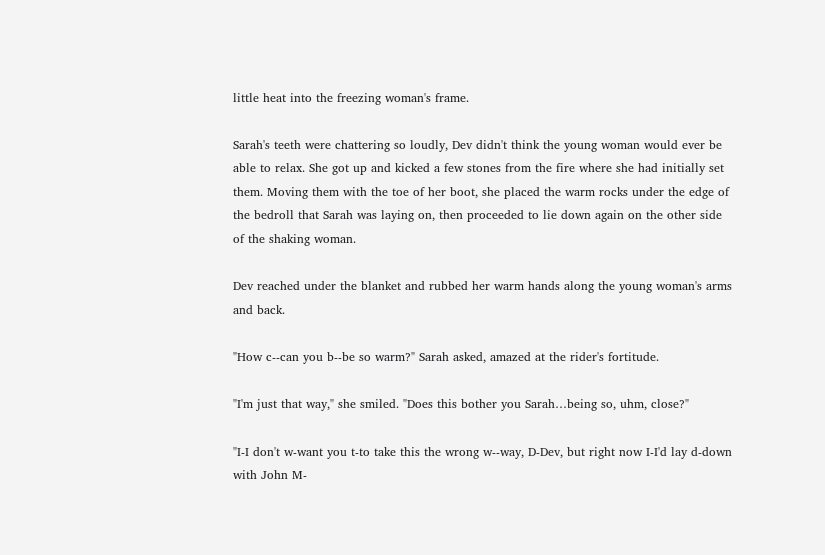little heat into the freezing woman's frame.

Sarah's teeth were chattering so loudly, Dev didn't think the young woman would ever be able to relax. She got up and kicked a few stones from the fire where she had initially set them. Moving them with the toe of her boot, she placed the warm rocks under the edge of the bedroll that Sarah was laying on, then proceeded to lie down again on the other side of the shaking woman.

Dev reached under the blanket and rubbed her warm hands along the young woman's arms and back.

"How c--can you b--be so warm?" Sarah asked, amazed at the rider's fortitude.

"I'm just that way," she smiled. "Does this bother you Sarah…being so, uhm, close?"

"I-I don't w-want you t-to take this the wrong w--way, D-Dev, but right now I-I'd lay d-down with John M-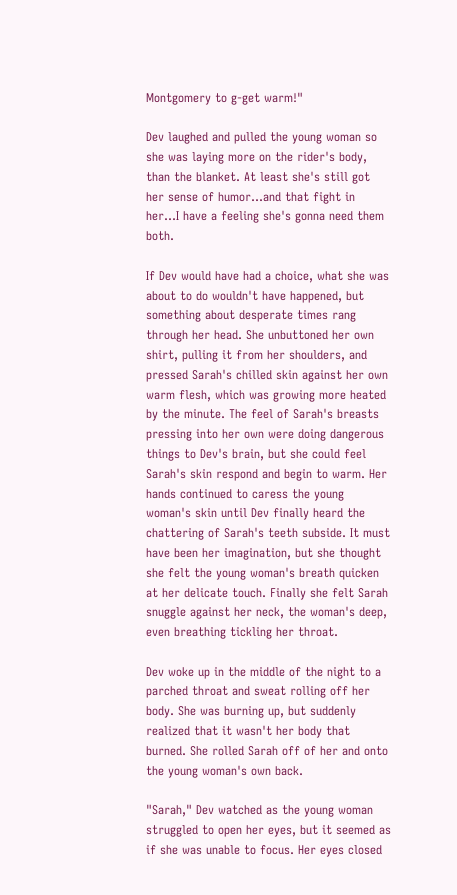Montgomery to g-get warm!"

Dev laughed and pulled the young woman so she was laying more on the rider's body, than the blanket. At least she's still got her sense of humor…and that fight in her…I have a feeling she's gonna need them both.

If Dev would have had a choice, what she was about to do wouldn't have happened, but something about desperate times rang through her head. She unbuttoned her own shirt, pulling it from her shoulders, and pressed Sarah's chilled skin against her own warm flesh, which was growing more heated by the minute. The feel of Sarah's breasts pressing into her own were doing dangerous things to Dev's brain, but she could feel Sarah's skin respond and begin to warm. Her hands continued to caress the young woman's skin until Dev finally heard the chattering of Sarah's teeth subside. It must have been her imagination, but she thought she felt the young woman's breath quicken at her delicate touch. Finally she felt Sarah snuggle against her neck, the woman's deep, even breathing tickling her throat.

Dev woke up in the middle of the night to a parched throat and sweat rolling off her body. She was burning up, but suddenly realized that it wasn't her body that burned. She rolled Sarah off of her and onto the young woman's own back.

"Sarah," Dev watched as the young woman struggled to open her eyes, but it seemed as if she was unable to focus. Her eyes closed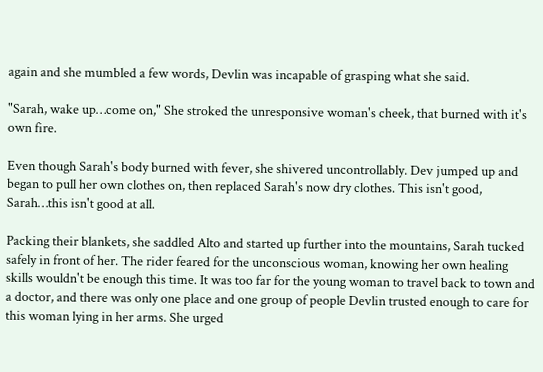again and she mumbled a few words, Devlin was incapable of grasping what she said.

"Sarah, wake up…come on," She stroked the unresponsive woman's cheek, that burned with it's own fire.

Even though Sarah's body burned with fever, she shivered uncontrollably. Dev jumped up and began to pull her own clothes on, then replaced Sarah's now dry clothes. This isn't good, Sarah…this isn't good at all.

Packing their blankets, she saddled Alto and started up further into the mountains, Sarah tucked safely in front of her. The rider feared for the unconscious woman, knowing her own healing skills wouldn't be enough this time. It was too far for the young woman to travel back to town and a doctor, and there was only one place and one group of people Devlin trusted enough to care for this woman lying in her arms. She urged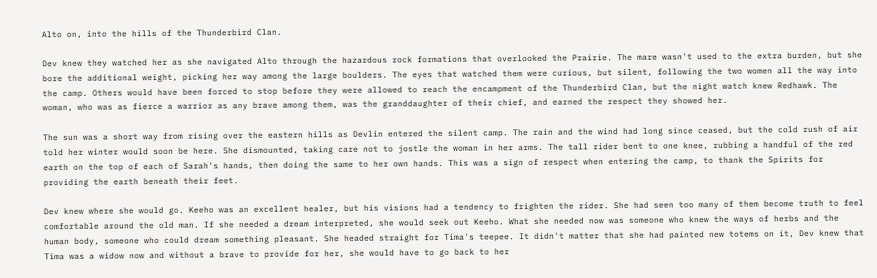Alto on, into the hills of the Thunderbird Clan.

Dev knew they watched her as she navigated Alto through the hazardous rock formations that overlooked the Prairie. The mare wasn't used to the extra burden, but she bore the additional weight, picking her way among the large boulders. The eyes that watched them were curious, but silent, following the two women all the way into the camp. Others would have been forced to stop before they were allowed to reach the encampment of the Thunderbird Clan, but the night watch knew Redhawk. The woman, who was as fierce a warrior as any brave among them, was the granddaughter of their chief, and earned the respect they showed her.

The sun was a short way from rising over the eastern hills as Devlin entered the silent camp. The rain and the wind had long since ceased, but the cold rush of air told her winter would soon be here. She dismounted, taking care not to jostle the woman in her arms. The tall rider bent to one knee, rubbing a handful of the red earth on the top of each of Sarah's hands, then doing the same to her own hands. This was a sign of respect when entering the camp, to thank the Spirits for providing the earth beneath their feet.

Dev knew where she would go. Keeho was an excellent healer, but his visions had a tendency to frighten the rider. She had seen too many of them become truth to feel comfortable around the old man. If she needed a dream interpreted, she would seek out Keeho. What she needed now was someone who knew the ways of herbs and the human body, someone who could dream something pleasant. She headed straight for Tima's teepee. It didn't matter that she had painted new totems on it, Dev knew that Tima was a widow now and without a brave to provide for her, she would have to go back to her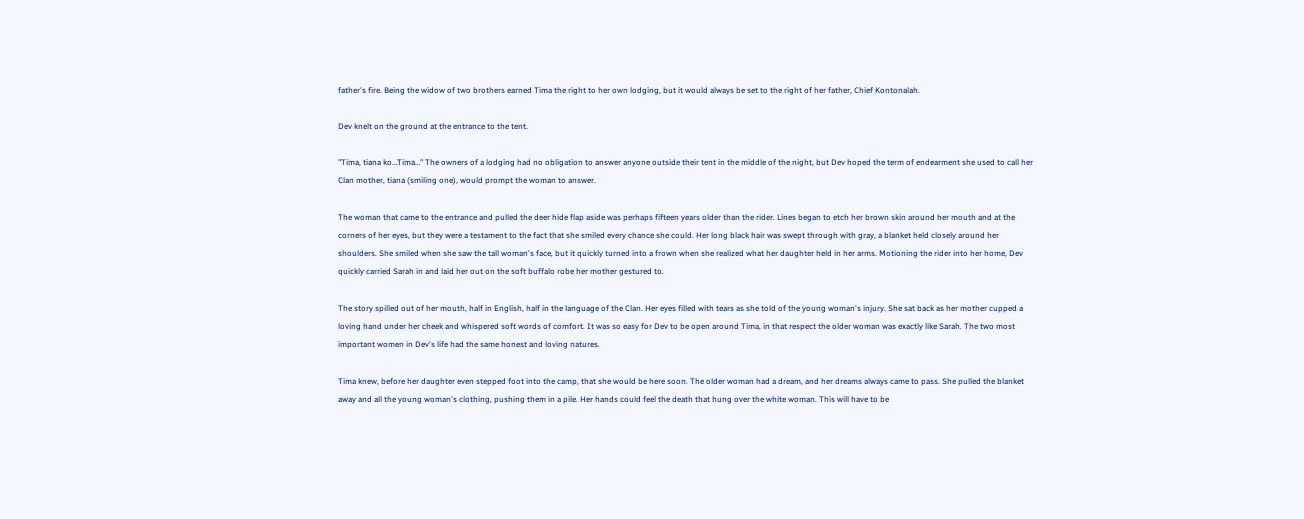father's fire. Being the widow of two brothers earned Tima the right to her own lodging, but it would always be set to the right of her father, Chief Kontonalah.

Dev knelt on the ground at the entrance to the tent.

"Tima, tiana ko…Tima…" The owners of a lodging had no obligation to answer anyone outside their tent in the middle of the night, but Dev hoped the term of endearment she used to call her Clan mother, tiana (smiling one), would prompt the woman to answer.

The woman that came to the entrance and pulled the deer hide flap aside was perhaps fifteen years older than the rider. Lines began to etch her brown skin around her mouth and at the corners of her eyes, but they were a testament to the fact that she smiled every chance she could. Her long black hair was swept through with gray, a blanket held closely around her shoulders. She smiled when she saw the tall woman's face, but it quickly turned into a frown when she realized what her daughter held in her arms. Motioning the rider into her home, Dev quickly carried Sarah in and laid her out on the soft buffalo robe her mother gestured to.

The story spilled out of her mouth, half in English, half in the language of the Clan. Her eyes filled with tears as she told of the young woman's injury. She sat back as her mother cupped a loving hand under her cheek and whispered soft words of comfort. It was so easy for Dev to be open around Tima, in that respect the older woman was exactly like Sarah. The two most important women in Dev's life had the same honest and loving natures.

Tima knew, before her daughter even stepped foot into the camp, that she would be here soon. The older woman had a dream, and her dreams always came to pass. She pulled the blanket away and all the young woman's clothing, pushing them in a pile. Her hands could feel the death that hung over the white woman. This will have to be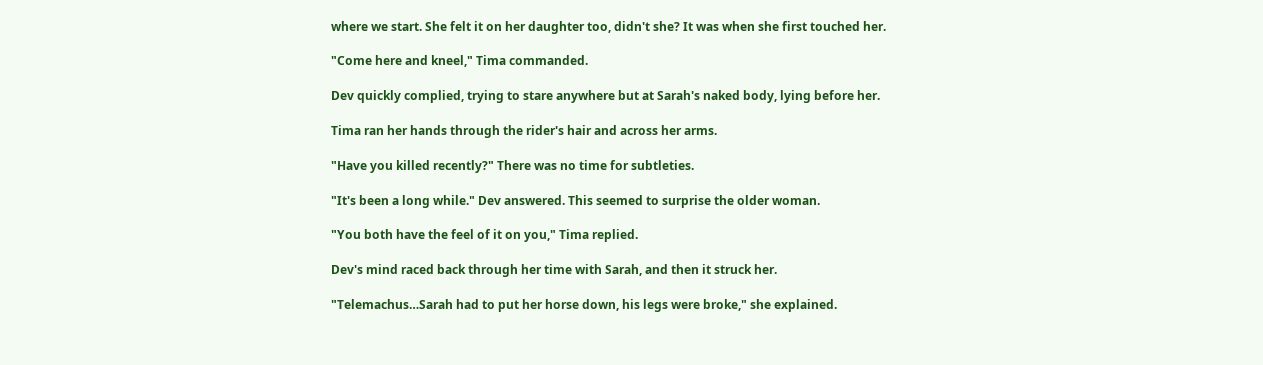where we start. She felt it on her daughter too, didn't she? It was when she first touched her.

"Come here and kneel," Tima commanded.

Dev quickly complied, trying to stare anywhere but at Sarah's naked body, lying before her.

Tima ran her hands through the rider's hair and across her arms.

"Have you killed recently?" There was no time for subtleties.

"It's been a long while." Dev answered. This seemed to surprise the older woman.

"You both have the feel of it on you," Tima replied.

Dev's mind raced back through her time with Sarah, and then it struck her.

"Telemachus…Sarah had to put her horse down, his legs were broke," she explained.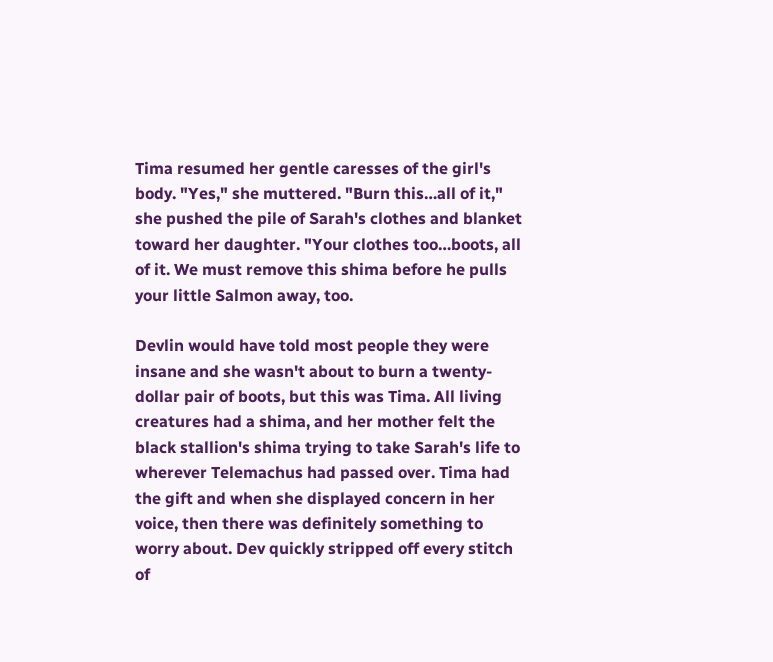Tima resumed her gentle caresses of the girl's body. "Yes," she muttered. "Burn this…all of it," she pushed the pile of Sarah's clothes and blanket toward her daughter. "Your clothes too…boots, all of it. We must remove this shima before he pulls your little Salmon away, too.

Devlin would have told most people they were insane and she wasn't about to burn a twenty-dollar pair of boots, but this was Tima. All living creatures had a shima, and her mother felt the black stallion's shima trying to take Sarah's life to wherever Telemachus had passed over. Tima had the gift and when she displayed concern in her voice, then there was definitely something to worry about. Dev quickly stripped off every stitch of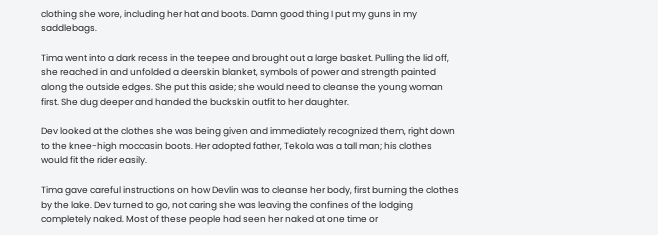clothing she wore, including her hat and boots. Damn good thing I put my guns in my saddlebags.

Tima went into a dark recess in the teepee and brought out a large basket. Pulling the lid off, she reached in and unfolded a deerskin blanket, symbols of power and strength painted along the outside edges. She put this aside; she would need to cleanse the young woman first. She dug deeper and handed the buckskin outfit to her daughter.

Dev looked at the clothes she was being given and immediately recognized them, right down to the knee-high moccasin boots. Her adopted father, Tekola was a tall man; his clothes would fit the rider easily.

Tima gave careful instructions on how Devlin was to cleanse her body, first burning the clothes by the lake. Dev turned to go, not caring she was leaving the confines of the lodging completely naked. Most of these people had seen her naked at one time or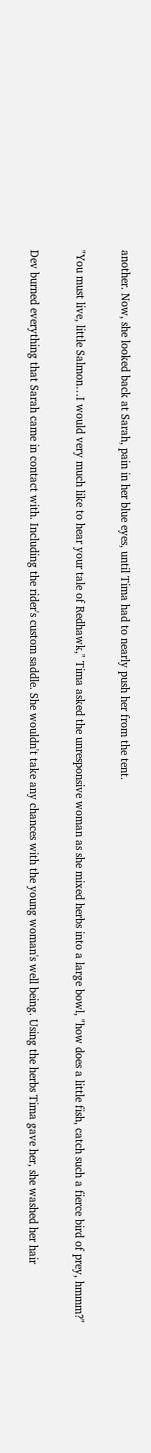another. Now, she looked back at Sarah, pain in her blue eyes, until Tima had to nearly push her from the tent.

"You must live, little Salmon…I would very much like to hear your tale of Redhawk," Tima asked the unresponsive woman as she mixed herbs into a large bowl, "how does a little fish, catch such a fierce bird of prey, hmmm?"

Dev burned everything that Sarah came in contact with. Including the rider's custom saddle. She wouldn't take any chances with the young woman's well being. Using the herbs Tima gave her, she washed her hair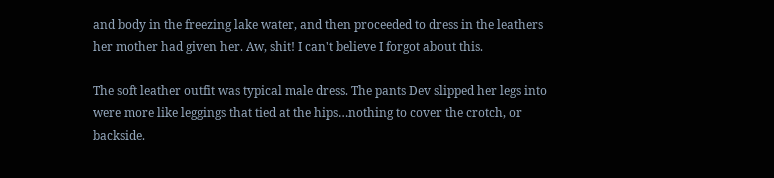and body in the freezing lake water, and then proceeded to dress in the leathers her mother had given her. Aw, shit! I can't believe I forgot about this.

The soft leather outfit was typical male dress. The pants Dev slipped her legs into were more like leggings that tied at the hips…nothing to cover the crotch, or backside.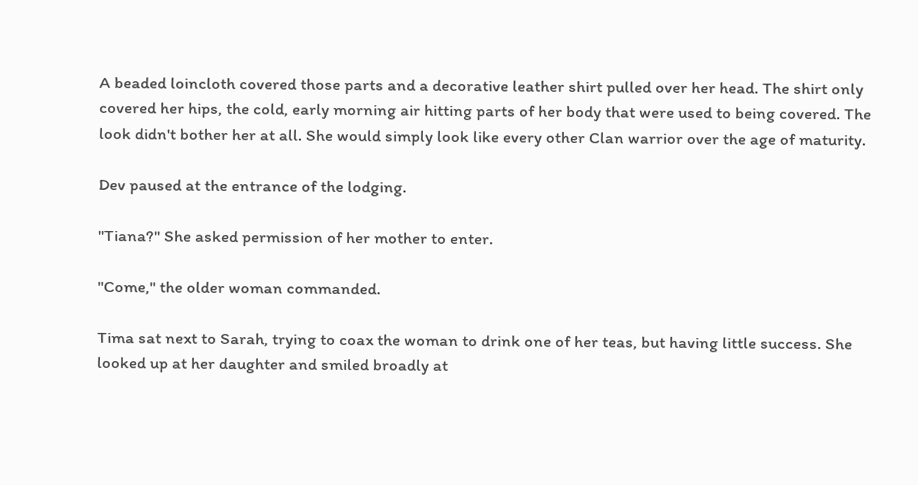A beaded loincloth covered those parts and a decorative leather shirt pulled over her head. The shirt only covered her hips, the cold, early morning air hitting parts of her body that were used to being covered. The look didn't bother her at all. She would simply look like every other Clan warrior over the age of maturity.

Dev paused at the entrance of the lodging.

"Tiana?" She asked permission of her mother to enter.

"Come," the older woman commanded.

Tima sat next to Sarah, trying to coax the woman to drink one of her teas, but having little success. She looked up at her daughter and smiled broadly at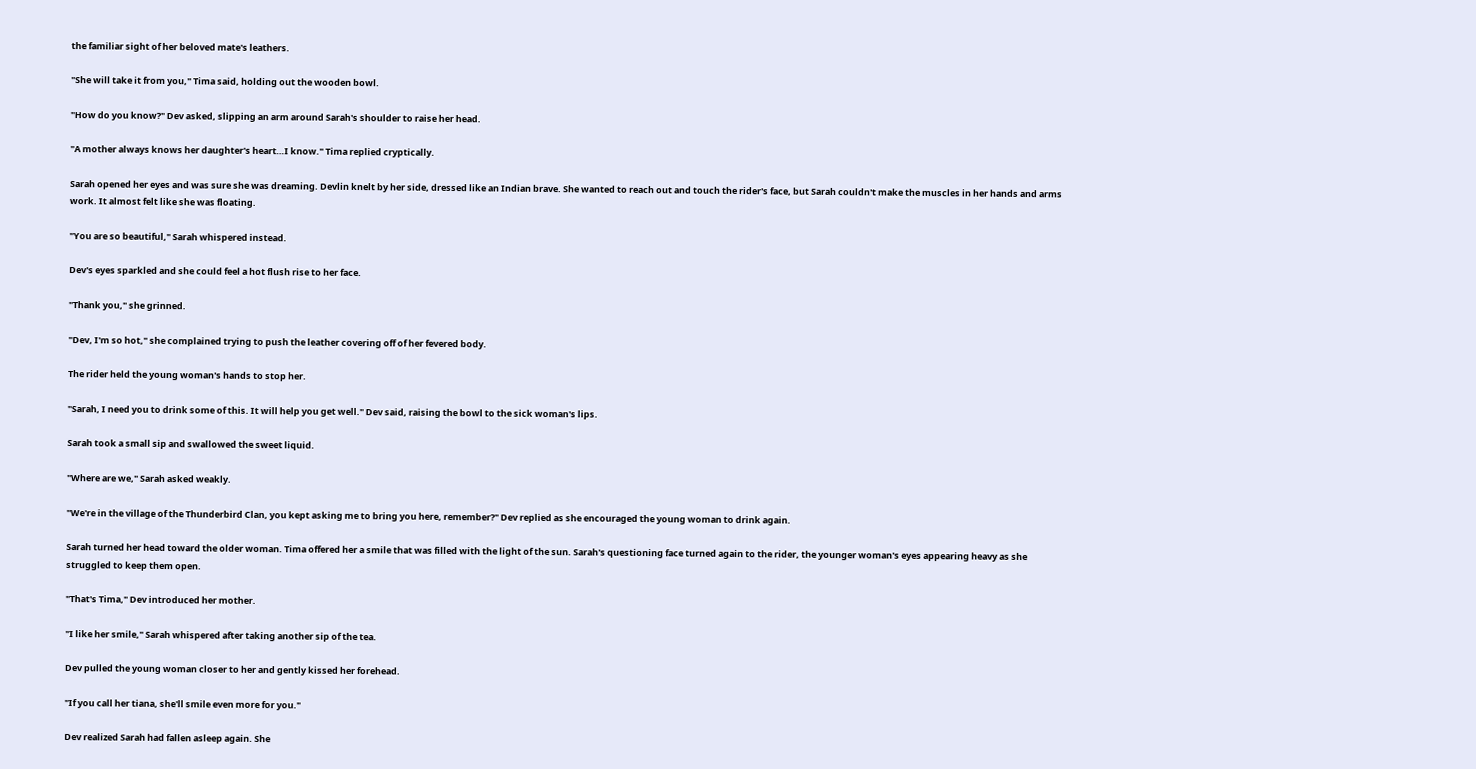the familiar sight of her beloved mate's leathers.

"She will take it from you," Tima said, holding out the wooden bowl.

"How do you know?" Dev asked, slipping an arm around Sarah's shoulder to raise her head.

"A mother always knows her daughter's heart…I know." Tima replied cryptically.

Sarah opened her eyes and was sure she was dreaming. Devlin knelt by her side, dressed like an Indian brave. She wanted to reach out and touch the rider's face, but Sarah couldn't make the muscles in her hands and arms work. It almost felt like she was floating.

"You are so beautiful," Sarah whispered instead.

Dev's eyes sparkled and she could feel a hot flush rise to her face.

"Thank you," she grinned.

"Dev, I'm so hot," she complained trying to push the leather covering off of her fevered body.

The rider held the young woman's hands to stop her.

"Sarah, I need you to drink some of this. It will help you get well." Dev said, raising the bowl to the sick woman's lips.

Sarah took a small sip and swallowed the sweet liquid.

"Where are we," Sarah asked weakly.

"We're in the village of the Thunderbird Clan, you kept asking me to bring you here, remember?" Dev replied as she encouraged the young woman to drink again.

Sarah turned her head toward the older woman. Tima offered her a smile that was filled with the light of the sun. Sarah's questioning face turned again to the rider, the younger woman's eyes appearing heavy as she struggled to keep them open.

"That's Tima," Dev introduced her mother.

"I like her smile," Sarah whispered after taking another sip of the tea.

Dev pulled the young woman closer to her and gently kissed her forehead.

"If you call her tiana, she'll smile even more for you."

Dev realized Sarah had fallen asleep again. She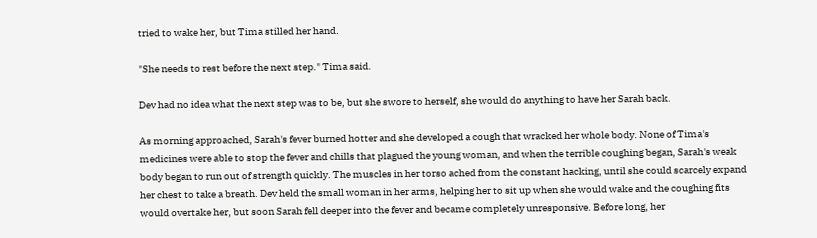tried to wake her, but Tima stilled her hand.

"She needs to rest before the next step." Tima said.

Dev had no idea what the next step was to be, but she swore to herself, she would do anything to have her Sarah back.

As morning approached, Sarah's fever burned hotter and she developed a cough that wracked her whole body. None of Tima's medicines were able to stop the fever and chills that plagued the young woman, and when the terrible coughing began, Sarah's weak body began to run out of strength quickly. The muscles in her torso ached from the constant hacking, until she could scarcely expand her chest to take a breath. Dev held the small woman in her arms, helping her to sit up when she would wake and the coughing fits would overtake her, but soon Sarah fell deeper into the fever and became completely unresponsive. Before long, her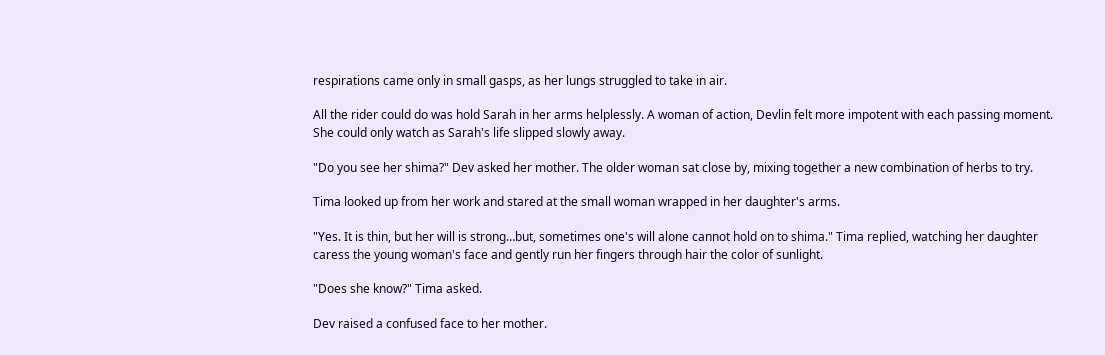respirations came only in small gasps, as her lungs struggled to take in air.

All the rider could do was hold Sarah in her arms helplessly. A woman of action, Devlin felt more impotent with each passing moment. She could only watch as Sarah's life slipped slowly away.

"Do you see her shima?" Dev asked her mother. The older woman sat close by, mixing together a new combination of herbs to try.

Tima looked up from her work and stared at the small woman wrapped in her daughter's arms.

"Yes. It is thin, but her will is strong…but, sometimes one's will alone cannot hold on to shima." Tima replied, watching her daughter caress the young woman's face and gently run her fingers through hair the color of sunlight.

"Does she know?" Tima asked.

Dev raised a confused face to her mother.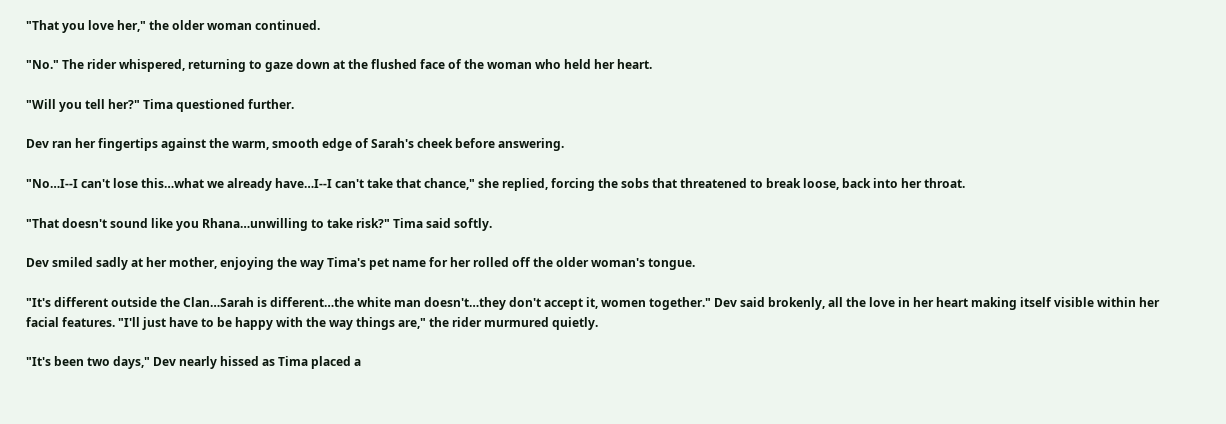"That you love her," the older woman continued.

"No." The rider whispered, returning to gaze down at the flushed face of the woman who held her heart.

"Will you tell her?" Tima questioned further.

Dev ran her fingertips against the warm, smooth edge of Sarah's cheek before answering.

"No…I--I can't lose this…what we already have…I--I can't take that chance," she replied, forcing the sobs that threatened to break loose, back into her throat.

"That doesn't sound like you Rhana…unwilling to take risk?" Tima said softly.

Dev smiled sadly at her mother, enjoying the way Tima's pet name for her rolled off the older woman's tongue.

"It's different outside the Clan…Sarah is different…the white man doesn't…they don't accept it, women together." Dev said brokenly, all the love in her heart making itself visible within her facial features. "I'll just have to be happy with the way things are," the rider murmured quietly.

"It's been two days," Dev nearly hissed as Tima placed a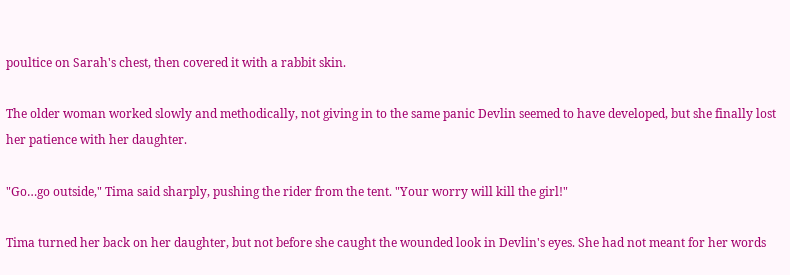poultice on Sarah's chest, then covered it with a rabbit skin.

The older woman worked slowly and methodically, not giving in to the same panic Devlin seemed to have developed, but she finally lost her patience with her daughter.

"Go…go outside," Tima said sharply, pushing the rider from the tent. "Your worry will kill the girl!"

Tima turned her back on her daughter, but not before she caught the wounded look in Devlin's eyes. She had not meant for her words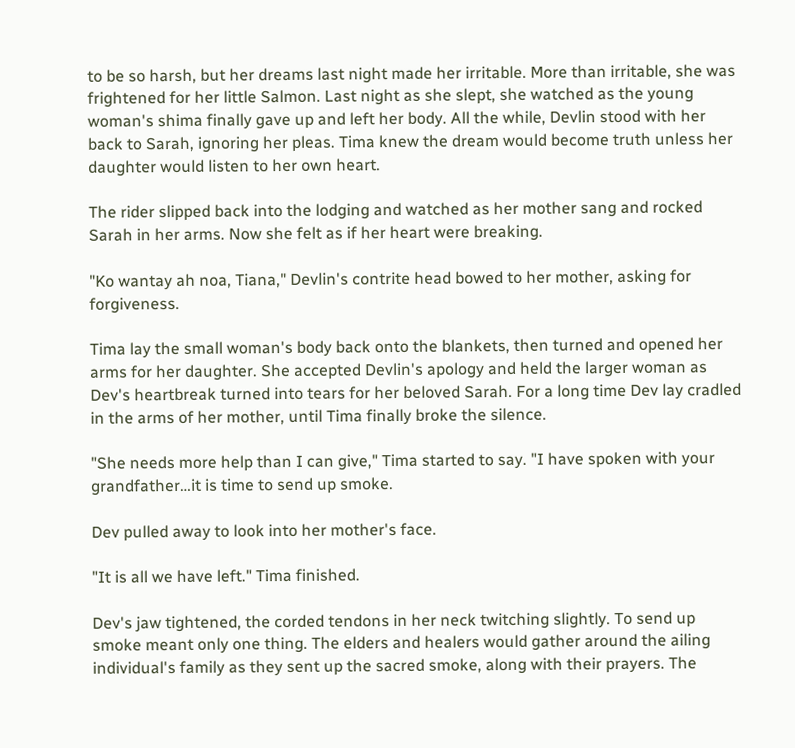to be so harsh, but her dreams last night made her irritable. More than irritable, she was frightened for her little Salmon. Last night as she slept, she watched as the young woman's shima finally gave up and left her body. All the while, Devlin stood with her back to Sarah, ignoring her pleas. Tima knew the dream would become truth unless her daughter would listen to her own heart.

The rider slipped back into the lodging and watched as her mother sang and rocked Sarah in her arms. Now she felt as if her heart were breaking.

"Ko wantay ah noa, Tiana," Devlin's contrite head bowed to her mother, asking for forgiveness.

Tima lay the small woman's body back onto the blankets, then turned and opened her arms for her daughter. She accepted Devlin's apology and held the larger woman as Dev's heartbreak turned into tears for her beloved Sarah. For a long time Dev lay cradled in the arms of her mother, until Tima finally broke the silence.

"She needs more help than I can give," Tima started to say. "I have spoken with your grandfather…it is time to send up smoke.

Dev pulled away to look into her mother's face.

"It is all we have left." Tima finished.

Dev's jaw tightened, the corded tendons in her neck twitching slightly. To send up smoke meant only one thing. The elders and healers would gather around the ailing individual's family as they sent up the sacred smoke, along with their prayers. The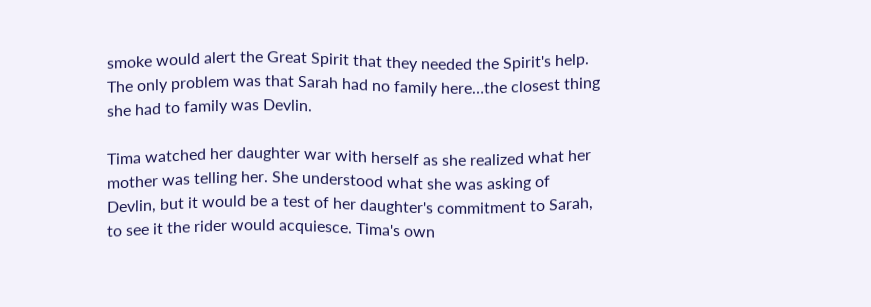smoke would alert the Great Spirit that they needed the Spirit's help. The only problem was that Sarah had no family here…the closest thing she had to family was Devlin.

Tima watched her daughter war with herself as she realized what her mother was telling her. She understood what she was asking of Devlin, but it would be a test of her daughter's commitment to Sarah, to see it the rider would acquiesce. Tima's own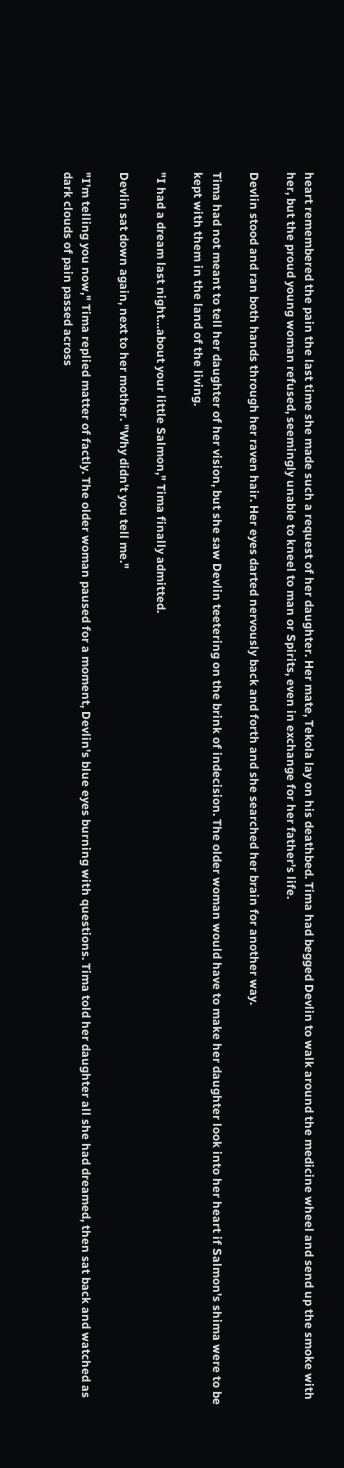heart remembered the pain the last time she made such a request of her daughter. Her mate, Tekola lay on his deathbed. Tima had begged Devlin to walk around the medicine wheel and send up the smoke with her, but the proud young woman refused, seemingly unable to kneel to man or Spirits, even in exchange for her father's life.

Devlin stood and ran both hands through her raven hair. Her eyes darted nervously back and forth and she searched her brain for another way.

Tima had not meant to tell her daughter of her vision, but she saw Devlin teetering on the brink of indecision. The older woman would have to make her daughter look into her heart if Salmon's shima were to be kept with them in the land of the living.

"I had a dream last night…about your little Salmon," Tima finally admitted.

Devlin sat down again, next to her mother. "Why didn't you tell me."

"I'm telling you now," Tima replied matter of factly. The older woman paused for a moment, Devlin's blue eyes burning with questions. Tima told her daughter all she had dreamed, then sat back and watched as dark clouds of pain passed across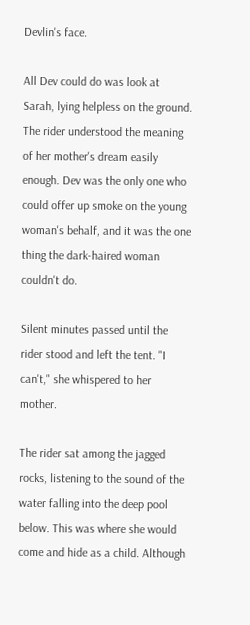Devlin's face.

All Dev could do was look at Sarah, lying helpless on the ground. The rider understood the meaning of her mother's dream easily enough. Dev was the only one who could offer up smoke on the young woman's behalf, and it was the one thing the dark-haired woman couldn't do.

Silent minutes passed until the rider stood and left the tent. "I can't," she whispered to her mother.

The rider sat among the jagged rocks, listening to the sound of the water falling into the deep pool below. This was where she would come and hide as a child. Although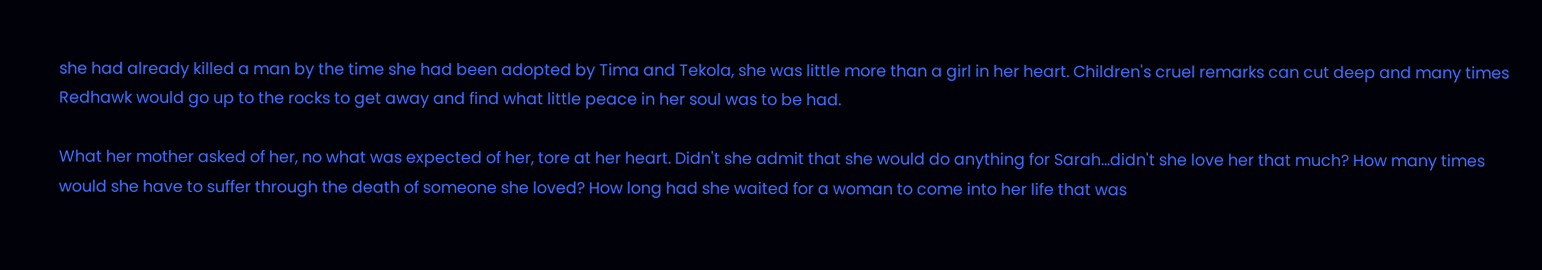she had already killed a man by the time she had been adopted by Tima and Tekola, she was little more than a girl in her heart. Children's cruel remarks can cut deep and many times Redhawk would go up to the rocks to get away and find what little peace in her soul was to be had.

What her mother asked of her, no what was expected of her, tore at her heart. Didn't she admit that she would do anything for Sarah…didn't she love her that much? How many times would she have to suffer through the death of someone she loved? How long had she waited for a woman to come into her life that was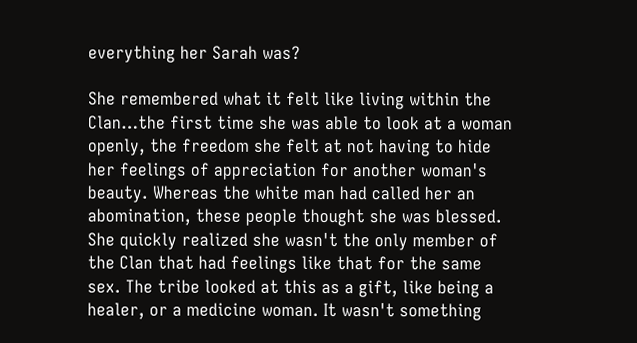everything her Sarah was?

She remembered what it felt like living within the Clan…the first time she was able to look at a woman openly, the freedom she felt at not having to hide her feelings of appreciation for another woman's beauty. Whereas the white man had called her an abomination, these people thought she was blessed. She quickly realized she wasn't the only member of the Clan that had feelings like that for the same sex. The tribe looked at this as a gift, like being a healer, or a medicine woman. It wasn't something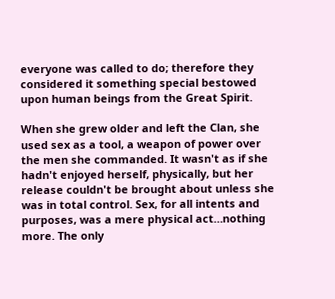everyone was called to do; therefore they considered it something special bestowed upon human beings from the Great Spirit.

When she grew older and left the Clan, she used sex as a tool, a weapon of power over the men she commanded. It wasn't as if she hadn't enjoyed herself, physically, but her release couldn't be brought about unless she was in total control. Sex, for all intents and purposes, was a mere physical act…nothing more. The only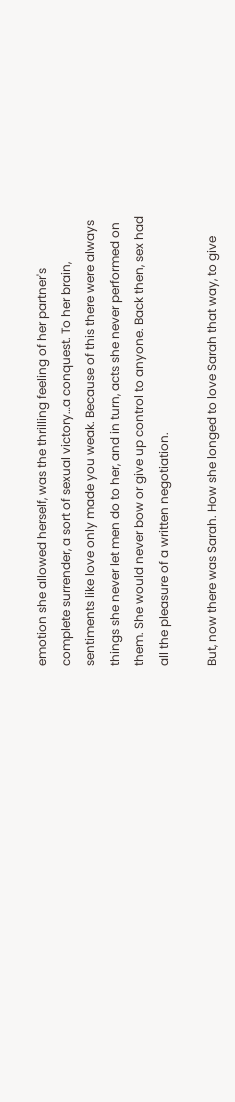emotion she allowed herself, was the thrilling feeling of her partner's complete surrender, a sort of sexual victory…a conquest. To her brain, sentiments like love only made you weak. Because of this there were always things she never let men do to her, and in turn, acts she never performed on them. She would never bow or give up control to anyone. Back then, sex had all the pleasure of a written negotiation.

But, now there was Sarah. How she longed to love Sarah that way, to give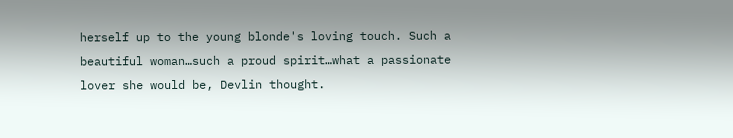herself up to the young blonde's loving touch. Such a beautiful woman…such a proud spirit…what a passionate lover she would be, Devlin thought.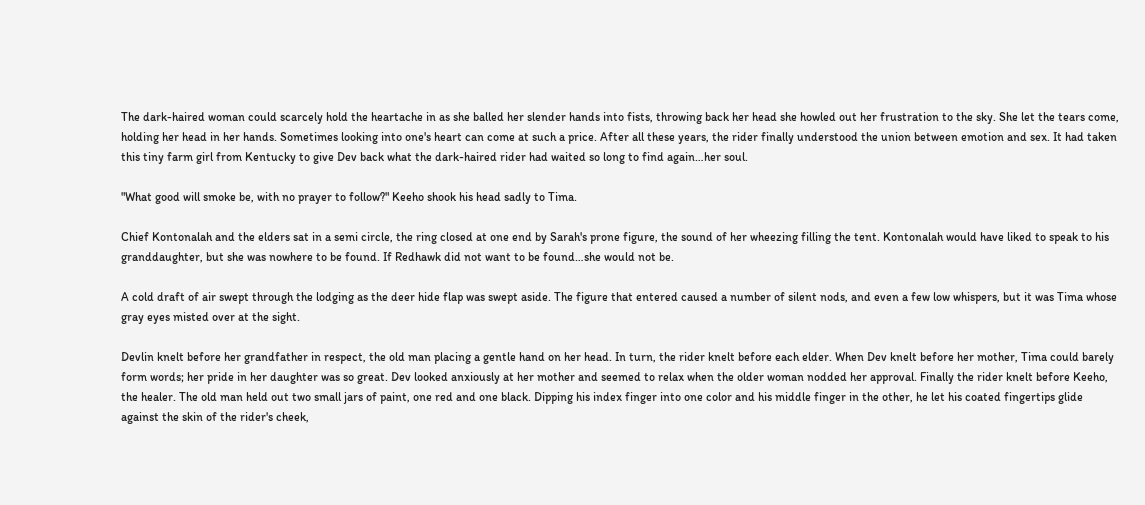The dark-haired woman could scarcely hold the heartache in as she balled her slender hands into fists, throwing back her head she howled out her frustration to the sky. She let the tears come, holding her head in her hands. Sometimes looking into one's heart can come at such a price. After all these years, the rider finally understood the union between emotion and sex. It had taken this tiny farm girl from Kentucky to give Dev back what the dark-haired rider had waited so long to find again…her soul.

"What good will smoke be, with no prayer to follow?" Keeho shook his head sadly to Tima.

Chief Kontonalah and the elders sat in a semi circle, the ring closed at one end by Sarah's prone figure, the sound of her wheezing filling the tent. Kontonalah would have liked to speak to his granddaughter, but she was nowhere to be found. If Redhawk did not want to be found…she would not be.

A cold draft of air swept through the lodging as the deer hide flap was swept aside. The figure that entered caused a number of silent nods, and even a few low whispers, but it was Tima whose gray eyes misted over at the sight.

Devlin knelt before her grandfather in respect, the old man placing a gentle hand on her head. In turn, the rider knelt before each elder. When Dev knelt before her mother, Tima could barely form words; her pride in her daughter was so great. Dev looked anxiously at her mother and seemed to relax when the older woman nodded her approval. Finally the rider knelt before Keeho, the healer. The old man held out two small jars of paint, one red and one black. Dipping his index finger into one color and his middle finger in the other, he let his coated fingertips glide against the skin of the rider's cheek,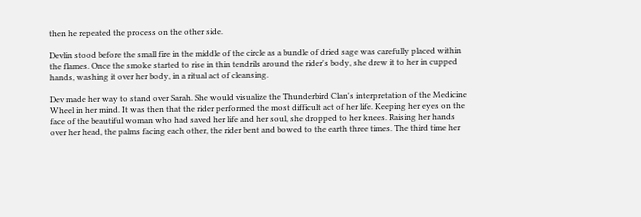then he repeated the process on the other side.

Devlin stood before the small fire in the middle of the circle as a bundle of dried sage was carefully placed within the flames. Once the smoke started to rise in thin tendrils around the rider's body, she drew it to her in cupped hands, washing it over her body, in a ritual act of cleansing.

Dev made her way to stand over Sarah. She would visualize the Thunderbird Clan's interpretation of the Medicine Wheel in her mind. It was then that the rider performed the most difficult act of her life. Keeping her eyes on the face of the beautiful woman who had saved her life and her soul, she dropped to her knees. Raising her hands over her head, the palms facing each other, the rider bent and bowed to the earth three times. The third time her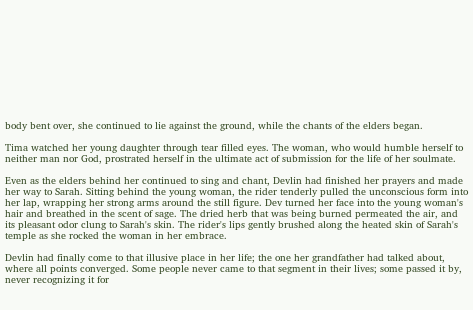body bent over, she continued to lie against the ground, while the chants of the elders began.

Tima watched her young daughter through tear filled eyes. The woman, who would humble herself to neither man nor God, prostrated herself in the ultimate act of submission for the life of her soulmate.

Even as the elders behind her continued to sing and chant, Devlin had finished her prayers and made her way to Sarah. Sitting behind the young woman, the rider tenderly pulled the unconscious form into her lap, wrapping her strong arms around the still figure. Dev turned her face into the young woman's hair and breathed in the scent of sage. The dried herb that was being burned permeated the air, and its pleasant odor clung to Sarah's skin. The rider's lips gently brushed along the heated skin of Sarah's temple as she rocked the woman in her embrace.

Devlin had finally come to that illusive place in her life; the one her grandfather had talked about, where all points converged. Some people never came to that segment in their lives; some passed it by, never recognizing it for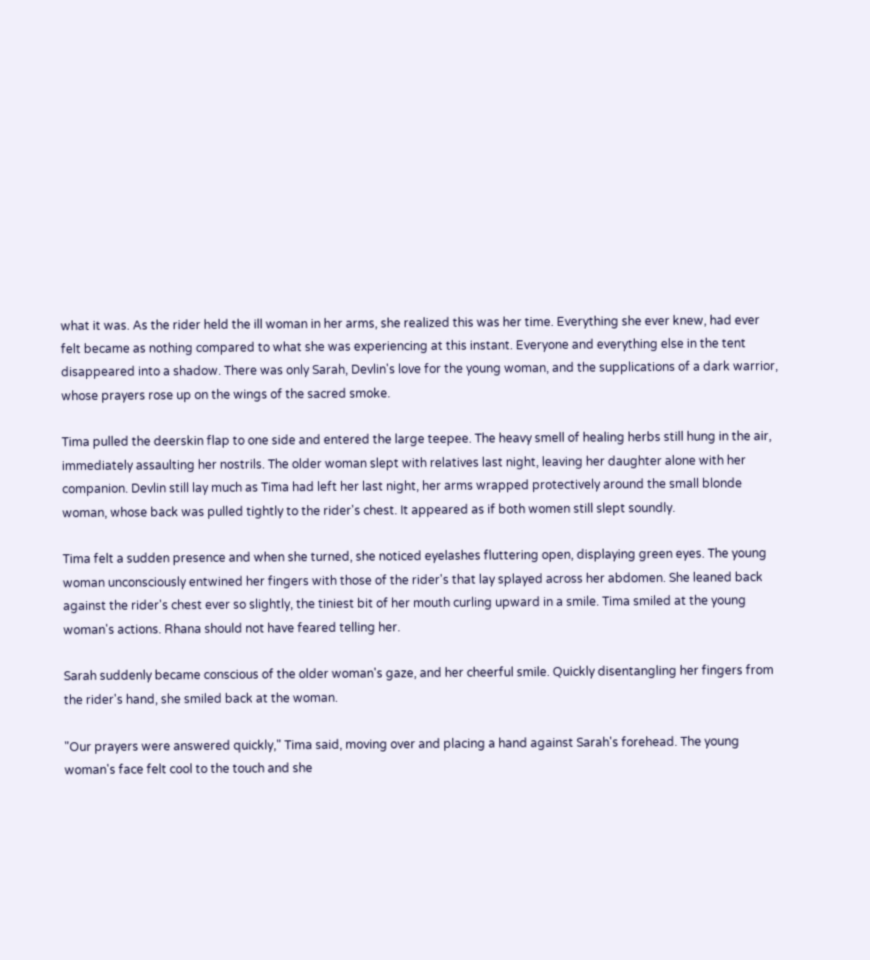what it was. As the rider held the ill woman in her arms, she realized this was her time. Everything she ever knew, had ever felt became as nothing compared to what she was experiencing at this instant. Everyone and everything else in the tent disappeared into a shadow. There was only Sarah, Devlin's love for the young woman, and the supplications of a dark warrior, whose prayers rose up on the wings of the sacred smoke.

Tima pulled the deerskin flap to one side and entered the large teepee. The heavy smell of healing herbs still hung in the air, immediately assaulting her nostrils. The older woman slept with relatives last night, leaving her daughter alone with her companion. Devlin still lay much as Tima had left her last night, her arms wrapped protectively around the small blonde woman, whose back was pulled tightly to the rider's chest. It appeared as if both women still slept soundly.

Tima felt a sudden presence and when she turned, she noticed eyelashes fluttering open, displaying green eyes. The young woman unconsciously entwined her fingers with those of the rider's that lay splayed across her abdomen. She leaned back against the rider's chest ever so slightly, the tiniest bit of her mouth curling upward in a smile. Tima smiled at the young woman's actions. Rhana should not have feared telling her.

Sarah suddenly became conscious of the older woman's gaze, and her cheerful smile. Quickly disentangling her fingers from the rider's hand, she smiled back at the woman.

"Our prayers were answered quickly," Tima said, moving over and placing a hand against Sarah's forehead. The young woman's face felt cool to the touch and she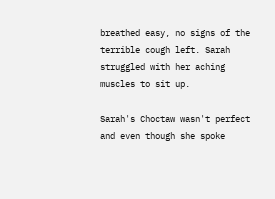breathed easy, no signs of the terrible cough left. Sarah struggled with her aching muscles to sit up.

Sarah's Choctaw wasn't perfect and even though she spoke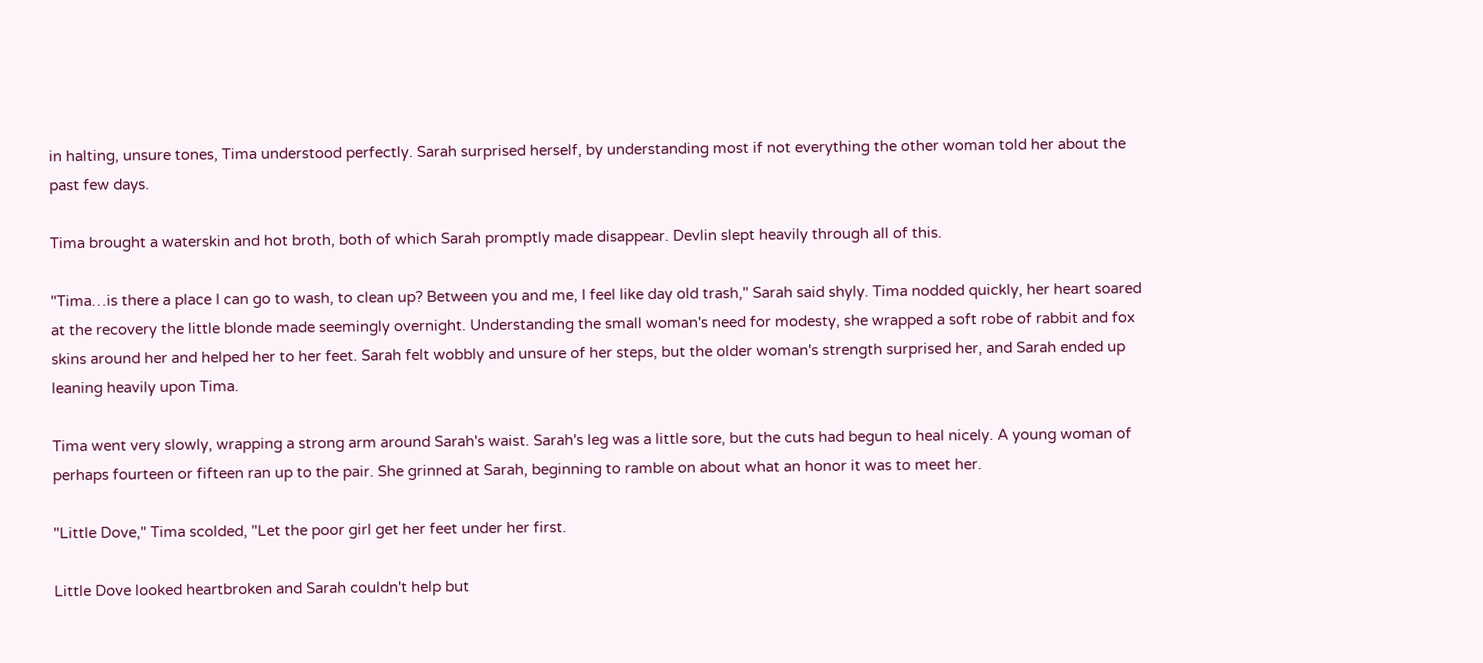in halting, unsure tones, Tima understood perfectly. Sarah surprised herself, by understanding most if not everything the other woman told her about the past few days.

Tima brought a waterskin and hot broth, both of which Sarah promptly made disappear. Devlin slept heavily through all of this.

"Tima…is there a place I can go to wash, to clean up? Between you and me, I feel like day old trash," Sarah said shyly. Tima nodded quickly, her heart soared at the recovery the little blonde made seemingly overnight. Understanding the small woman's need for modesty, she wrapped a soft robe of rabbit and fox skins around her and helped her to her feet. Sarah felt wobbly and unsure of her steps, but the older woman's strength surprised her, and Sarah ended up leaning heavily upon Tima.

Tima went very slowly, wrapping a strong arm around Sarah's waist. Sarah's leg was a little sore, but the cuts had begun to heal nicely. A young woman of perhaps fourteen or fifteen ran up to the pair. She grinned at Sarah, beginning to ramble on about what an honor it was to meet her.

"Little Dove," Tima scolded, "Let the poor girl get her feet under her first.

Little Dove looked heartbroken and Sarah couldn't help but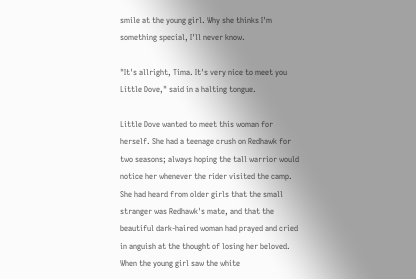smile at the young girl. Why she thinks I'm something special, I'll never know.

"It's allright, Tima. It's very nice to meet you Little Dove," said in a halting tongue.

Little Dove wanted to meet this woman for herself. She had a teenage crush on Redhawk for two seasons; always hoping the tall warrior would notice her whenever the rider visited the camp. She had heard from older girls that the small stranger was Redhawk's mate, and that the beautiful dark-haired woman had prayed and cried in anguish at the thought of losing her beloved. When the young girl saw the white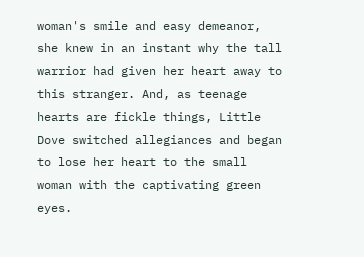woman's smile and easy demeanor, she knew in an instant why the tall warrior had given her heart away to this stranger. And, as teenage hearts are fickle things, Little Dove switched allegiances and began to lose her heart to the small woman with the captivating green eyes.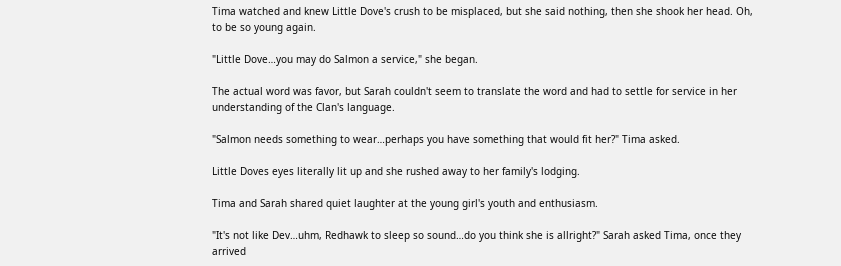Tima watched and knew Little Dove's crush to be misplaced, but she said nothing, then she shook her head. Oh, to be so young again.

"Little Dove…you may do Salmon a service," she began.

The actual word was favor, but Sarah couldn't seem to translate the word and had to settle for service in her understanding of the Clan's language.

"Salmon needs something to wear…perhaps you have something that would fit her?" Tima asked.

Little Doves eyes literally lit up and she rushed away to her family's lodging.

Tima and Sarah shared quiet laughter at the young girl's youth and enthusiasm.

"It's not like Dev…uhm, Redhawk to sleep so sound…do you think she is allright?" Sarah asked Tima, once they arrived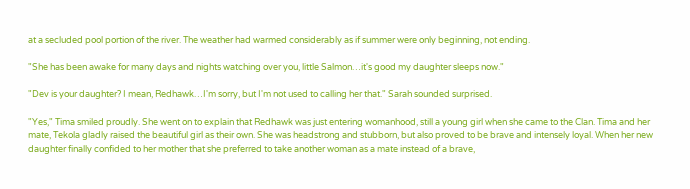at a secluded pool portion of the river. The weather had warmed considerably as if summer were only beginning, not ending.

"She has been awake for many days and nights watching over you, little Salmon…it's good my daughter sleeps now."

"Dev is your daughter? I mean, Redhawk…I'm sorry, but I'm not used to calling her that." Sarah sounded surprised.

"Yes," Tima smiled proudly. She went on to explain that Redhawk was just entering womanhood, still a young girl when she came to the Clan. Tima and her mate, Tekola gladly raised the beautiful girl as their own. She was headstrong and stubborn, but also proved to be brave and intensely loyal. When her new daughter finally confided to her mother that she preferred to take another woman as a mate instead of a brave,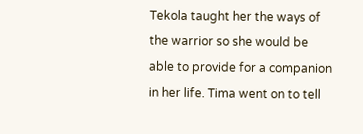Tekola taught her the ways of the warrior so she would be able to provide for a companion in her life. Tima went on to tell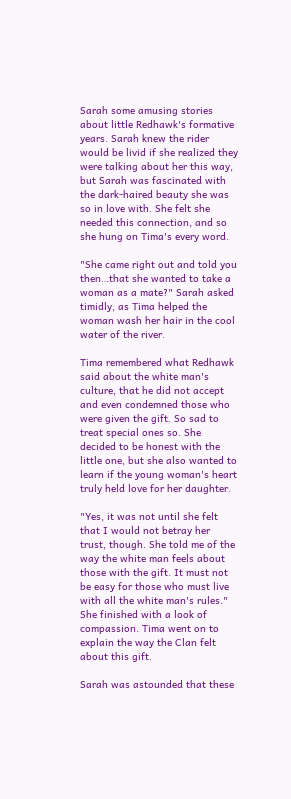Sarah some amusing stories about little Redhawk's formative years. Sarah knew the rider would be livid if she realized they were talking about her this way, but Sarah was fascinated with the dark-haired beauty she was so in love with. She felt she needed this connection, and so she hung on Tima's every word.

"She came right out and told you then…that she wanted to take a woman as a mate?" Sarah asked timidly, as Tima helped the woman wash her hair in the cool water of the river.

Tima remembered what Redhawk said about the white man's culture, that he did not accept and even condemned those who were given the gift. So sad to treat special ones so. She decided to be honest with the little one, but she also wanted to learn if the young woman's heart truly held love for her daughter.

"Yes, it was not until she felt that I would not betray her trust, though. She told me of the way the white man feels about those with the gift. It must not be easy for those who must live with all the white man's rules." She finished with a look of compassion. Tima went on to explain the way the Clan felt about this gift.

Sarah was astounded that these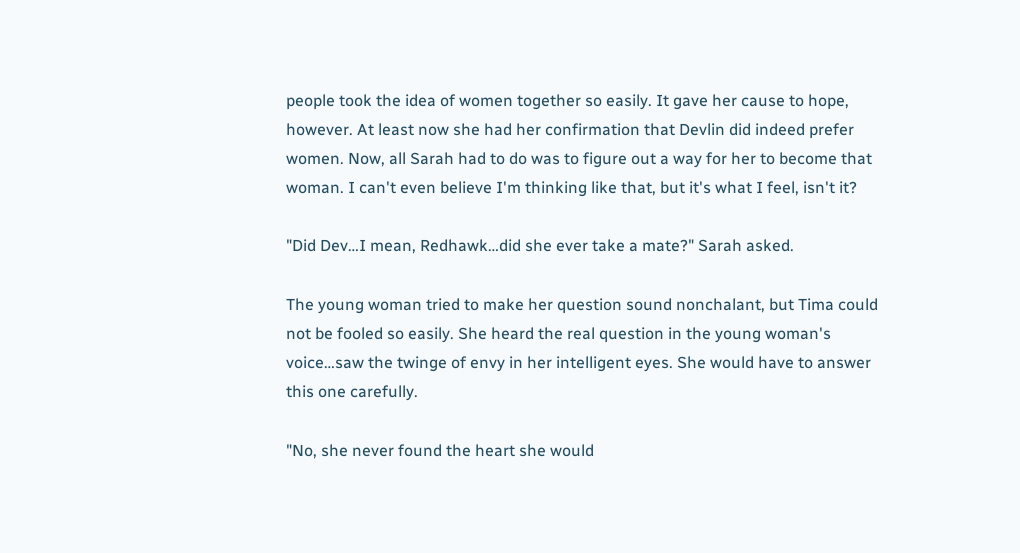people took the idea of women together so easily. It gave her cause to hope, however. At least now she had her confirmation that Devlin did indeed prefer women. Now, all Sarah had to do was to figure out a way for her to become that woman. I can't even believe I'm thinking like that, but it's what I feel, isn't it?

"Did Dev…I mean, Redhawk…did she ever take a mate?" Sarah asked.

The young woman tried to make her question sound nonchalant, but Tima could not be fooled so easily. She heard the real question in the young woman's voice…saw the twinge of envy in her intelligent eyes. She would have to answer this one carefully.

"No, she never found the heart she would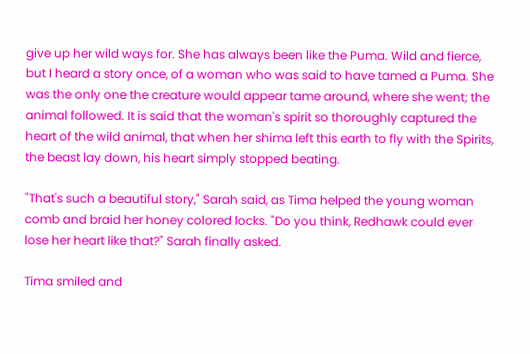give up her wild ways for. She has always been like the Puma. Wild and fierce, but I heard a story once, of a woman who was said to have tamed a Puma. She was the only one the creature would appear tame around, where she went; the animal followed. It is said that the woman's spirit so thoroughly captured the heart of the wild animal, that when her shima left this earth to fly with the Spirits, the beast lay down, his heart simply stopped beating.

"That's such a beautiful story," Sarah said, as Tima helped the young woman comb and braid her honey colored locks. "Do you think, Redhawk could ever lose her heart like that?" Sarah finally asked.

Tima smiled and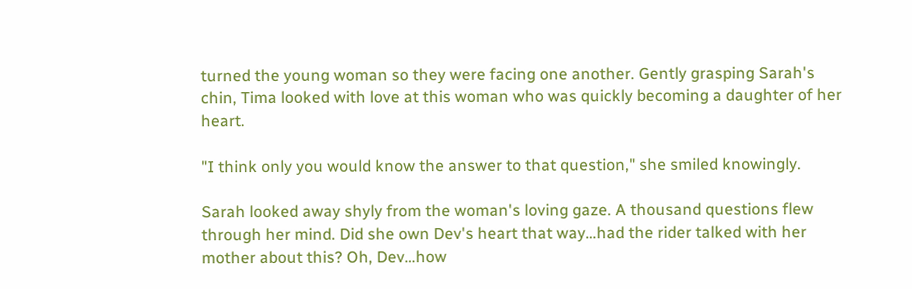turned the young woman so they were facing one another. Gently grasping Sarah's chin, Tima looked with love at this woman who was quickly becoming a daughter of her heart.

"I think only you would know the answer to that question," she smiled knowingly.

Sarah looked away shyly from the woman's loving gaze. A thousand questions flew through her mind. Did she own Dev's heart that way…had the rider talked with her mother about this? Oh, Dev…how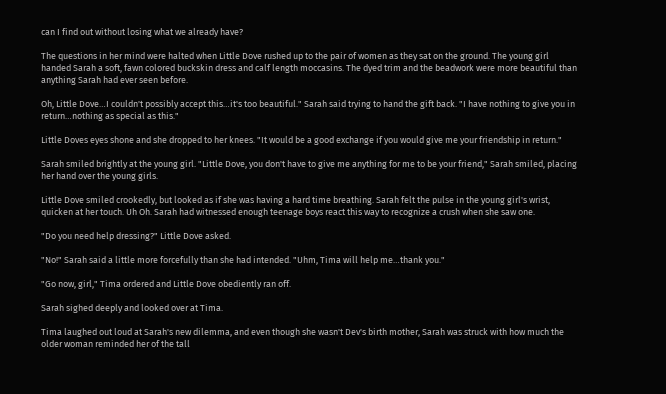can I find out without losing what we already have?

The questions in her mind were halted when Little Dove rushed up to the pair of women as they sat on the ground. The young girl handed Sarah a soft, fawn colored buckskin dress and calf length moccasins. The dyed trim and the beadwork were more beautiful than anything Sarah had ever seen before.

Oh, Little Dove…I couldn't possibly accept this…it's too beautiful." Sarah said trying to hand the gift back. "I have nothing to give you in return…nothing as special as this."

Little Doves eyes shone and she dropped to her knees. "It would be a good exchange if you would give me your friendship in return."

Sarah smiled brightly at the young girl. "Little Dove, you don't have to give me anything for me to be your friend," Sarah smiled, placing her hand over the young girls.

Little Dove smiled crookedly, but looked as if she was having a hard time breathing. Sarah felt the pulse in the young girl's wrist, quicken at her touch. Uh Oh. Sarah had witnessed enough teenage boys react this way to recognize a crush when she saw one.

"Do you need help dressing?" Little Dove asked.

"No!" Sarah said a little more forcefully than she had intended. "Uhm, Tima will help me…thank you."

"Go now, girl," Tima ordered and Little Dove obediently ran off.

Sarah sighed deeply and looked over at Tima.

Tima laughed out loud at Sarah's new dilemma, and even though she wasn't Dev's birth mother, Sarah was struck with how much the older woman reminded her of the tall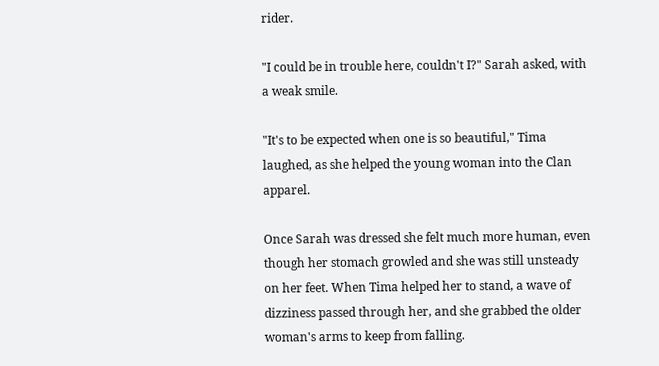rider.

"I could be in trouble here, couldn't I?" Sarah asked, with a weak smile.

"It's to be expected when one is so beautiful," Tima laughed, as she helped the young woman into the Clan apparel.

Once Sarah was dressed she felt much more human, even though her stomach growled and she was still unsteady on her feet. When Tima helped her to stand, a wave of dizziness passed through her, and she grabbed the older woman's arms to keep from falling.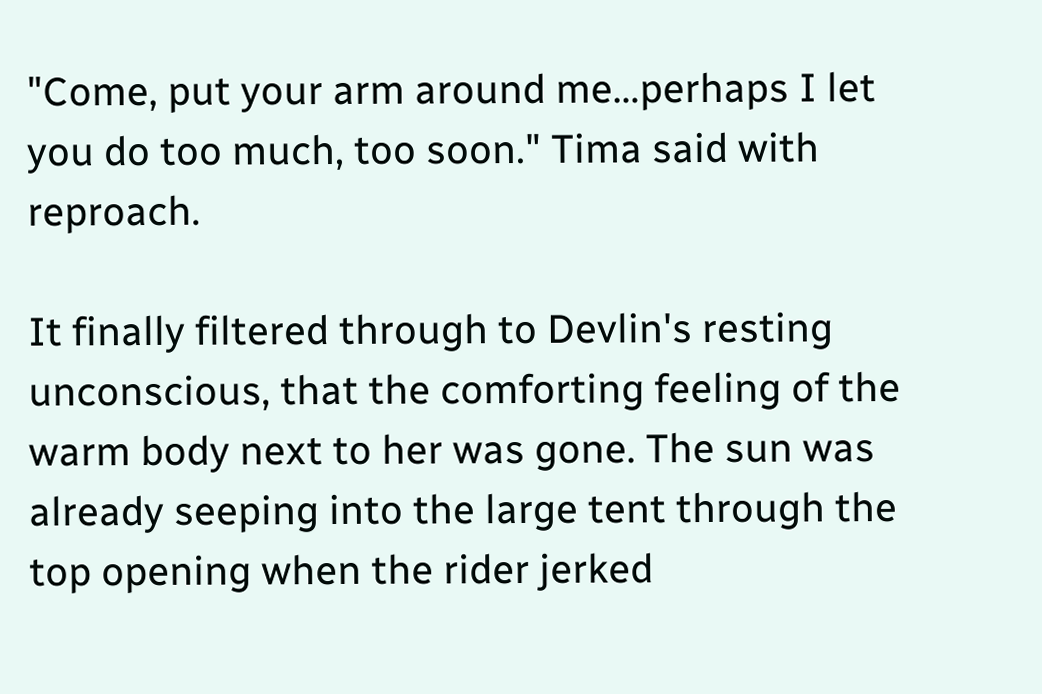"Come, put your arm around me…perhaps I let you do too much, too soon." Tima said with reproach.

It finally filtered through to Devlin's resting unconscious, that the comforting feeling of the warm body next to her was gone. The sun was already seeping into the large tent through the top opening when the rider jerked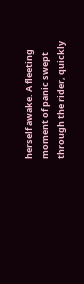herself awake. A fleeting moment of panic swept through the rider, quickly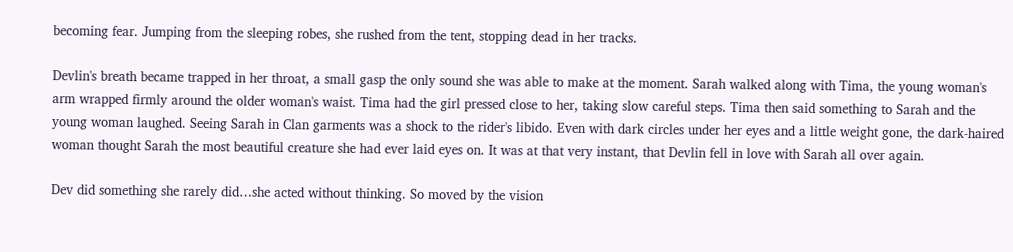becoming fear. Jumping from the sleeping robes, she rushed from the tent, stopping dead in her tracks.

Devlin's breath became trapped in her throat, a small gasp the only sound she was able to make at the moment. Sarah walked along with Tima, the young woman's arm wrapped firmly around the older woman's waist. Tima had the girl pressed close to her, taking slow careful steps. Tima then said something to Sarah and the young woman laughed. Seeing Sarah in Clan garments was a shock to the rider's libido. Even with dark circles under her eyes and a little weight gone, the dark-haired woman thought Sarah the most beautiful creature she had ever laid eyes on. It was at that very instant, that Devlin fell in love with Sarah all over again.

Dev did something she rarely did…she acted without thinking. So moved by the vision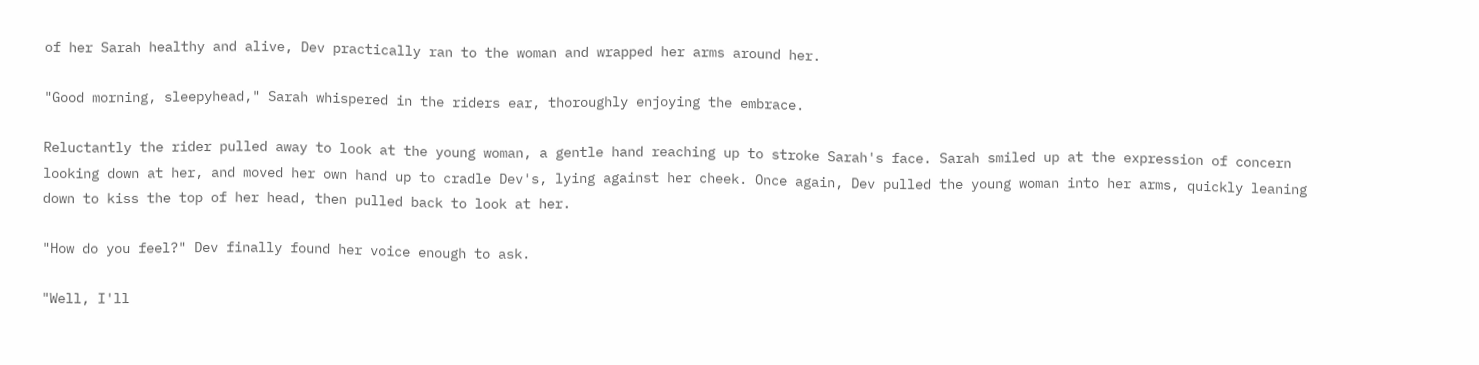of her Sarah healthy and alive, Dev practically ran to the woman and wrapped her arms around her.

"Good morning, sleepyhead," Sarah whispered in the riders ear, thoroughly enjoying the embrace.

Reluctantly the rider pulled away to look at the young woman, a gentle hand reaching up to stroke Sarah's face. Sarah smiled up at the expression of concern looking down at her, and moved her own hand up to cradle Dev's, lying against her cheek. Once again, Dev pulled the young woman into her arms, quickly leaning down to kiss the top of her head, then pulled back to look at her.

"How do you feel?" Dev finally found her voice enough to ask.

"Well, I'll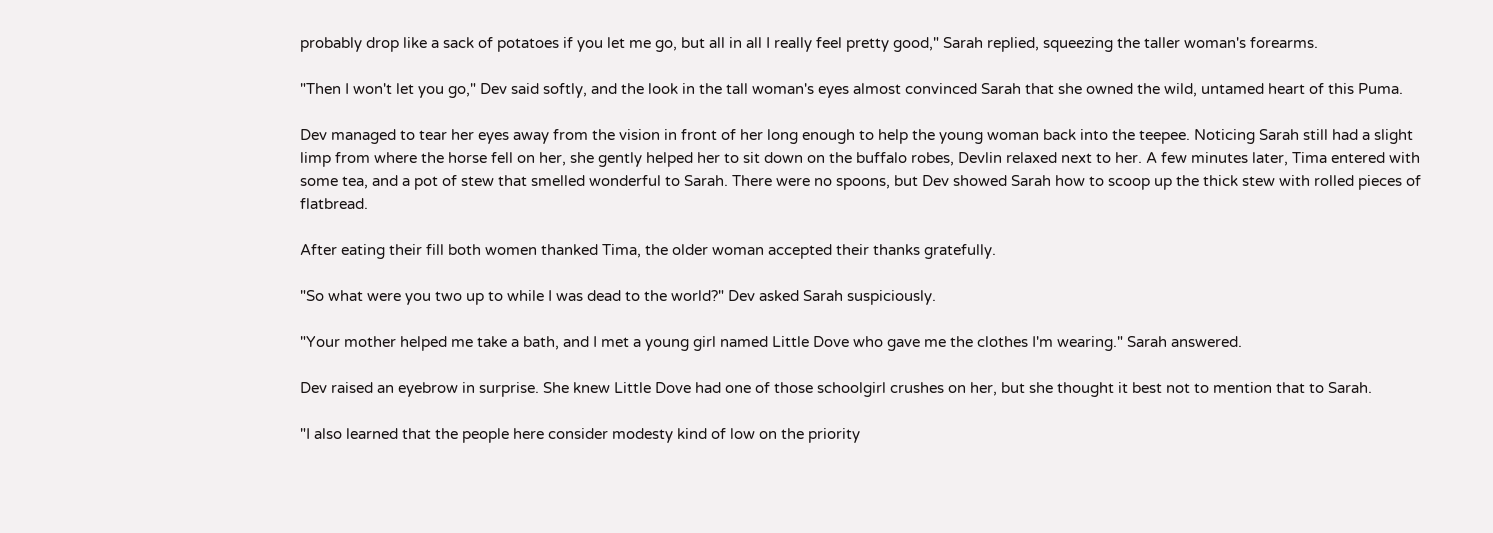probably drop like a sack of potatoes if you let me go, but all in all I really feel pretty good," Sarah replied, squeezing the taller woman's forearms.

"Then I won't let you go," Dev said softly, and the look in the tall woman's eyes almost convinced Sarah that she owned the wild, untamed heart of this Puma.

Dev managed to tear her eyes away from the vision in front of her long enough to help the young woman back into the teepee. Noticing Sarah still had a slight limp from where the horse fell on her, she gently helped her to sit down on the buffalo robes, Devlin relaxed next to her. A few minutes later, Tima entered with some tea, and a pot of stew that smelled wonderful to Sarah. There were no spoons, but Dev showed Sarah how to scoop up the thick stew with rolled pieces of flatbread.

After eating their fill both women thanked Tima, the older woman accepted their thanks gratefully.

"So what were you two up to while I was dead to the world?" Dev asked Sarah suspiciously.

"Your mother helped me take a bath, and I met a young girl named Little Dove who gave me the clothes I'm wearing." Sarah answered.

Dev raised an eyebrow in surprise. She knew Little Dove had one of those schoolgirl crushes on her, but she thought it best not to mention that to Sarah.

"I also learned that the people here consider modesty kind of low on the priority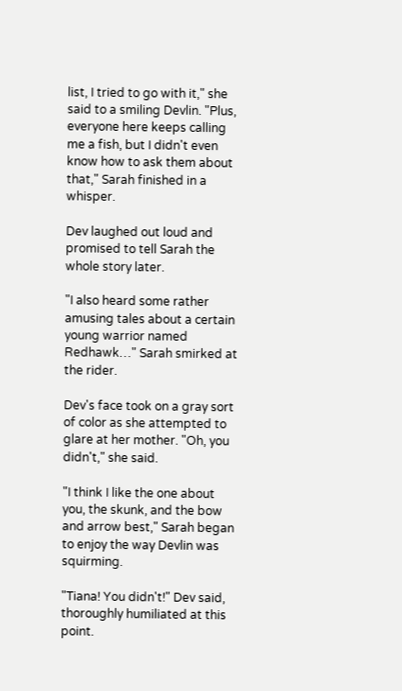list, I tried to go with it," she said to a smiling Devlin. "Plus, everyone here keeps calling me a fish, but I didn't even know how to ask them about that," Sarah finished in a whisper.

Dev laughed out loud and promised to tell Sarah the whole story later.

"I also heard some rather amusing tales about a certain young warrior named Redhawk…" Sarah smirked at the rider.

Dev's face took on a gray sort of color as she attempted to glare at her mother. "Oh, you didn't," she said.

"I think I like the one about you, the skunk, and the bow and arrow best," Sarah began to enjoy the way Devlin was squirming.

"Tiana! You didn't!" Dev said, thoroughly humiliated at this point.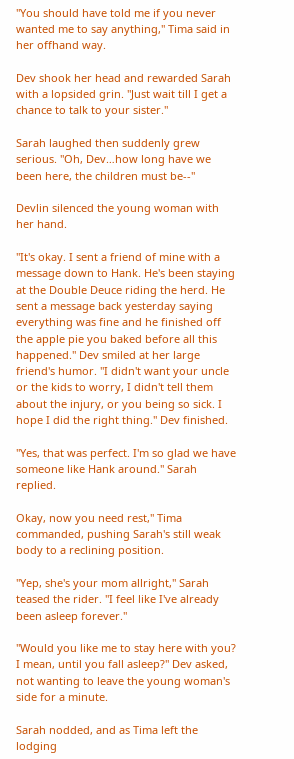"You should have told me if you never wanted me to say anything," Tima said in her offhand way.

Dev shook her head and rewarded Sarah with a lopsided grin. "Just wait till I get a chance to talk to your sister."

Sarah laughed then suddenly grew serious. "Oh, Dev…how long have we been here, the children must be--"

Devlin silenced the young woman with her hand.

"It's okay. I sent a friend of mine with a message down to Hank. He's been staying at the Double Deuce riding the herd. He sent a message back yesterday saying everything was fine and he finished off the apple pie you baked before all this happened." Dev smiled at her large friend's humor. "I didn't want your uncle or the kids to worry, I didn't tell them about the injury, or you being so sick. I hope I did the right thing." Dev finished.

"Yes, that was perfect. I'm so glad we have someone like Hank around." Sarah replied.

Okay, now you need rest," Tima commanded, pushing Sarah's still weak body to a reclining position.

"Yep, she's your mom allright," Sarah teased the rider. "I feel like I've already been asleep forever."

"Would you like me to stay here with you? I mean, until you fall asleep?" Dev asked, not wanting to leave the young woman's side for a minute.

Sarah nodded, and as Tima left the lodging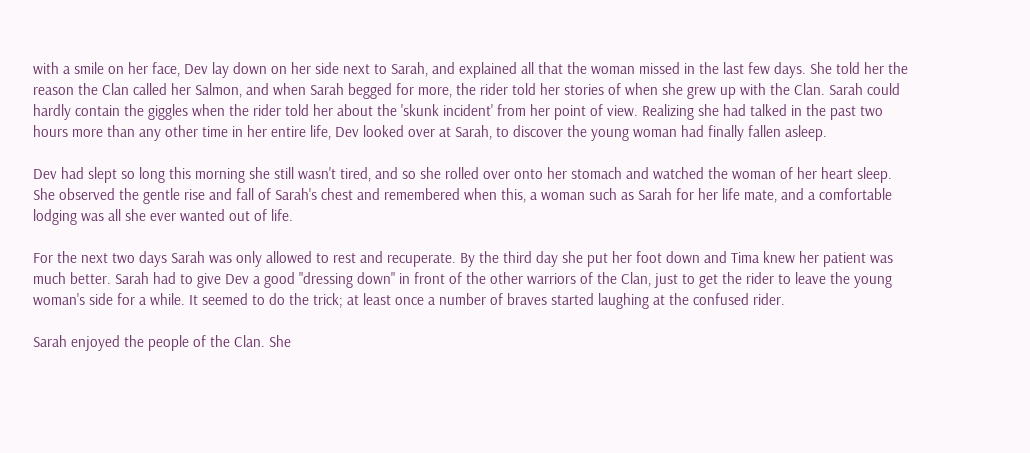with a smile on her face, Dev lay down on her side next to Sarah, and explained all that the woman missed in the last few days. She told her the reason the Clan called her Salmon, and when Sarah begged for more, the rider told her stories of when she grew up with the Clan. Sarah could hardly contain the giggles when the rider told her about the 'skunk incident' from her point of view. Realizing she had talked in the past two hours more than any other time in her entire life, Dev looked over at Sarah, to discover the young woman had finally fallen asleep.

Dev had slept so long this morning she still wasn't tired, and so she rolled over onto her stomach and watched the woman of her heart sleep. She observed the gentle rise and fall of Sarah's chest and remembered when this, a woman such as Sarah for her life mate, and a comfortable lodging was all she ever wanted out of life.

For the next two days Sarah was only allowed to rest and recuperate. By the third day she put her foot down and Tima knew her patient was much better. Sarah had to give Dev a good "dressing down" in front of the other warriors of the Clan, just to get the rider to leave the young woman's side for a while. It seemed to do the trick; at least once a number of braves started laughing at the confused rider.

Sarah enjoyed the people of the Clan. She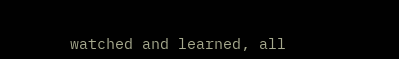watched and learned, all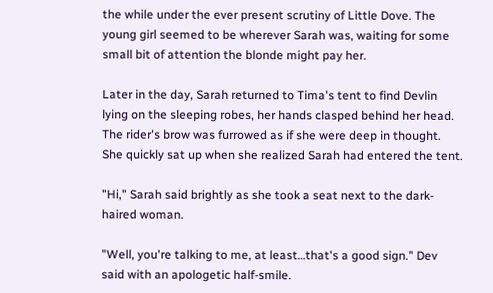the while under the ever present scrutiny of Little Dove. The young girl seemed to be wherever Sarah was, waiting for some small bit of attention the blonde might pay her.

Later in the day, Sarah returned to Tima's tent to find Devlin lying on the sleeping robes, her hands clasped behind her head. The rider's brow was furrowed as if she were deep in thought. She quickly sat up when she realized Sarah had entered the tent.

"Hi," Sarah said brightly as she took a seat next to the dark-haired woman.

"Well, you're talking to me, at least…that's a good sign." Dev said with an apologetic half-smile.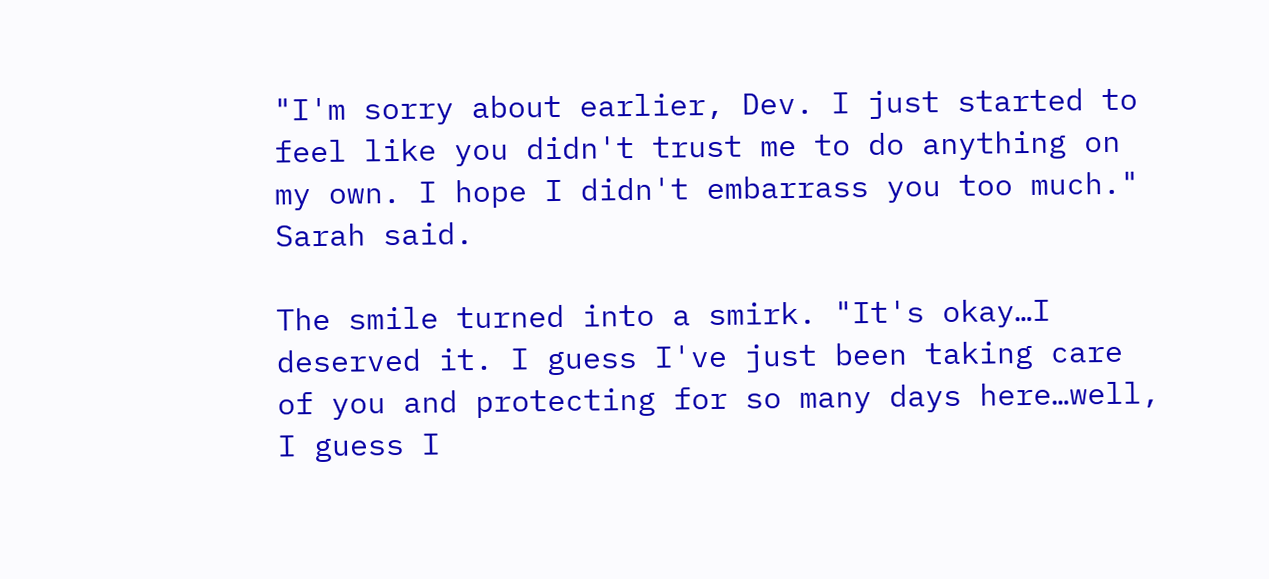"I'm sorry about earlier, Dev. I just started to feel like you didn't trust me to do anything on my own. I hope I didn't embarrass you too much." Sarah said.

The smile turned into a smirk. "It's okay…I deserved it. I guess I've just been taking care of you and protecting for so many days here…well, I guess I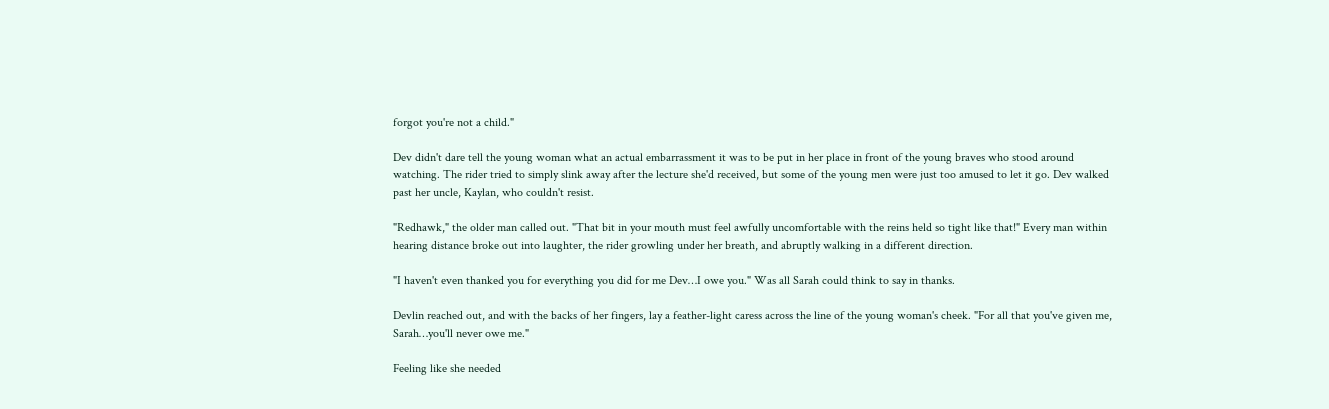forgot you're not a child."

Dev didn't dare tell the young woman what an actual embarrassment it was to be put in her place in front of the young braves who stood around watching. The rider tried to simply slink away after the lecture she'd received, but some of the young men were just too amused to let it go. Dev walked past her uncle, Kaylan, who couldn't resist.

"Redhawk," the older man called out. "That bit in your mouth must feel awfully uncomfortable with the reins held so tight like that!" Every man within hearing distance broke out into laughter, the rider growling under her breath, and abruptly walking in a different direction.

"I haven't even thanked you for everything you did for me Dev…I owe you." Was all Sarah could think to say in thanks.

Devlin reached out, and with the backs of her fingers, lay a feather-light caress across the line of the young woman's cheek. "For all that you've given me, Sarah…you'll never owe me."

Feeling like she needed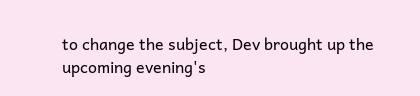to change the subject, Dev brought up the upcoming evening's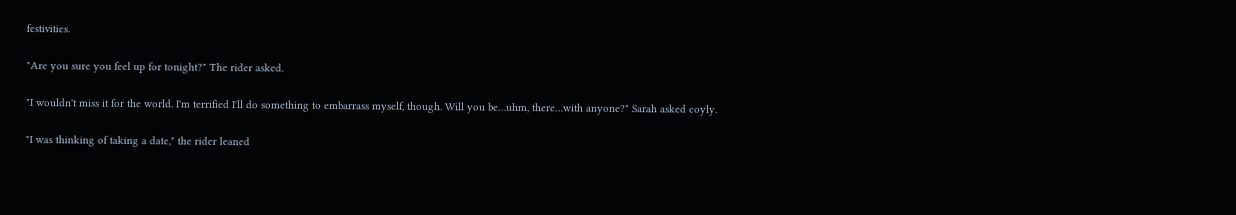festivities.

"Are you sure you feel up for tonight?" The rider asked.

"I wouldn't miss it for the world. I'm terrified I'll do something to embarrass myself, though. Will you be…uhm, there…with anyone?" Sarah asked coyly.

"I was thinking of taking a date," the rider leaned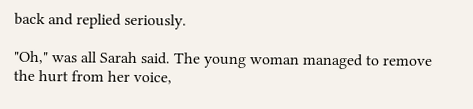back and replied seriously.

"Oh," was all Sarah said. The young woman managed to remove the hurt from her voice,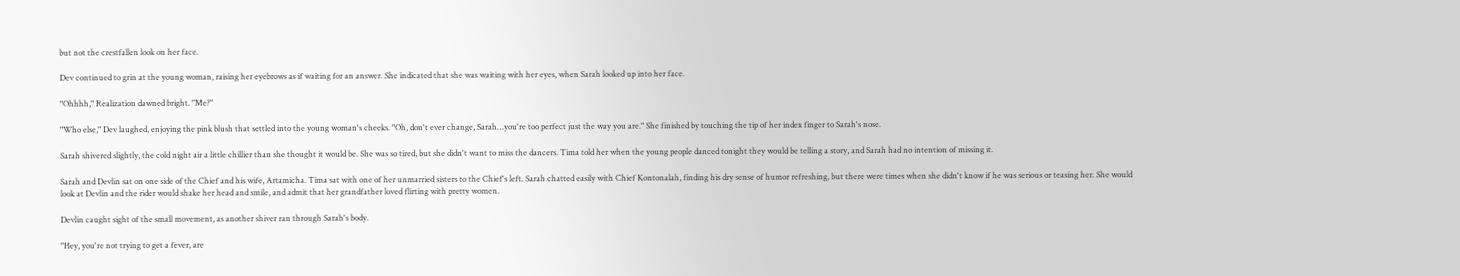but not the crestfallen look on her face.

Dev continued to grin at the young woman, raising her eyebrows as if waiting for an answer. She indicated that she was waiting with her eyes, when Sarah looked up into her face.

"Ohhhh," Realization dawned bright. "Me?"

"Who else," Dev laughed, enjoying the pink blush that settled into the young woman's cheeks. "Oh, don't ever change, Sarah…you're too perfect just the way you are." She finished by touching the tip of her index finger to Sarah's nose.

Sarah shivered slightly, the cold night air a little chillier than she thought it would be. She was so tired, but she didn't want to miss the dancers. Tima told her when the young people danced tonight they would be telling a story, and Sarah had no intention of missing it.

Sarah and Devlin sat on one side of the Chief and his wife, Artamicha. Tima sat with one of her unmarried sisters to the Chief's left. Sarah chatted easily with Chief Kontonalah, finding his dry sense of humor refreshing, but there were times when she didn't know if he was serious or teasing her. She would look at Devlin and the rider would shake her head and smile, and admit that her grandfather loved flirting with pretty women.

Devlin caught sight of the small movement, as another shiver ran through Sarah's body.

"Hey, you're not trying to get a fever, are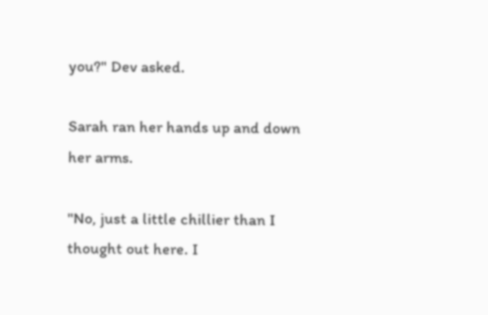you?" Dev asked.

Sarah ran her hands up and down her arms.

"No, just a little chillier than I thought out here. I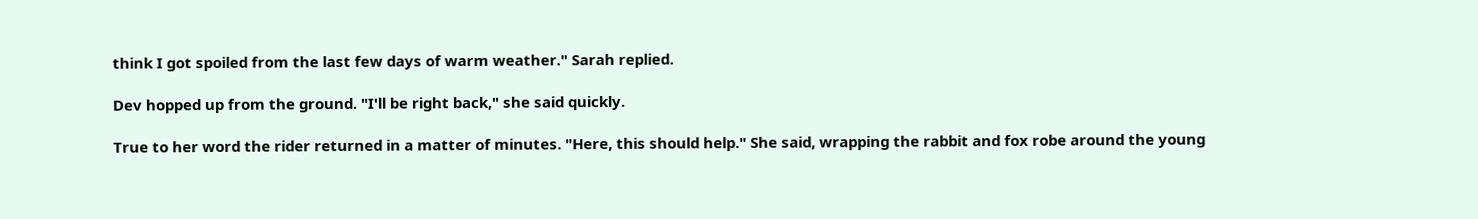think I got spoiled from the last few days of warm weather." Sarah replied.

Dev hopped up from the ground. "I'll be right back," she said quickly.

True to her word the rider returned in a matter of minutes. "Here, this should help." She said, wrapping the rabbit and fox robe around the young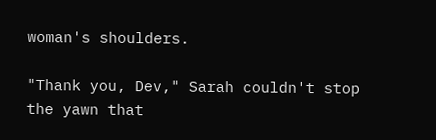woman's shoulders.

"Thank you, Dev," Sarah couldn't stop the yawn that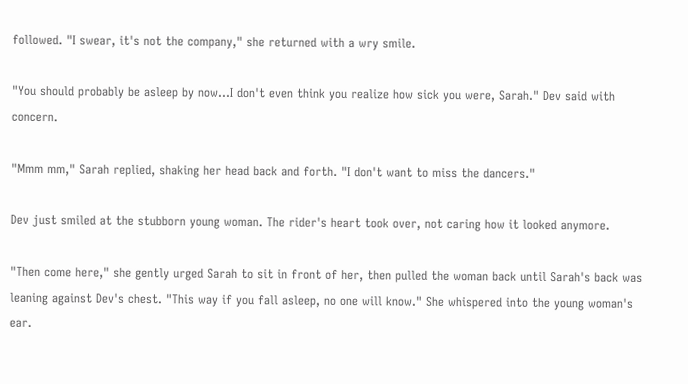followed. "I swear, it's not the company," she returned with a wry smile.

"You should probably be asleep by now…I don't even think you realize how sick you were, Sarah." Dev said with concern.

"Mmm mm," Sarah replied, shaking her head back and forth. "I don't want to miss the dancers."

Dev just smiled at the stubborn young woman. The rider's heart took over, not caring how it looked anymore.

"Then come here," she gently urged Sarah to sit in front of her, then pulled the woman back until Sarah's back was leaning against Dev's chest. "This way if you fall asleep, no one will know." She whispered into the young woman's ear.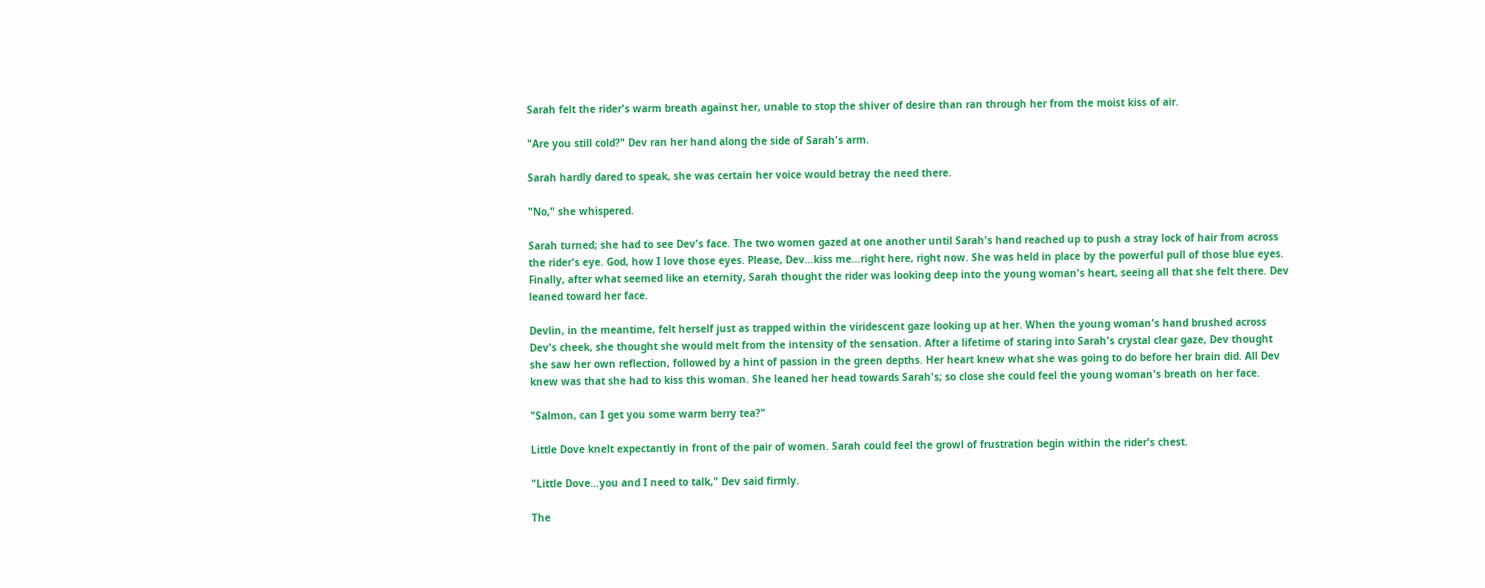Sarah felt the rider's warm breath against her, unable to stop the shiver of desire than ran through her from the moist kiss of air.

"Are you still cold?" Dev ran her hand along the side of Sarah's arm.

Sarah hardly dared to speak, she was certain her voice would betray the need there.

"No," she whispered.

Sarah turned; she had to see Dev's face. The two women gazed at one another until Sarah's hand reached up to push a stray lock of hair from across the rider's eye. God, how I love those eyes. Please, Dev…kiss me…right here, right now. She was held in place by the powerful pull of those blue eyes. Finally, after what seemed like an eternity, Sarah thought the rider was looking deep into the young woman's heart, seeing all that she felt there. Dev leaned toward her face.

Devlin, in the meantime, felt herself just as trapped within the viridescent gaze looking up at her. When the young woman's hand brushed across Dev's cheek, she thought she would melt from the intensity of the sensation. After a lifetime of staring into Sarah's crystal clear gaze, Dev thought she saw her own reflection, followed by a hint of passion in the green depths. Her heart knew what she was going to do before her brain did. All Dev knew was that she had to kiss this woman. She leaned her head towards Sarah's; so close she could feel the young woman's breath on her face.

"Salmon, can I get you some warm berry tea?"

Little Dove knelt expectantly in front of the pair of women. Sarah could feel the growl of frustration begin within the rider's chest.

"Little Dove…you and I need to talk," Dev said firmly.

The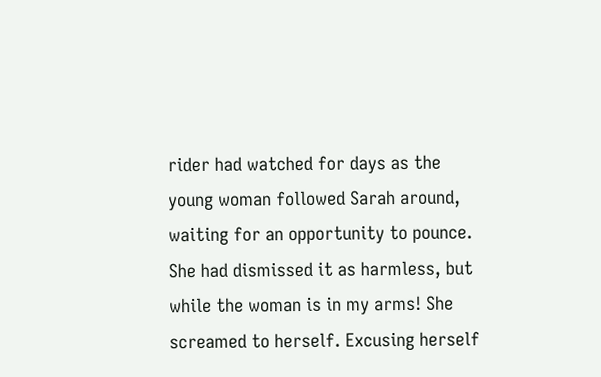rider had watched for days as the young woman followed Sarah around, waiting for an opportunity to pounce. She had dismissed it as harmless, but while the woman is in my arms! She screamed to herself. Excusing herself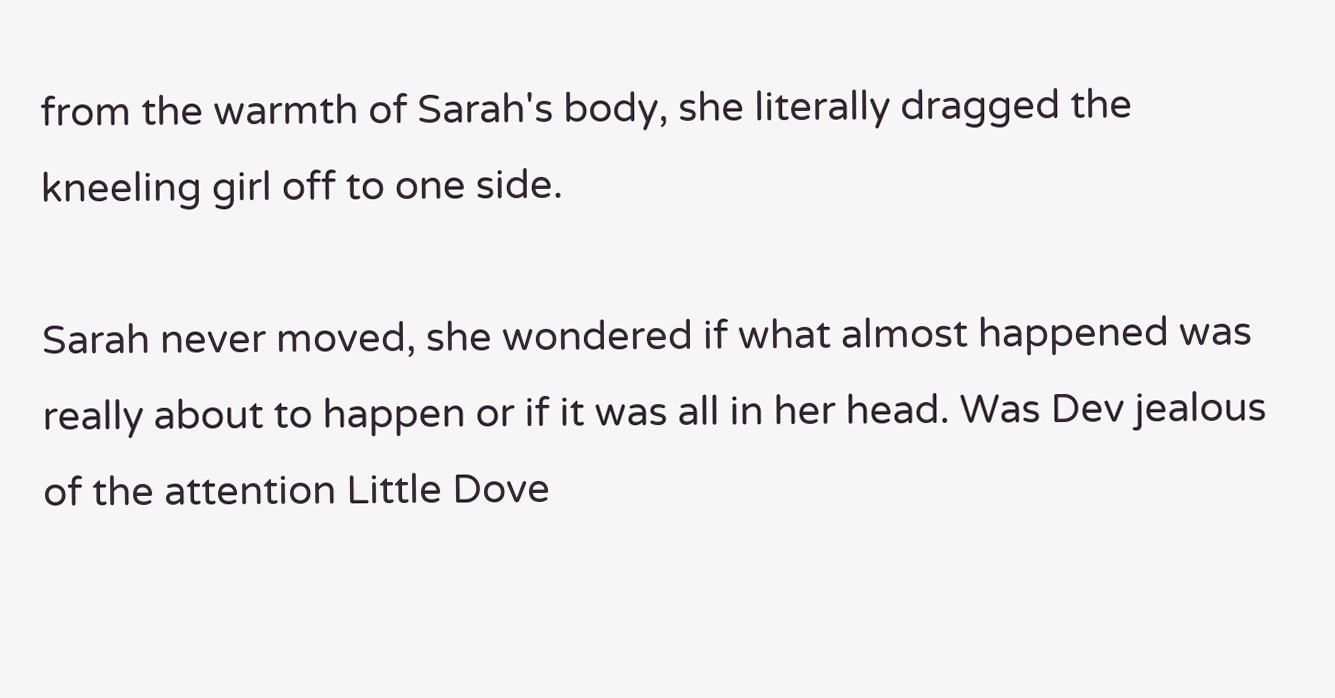from the warmth of Sarah's body, she literally dragged the kneeling girl off to one side.

Sarah never moved, she wondered if what almost happened was really about to happen or if it was all in her head. Was Dev jealous of the attention Little Dove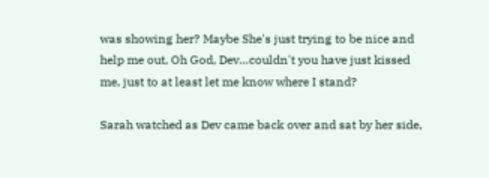was showing her? Maybe She's just trying to be nice and help me out, Oh God, Dev…couldn't you have just kissed me, just to at least let me know where I stand?

Sarah watched as Dev came back over and sat by her side,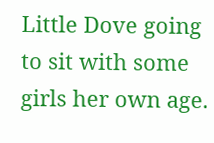Little Dove going to sit with some girls her own age.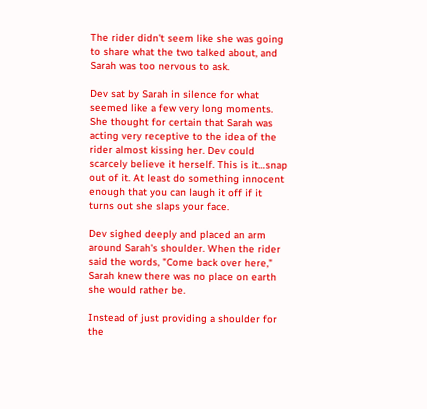The rider didn't seem like she was going to share what the two talked about, and Sarah was too nervous to ask.

Dev sat by Sarah in silence for what seemed like a few very long moments. She thought for certain that Sarah was acting very receptive to the idea of the rider almost kissing her. Dev could scarcely believe it herself. This is it…snap out of it. At least do something innocent enough that you can laugh it off if it turns out she slaps your face.

Dev sighed deeply and placed an arm around Sarah's shoulder. When the rider said the words, "Come back over here," Sarah knew there was no place on earth she would rather be.

Instead of just providing a shoulder for the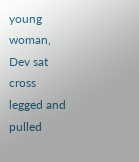young woman, Dev sat cross legged and pulled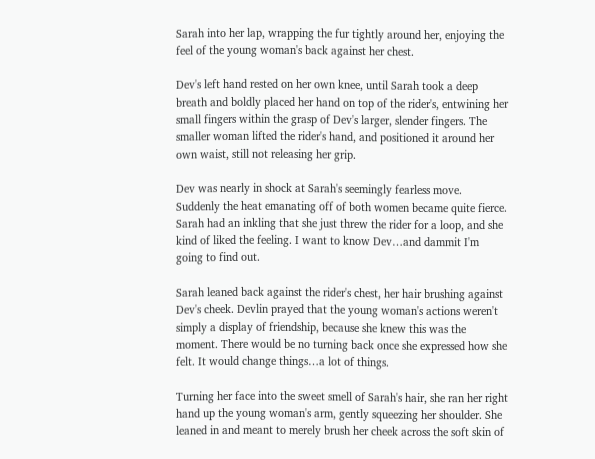Sarah into her lap, wrapping the fur tightly around her, enjoying the feel of the young woman's back against her chest.

Dev's left hand rested on her own knee, until Sarah took a deep breath and boldly placed her hand on top of the rider's, entwining her small fingers within the grasp of Dev's larger, slender fingers. The smaller woman lifted the rider's hand, and positioned it around her own waist, still not releasing her grip.

Dev was nearly in shock at Sarah's seemingly fearless move. Suddenly the heat emanating off of both women became quite fierce. Sarah had an inkling that she just threw the rider for a loop, and she kind of liked the feeling. I want to know Dev…and dammit I'm going to find out.

Sarah leaned back against the rider's chest, her hair brushing against Dev's cheek. Devlin prayed that the young woman's actions weren't simply a display of friendship, because she knew this was the moment. There would be no turning back once she expressed how she felt. It would change things…a lot of things.

Turning her face into the sweet smell of Sarah's hair, she ran her right hand up the young woman's arm, gently squeezing her shoulder. She leaned in and meant to merely brush her cheek across the soft skin of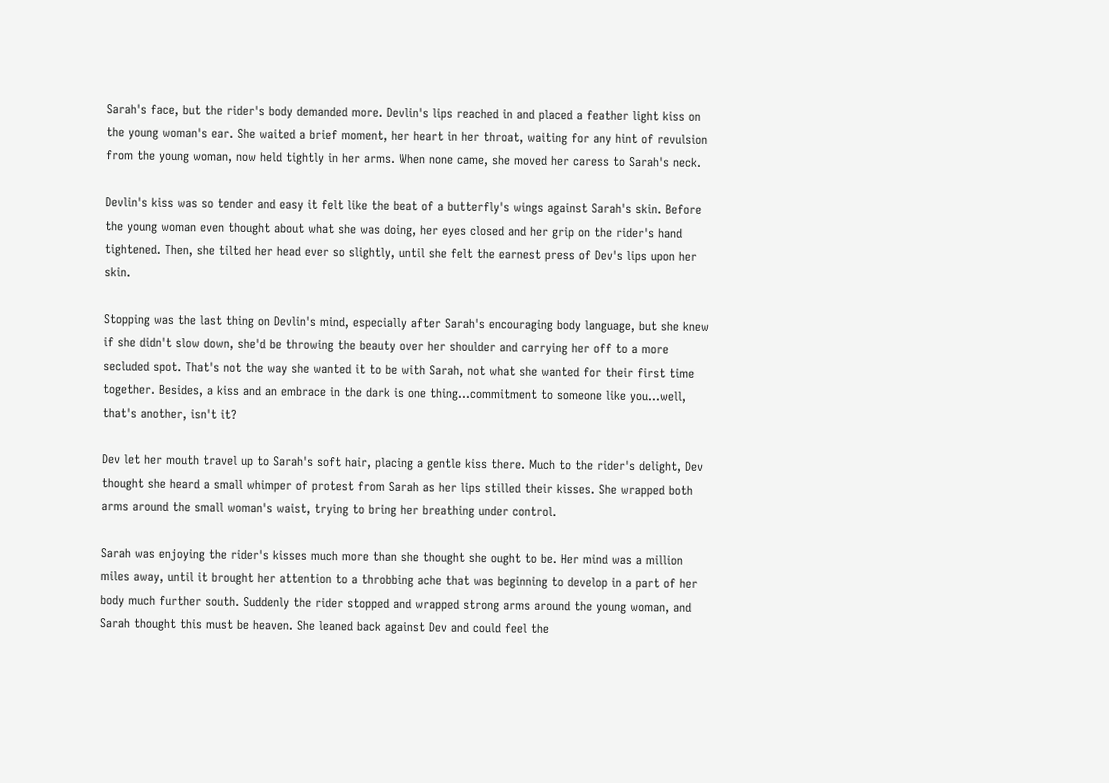Sarah's face, but the rider's body demanded more. Devlin's lips reached in and placed a feather light kiss on the young woman's ear. She waited a brief moment, her heart in her throat, waiting for any hint of revulsion from the young woman, now held tightly in her arms. When none came, she moved her caress to Sarah's neck.

Devlin's kiss was so tender and easy it felt like the beat of a butterfly's wings against Sarah's skin. Before the young woman even thought about what she was doing, her eyes closed and her grip on the rider's hand tightened. Then, she tilted her head ever so slightly, until she felt the earnest press of Dev's lips upon her skin.

Stopping was the last thing on Devlin's mind, especially after Sarah's encouraging body language, but she knew if she didn't slow down, she'd be throwing the beauty over her shoulder and carrying her off to a more secluded spot. That's not the way she wanted it to be with Sarah, not what she wanted for their first time together. Besides, a kiss and an embrace in the dark is one thing…commitment to someone like you…well, that's another, isn't it?

Dev let her mouth travel up to Sarah's soft hair, placing a gentle kiss there. Much to the rider's delight, Dev thought she heard a small whimper of protest from Sarah as her lips stilled their kisses. She wrapped both arms around the small woman's waist, trying to bring her breathing under control.

Sarah was enjoying the rider's kisses much more than she thought she ought to be. Her mind was a million miles away, until it brought her attention to a throbbing ache that was beginning to develop in a part of her body much further south. Suddenly the rider stopped and wrapped strong arms around the young woman, and Sarah thought this must be heaven. She leaned back against Dev and could feel the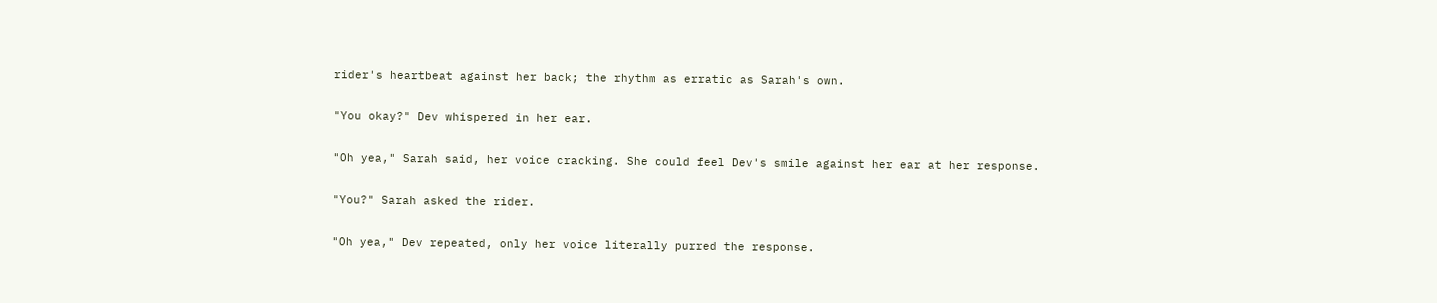rider's heartbeat against her back; the rhythm as erratic as Sarah's own.

"You okay?" Dev whispered in her ear.

"Oh yea," Sarah said, her voice cracking. She could feel Dev's smile against her ear at her response.

"You?" Sarah asked the rider.

"Oh yea," Dev repeated, only her voice literally purred the response.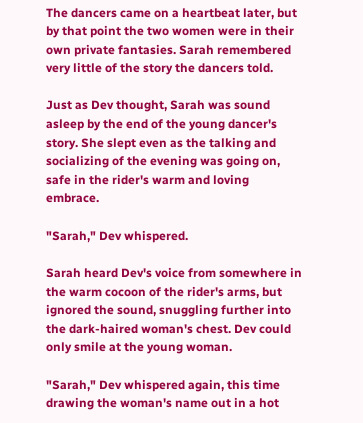The dancers came on a heartbeat later, but by that point the two women were in their own private fantasies. Sarah remembered very little of the story the dancers told.

Just as Dev thought, Sarah was sound asleep by the end of the young dancer's story. She slept even as the talking and socializing of the evening was going on, safe in the rider's warm and loving embrace.

"Sarah," Dev whispered.

Sarah heard Dev's voice from somewhere in the warm cocoon of the rider's arms, but ignored the sound, snuggling further into the dark-haired woman's chest. Dev could only smile at the young woman.

"Sarah," Dev whispered again, this time drawing the woman's name out in a hot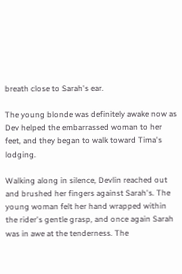breath close to Sarah's ear.

The young blonde was definitely awake now as Dev helped the embarrassed woman to her feet, and they began to walk toward Tima's lodging.

Walking along in silence, Devlin reached out and brushed her fingers against Sarah's. The young woman felt her hand wrapped within the rider's gentle grasp, and once again Sarah was in awe at the tenderness. The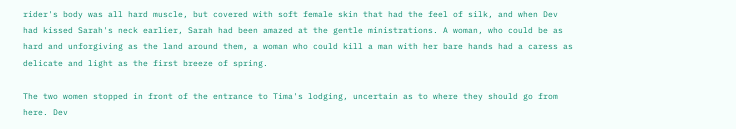rider's body was all hard muscle, but covered with soft female skin that had the feel of silk, and when Dev had kissed Sarah's neck earlier, Sarah had been amazed at the gentle ministrations. A woman, who could be as hard and unforgiving as the land around them, a woman who could kill a man with her bare hands had a caress as delicate and light as the first breeze of spring.

The two women stopped in front of the entrance to Tima's lodging, uncertain as to where they should go from here. Dev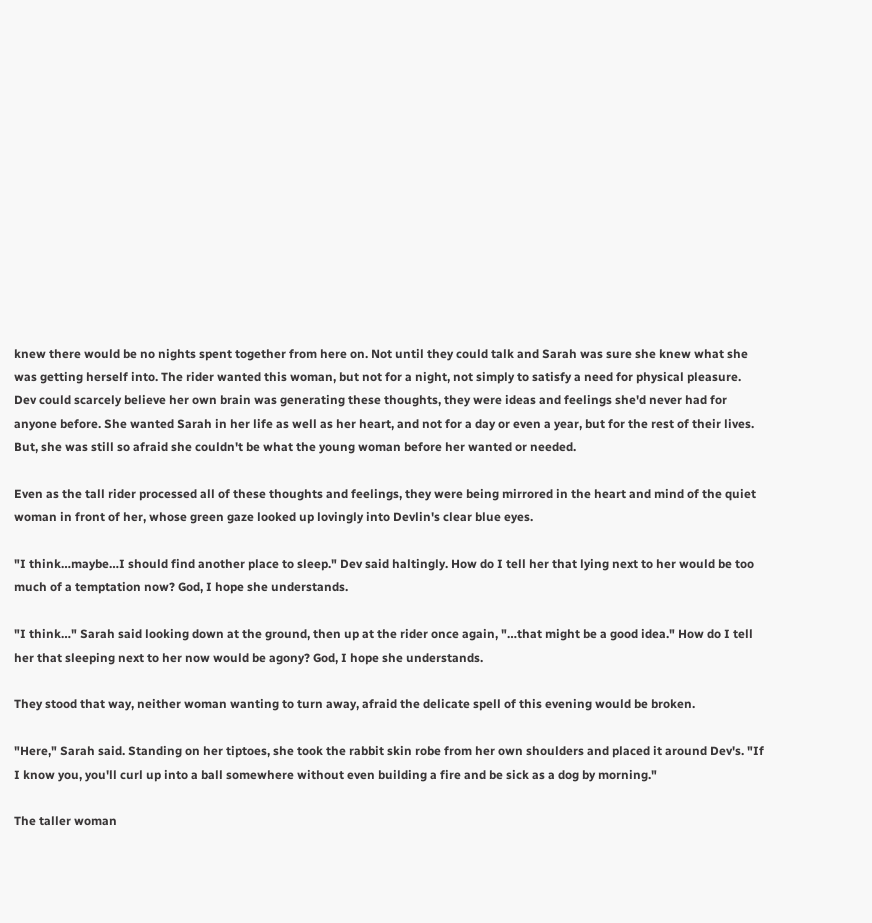knew there would be no nights spent together from here on. Not until they could talk and Sarah was sure she knew what she was getting herself into. The rider wanted this woman, but not for a night, not simply to satisfy a need for physical pleasure. Dev could scarcely believe her own brain was generating these thoughts, they were ideas and feelings she'd never had for anyone before. She wanted Sarah in her life as well as her heart, and not for a day or even a year, but for the rest of their lives. But, she was still so afraid she couldn't be what the young woman before her wanted or needed.

Even as the tall rider processed all of these thoughts and feelings, they were being mirrored in the heart and mind of the quiet woman in front of her, whose green gaze looked up lovingly into Devlin's clear blue eyes.

"I think…maybe…I should find another place to sleep." Dev said haltingly. How do I tell her that lying next to her would be too much of a temptation now? God, I hope she understands.

"I think…" Sarah said looking down at the ground, then up at the rider once again, "…that might be a good idea." How do I tell her that sleeping next to her now would be agony? God, I hope she understands.

They stood that way, neither woman wanting to turn away, afraid the delicate spell of this evening would be broken.

"Here," Sarah said. Standing on her tiptoes, she took the rabbit skin robe from her own shoulders and placed it around Dev's. "If I know you, you'll curl up into a ball somewhere without even building a fire and be sick as a dog by morning."

The taller woman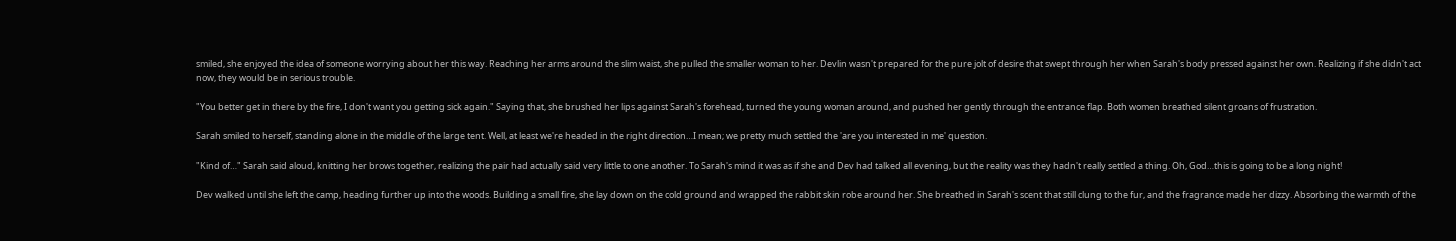smiled, she enjoyed the idea of someone worrying about her this way. Reaching her arms around the slim waist, she pulled the smaller woman to her. Devlin wasn't prepared for the pure jolt of desire that swept through her when Sarah's body pressed against her own. Realizing if she didn't act now, they would be in serious trouble.

"You better get in there by the fire, I don't want you getting sick again." Saying that, she brushed her lips against Sarah's forehead, turned the young woman around, and pushed her gently through the entrance flap. Both women breathed silent groans of frustration.

Sarah smiled to herself, standing alone in the middle of the large tent. Well, at least we're headed in the right direction…I mean; we pretty much settled the 'are you interested in me' question.

"Kind of…" Sarah said aloud, knitting her brows together, realizing the pair had actually said very little to one another. To Sarah's mind it was as if she and Dev had talked all evening, but the reality was they hadn't really settled a thing. Oh, God…this is going to be a long night!

Dev walked until she left the camp, heading further up into the woods. Building a small fire, she lay down on the cold ground and wrapped the rabbit skin robe around her. She breathed in Sarah's scent that still clung to the fur, and the fragrance made her dizzy. Absorbing the warmth of the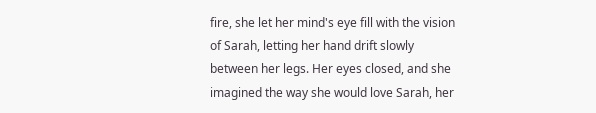fire, she let her mind's eye fill with the vision of Sarah, letting her hand drift slowly between her legs. Her eyes closed, and she imagined the way she would love Sarah, her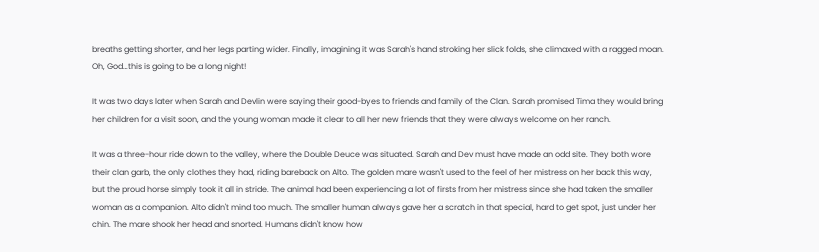breaths getting shorter, and her legs parting wider. Finally, imagining it was Sarah's hand stroking her slick folds, she climaxed with a ragged moan. Oh, God…this is going to be a long night!

It was two days later when Sarah and Devlin were saying their good-byes to friends and family of the Clan. Sarah promised Tima they would bring her children for a visit soon, and the young woman made it clear to all her new friends that they were always welcome on her ranch.

It was a three-hour ride down to the valley, where the Double Deuce was situated. Sarah and Dev must have made an odd site. They both wore their clan garb, the only clothes they had, riding bareback on Alto. The golden mare wasn't used to the feel of her mistress on her back this way, but the proud horse simply took it all in stride. The animal had been experiencing a lot of firsts from her mistress since she had taken the smaller woman as a companion. Alto didn't mind too much. The smaller human always gave her a scratch in that special, hard to get spot, just under her chin. The mare shook her head and snorted. Humans didn't know how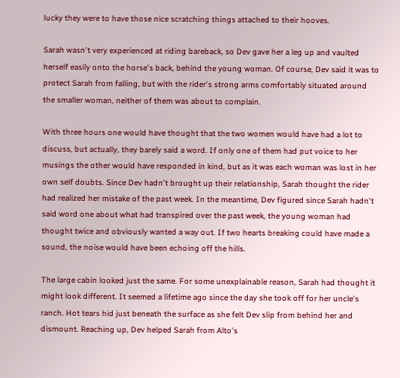lucky they were to have those nice scratching things attached to their hooves.

Sarah wasn't very experienced at riding bareback, so Dev gave her a leg up and vaulted herself easily onto the horse's back, behind the young woman. Of course, Dev said it was to protect Sarah from falling, but with the rider's strong arms comfortably situated around the smaller woman, neither of them was about to complain.

With three hours one would have thought that the two women would have had a lot to discuss, but actually, they barely said a word. If only one of them had put voice to her musings the other would have responded in kind, but as it was each woman was lost in her own self doubts. Since Dev hadn't brought up their relationship, Sarah thought the rider had realized her mistake of the past week. In the meantime, Dev figured since Sarah hadn't said word one about what had transpired over the past week, the young woman had thought twice and obviously wanted a way out. If two hearts breaking could have made a sound, the noise would have been echoing off the hills.

The large cabin looked just the same. For some unexplainable reason, Sarah had thought it might look different. It seemed a lifetime ago since the day she took off for her uncle's ranch. Hot tears hid just beneath the surface as she felt Dev slip from behind her and dismount. Reaching up, Dev helped Sarah from Alto's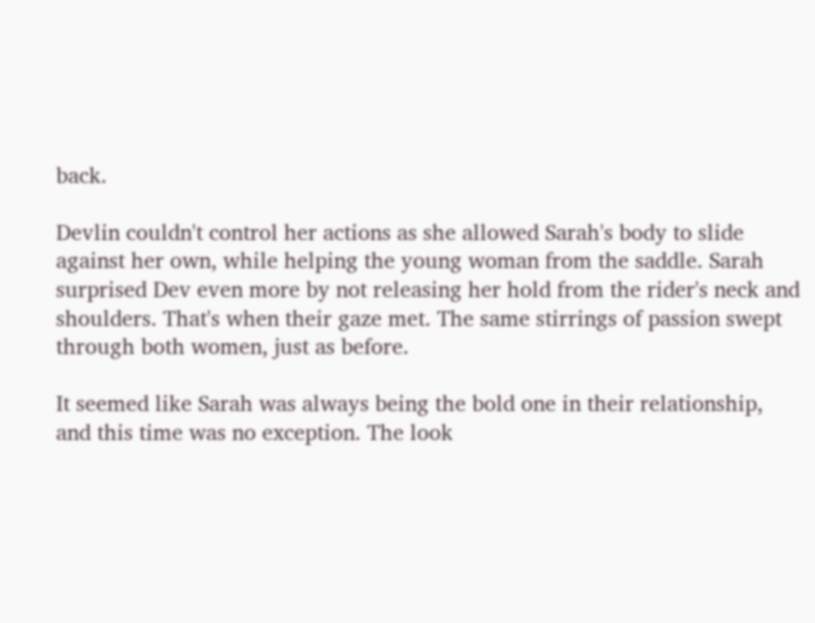back.

Devlin couldn't control her actions as she allowed Sarah's body to slide against her own, while helping the young woman from the saddle. Sarah surprised Dev even more by not releasing her hold from the rider's neck and shoulders. That's when their gaze met. The same stirrings of passion swept through both women, just as before.

It seemed like Sarah was always being the bold one in their relationship, and this time was no exception. The look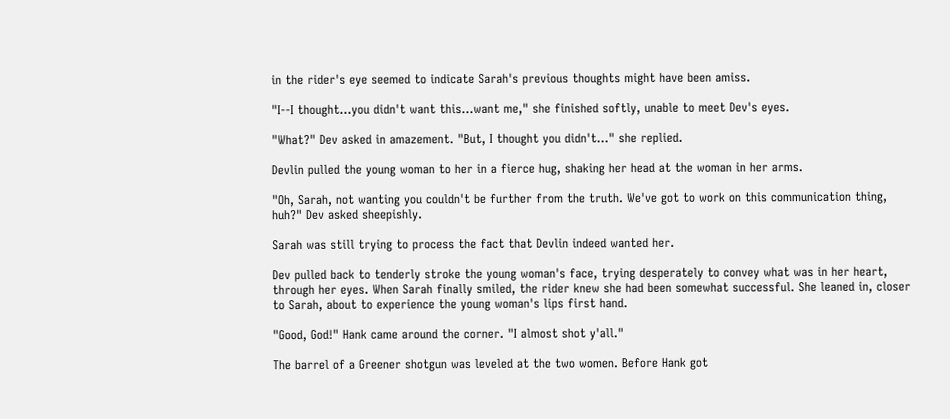in the rider's eye seemed to indicate Sarah's previous thoughts might have been amiss.

"I--I thought…you didn't want this…want me," she finished softly, unable to meet Dev's eyes.

"What?" Dev asked in amazement. "But, I thought you didn't…" she replied.

Devlin pulled the young woman to her in a fierce hug, shaking her head at the woman in her arms.

"Oh, Sarah, not wanting you couldn't be further from the truth. We've got to work on this communication thing, huh?" Dev asked sheepishly.

Sarah was still trying to process the fact that Devlin indeed wanted her.

Dev pulled back to tenderly stroke the young woman's face, trying desperately to convey what was in her heart, through her eyes. When Sarah finally smiled, the rider knew she had been somewhat successful. She leaned in, closer to Sarah, about to experience the young woman's lips first hand.

"Good, God!" Hank came around the corner. "I almost shot y'all."

The barrel of a Greener shotgun was leveled at the two women. Before Hank got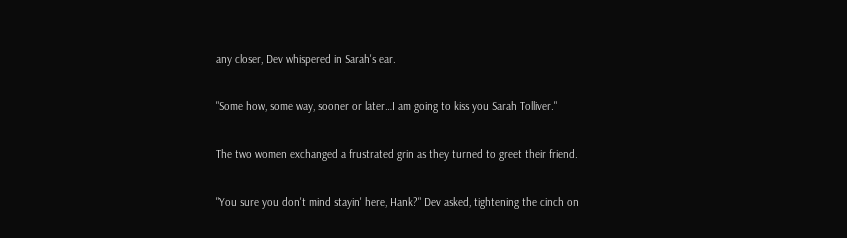any closer, Dev whispered in Sarah's ear.

"Some how, some way, sooner or later…I am going to kiss you Sarah Tolliver."

The two women exchanged a frustrated grin as they turned to greet their friend.

"You sure you don't mind stayin' here, Hank?" Dev asked, tightening the cinch on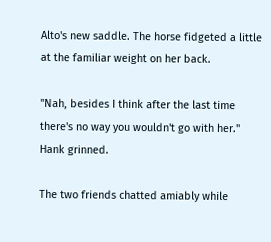Alto's new saddle. The horse fidgeted a little at the familiar weight on her back.

"Nah, besides I think after the last time there's no way you wouldn't go with her." Hank grinned.

The two friends chatted amiably while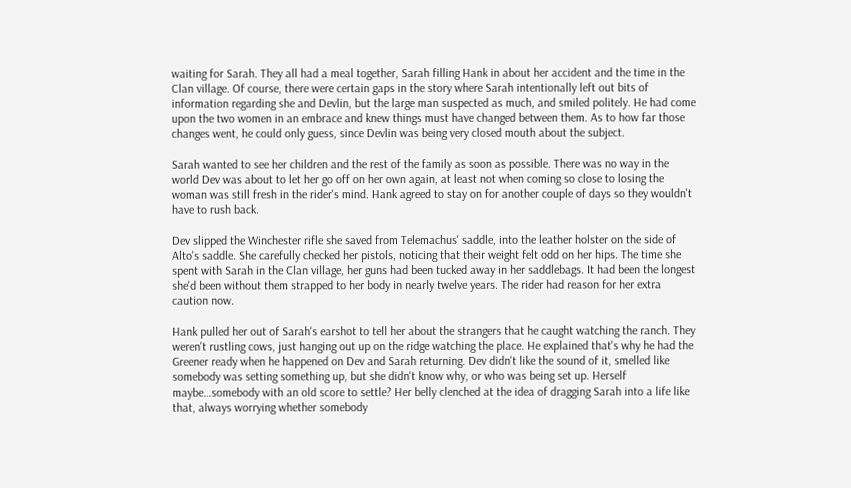waiting for Sarah. They all had a meal together, Sarah filling Hank in about her accident and the time in the Clan village. Of course, there were certain gaps in the story where Sarah intentionally left out bits of information regarding she and Devlin, but the large man suspected as much, and smiled politely. He had come upon the two women in an embrace and knew things must have changed between them. As to how far those changes went, he could only guess, since Devlin was being very closed mouth about the subject.

Sarah wanted to see her children and the rest of the family as soon as possible. There was no way in the world Dev was about to let her go off on her own again, at least not when coming so close to losing the woman was still fresh in the rider's mind. Hank agreed to stay on for another couple of days so they wouldn't have to rush back.

Dev slipped the Winchester rifle she saved from Telemachus' saddle, into the leather holster on the side of Alto's saddle. She carefully checked her pistols, noticing that their weight felt odd on her hips. The time she spent with Sarah in the Clan village, her guns had been tucked away in her saddlebags. It had been the longest she'd been without them strapped to her body in nearly twelve years. The rider had reason for her extra caution now.

Hank pulled her out of Sarah's earshot to tell her about the strangers that he caught watching the ranch. They weren't rustling cows, just hanging out up on the ridge watching the place. He explained that's why he had the Greener ready when he happened on Dev and Sarah returning. Dev didn't like the sound of it, smelled like somebody was setting something up, but she didn't know why, or who was being set up. Herself maybe…somebody with an old score to settle? Her belly clenched at the idea of dragging Sarah into a life like that, always worrying whether somebody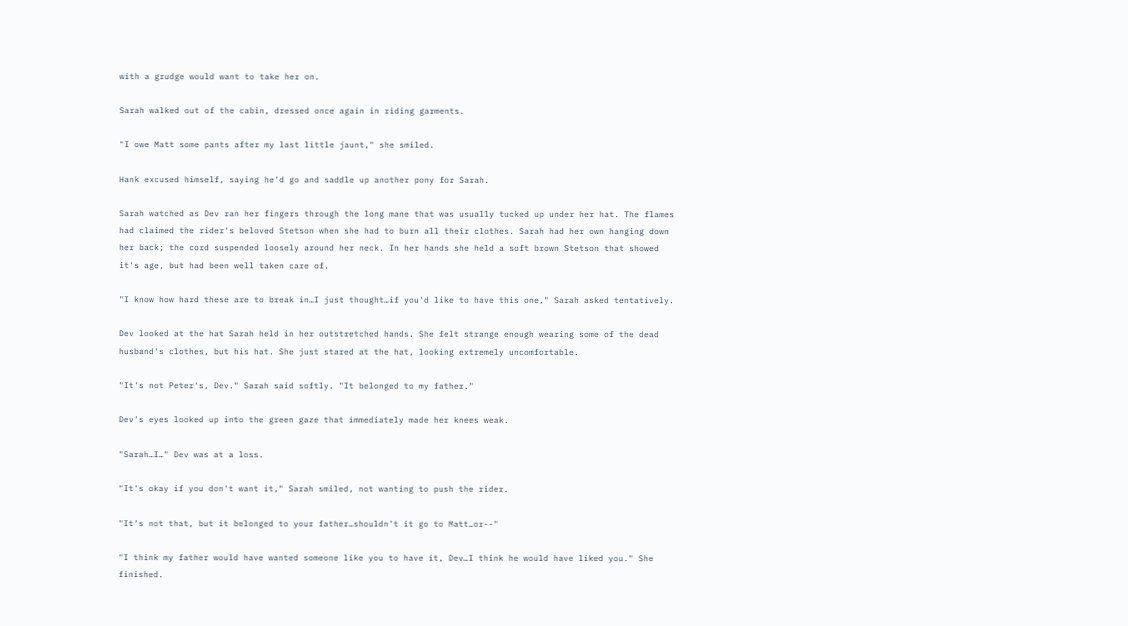with a grudge would want to take her on.

Sarah walked out of the cabin, dressed once again in riding garments.

"I owe Matt some pants after my last little jaunt," she smiled.

Hank excused himself, saying he'd go and saddle up another pony for Sarah.

Sarah watched as Dev ran her fingers through the long mane that was usually tucked up under her hat. The flames had claimed the rider's beloved Stetson when she had to burn all their clothes. Sarah had her own hanging down her back; the cord suspended loosely around her neck. In her hands she held a soft brown Stetson that showed it's age, but had been well taken care of.

"I know how hard these are to break in…I just thought…if you'd like to have this one," Sarah asked tentatively.

Dev looked at the hat Sarah held in her outstretched hands. She felt strange enough wearing some of the dead husband's clothes, but his hat. She just stared at the hat, looking extremely uncomfortable.

"It's not Peter's, Dev." Sarah said softly. "It belonged to my father."

Dev's eyes looked up into the green gaze that immediately made her knees weak.

"Sarah…I…" Dev was at a loss.

"It's okay if you don't want it," Sarah smiled, not wanting to push the rider.

"It's not that, but it belonged to your father…shouldn't it go to Matt…or--"

"I think my father would have wanted someone like you to have it, Dev…I think he would have liked you." She finished.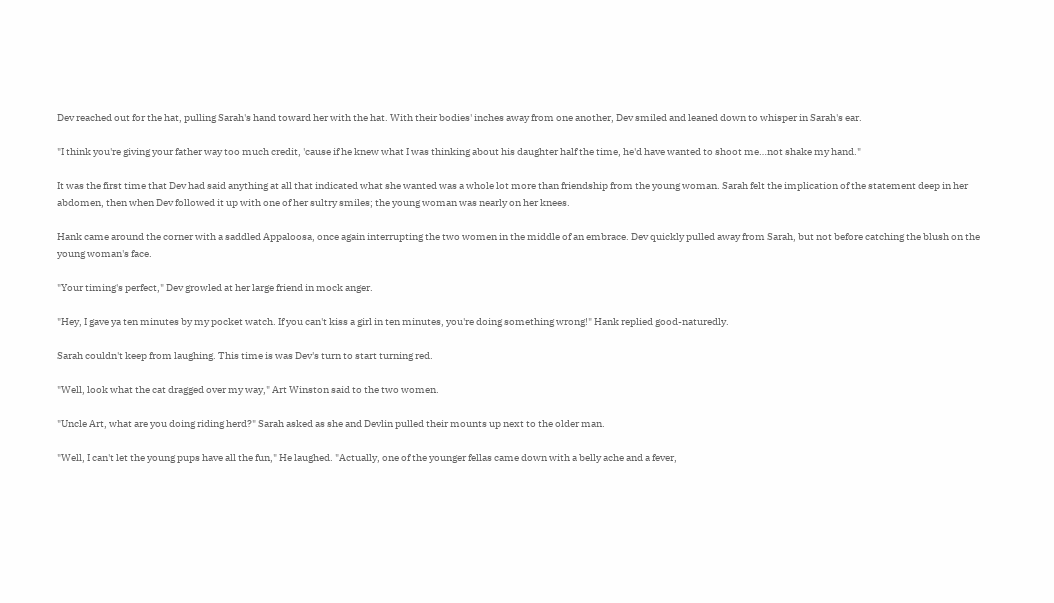Dev reached out for the hat, pulling Sarah's hand toward her with the hat. With their bodies' inches away from one another, Dev smiled and leaned down to whisper in Sarah's ear.

"I think you're giving your father way too much credit, 'cause if he knew what I was thinking about his daughter half the time, he'd have wanted to shoot me…not shake my hand."

It was the first time that Dev had said anything at all that indicated what she wanted was a whole lot more than friendship from the young woman. Sarah felt the implication of the statement deep in her abdomen, then when Dev followed it up with one of her sultry smiles; the young woman was nearly on her knees.

Hank came around the corner with a saddled Appaloosa, once again interrupting the two women in the middle of an embrace. Dev quickly pulled away from Sarah, but not before catching the blush on the young woman's face.

"Your timing's perfect," Dev growled at her large friend in mock anger.

"Hey, I gave ya ten minutes by my pocket watch. If you can't kiss a girl in ten minutes, you're doing something wrong!" Hank replied good-naturedly.

Sarah couldn't keep from laughing. This time is was Dev's turn to start turning red.

"Well, look what the cat dragged over my way," Art Winston said to the two women.

"Uncle Art, what are you doing riding herd?" Sarah asked as she and Devlin pulled their mounts up next to the older man.

"Well, I can't let the young pups have all the fun," He laughed. "Actually, one of the younger fellas came down with a belly ache and a fever,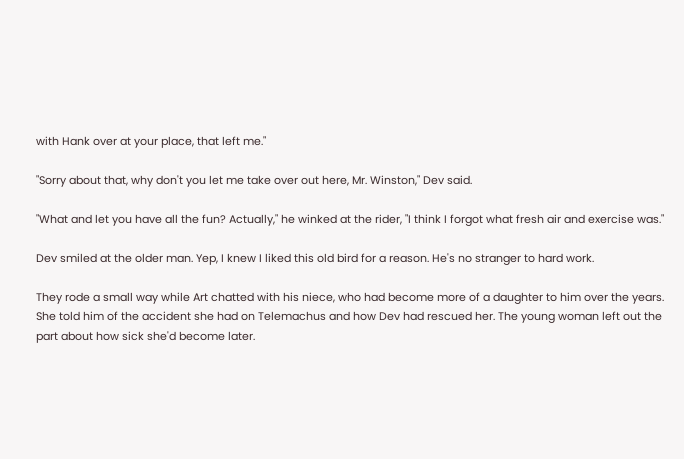with Hank over at your place, that left me."

"Sorry about that, why don't you let me take over out here, Mr. Winston," Dev said.

"What and let you have all the fun? Actually," he winked at the rider, "I think I forgot what fresh air and exercise was."

Dev smiled at the older man. Yep, I knew I liked this old bird for a reason. He's no stranger to hard work.

They rode a small way while Art chatted with his niece, who had become more of a daughter to him over the years. She told him of the accident she had on Telemachus and how Dev had rescued her. The young woman left out the part about how sick she'd become later.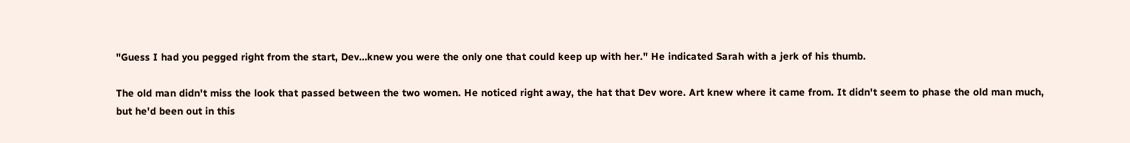"Guess I had you pegged right from the start, Dev…knew you were the only one that could keep up with her." He indicated Sarah with a jerk of his thumb.

The old man didn't miss the look that passed between the two women. He noticed right away, the hat that Dev wore. Art knew where it came from. It didn't seem to phase the old man much, but he'd been out in this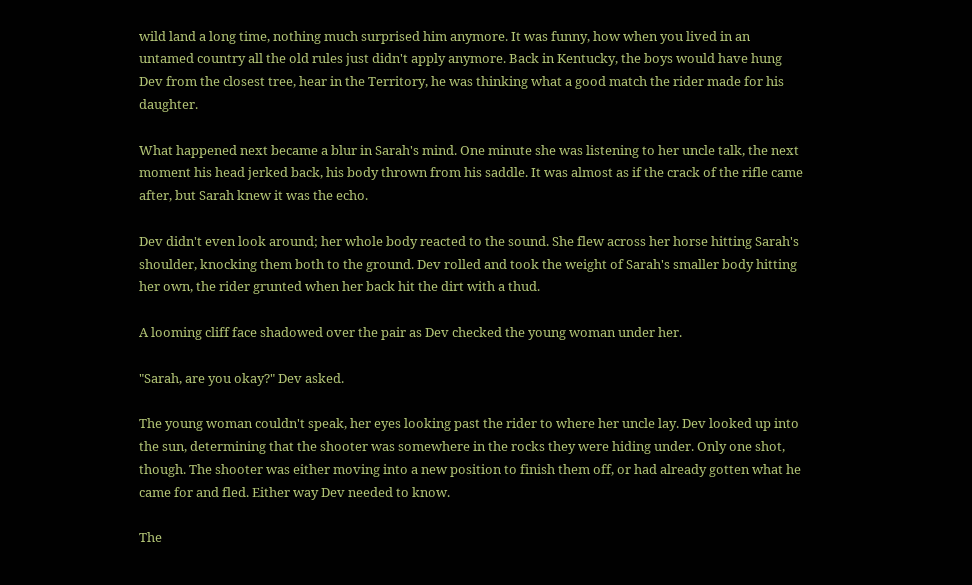wild land a long time, nothing much surprised him anymore. It was funny, how when you lived in an untamed country all the old rules just didn't apply anymore. Back in Kentucky, the boys would have hung Dev from the closest tree, hear in the Territory, he was thinking what a good match the rider made for his daughter.

What happened next became a blur in Sarah's mind. One minute she was listening to her uncle talk, the next moment his head jerked back, his body thrown from his saddle. It was almost as if the crack of the rifle came after, but Sarah knew it was the echo.

Dev didn't even look around; her whole body reacted to the sound. She flew across her horse hitting Sarah's shoulder, knocking them both to the ground. Dev rolled and took the weight of Sarah's smaller body hitting her own, the rider grunted when her back hit the dirt with a thud.

A looming cliff face shadowed over the pair as Dev checked the young woman under her.

"Sarah, are you okay?" Dev asked.

The young woman couldn't speak, her eyes looking past the rider to where her uncle lay. Dev looked up into the sun, determining that the shooter was somewhere in the rocks they were hiding under. Only one shot, though. The shooter was either moving into a new position to finish them off, or had already gotten what he came for and fled. Either way Dev needed to know.

The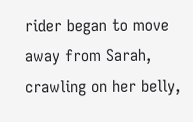rider began to move away from Sarah, crawling on her belly,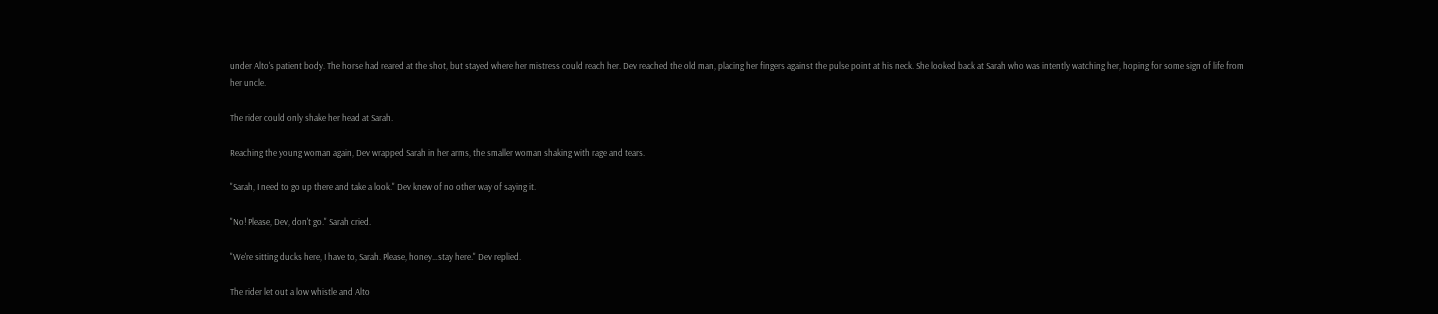under Alto's patient body. The horse had reared at the shot, but stayed where her mistress could reach her. Dev reached the old man, placing her fingers against the pulse point at his neck. She looked back at Sarah who was intently watching her, hoping for some sign of life from her uncle.

The rider could only shake her head at Sarah.

Reaching the young woman again, Dev wrapped Sarah in her arms, the smaller woman shaking with rage and tears.

"Sarah, I need to go up there and take a look." Dev knew of no other way of saying it.

"No! Please, Dev, don't go." Sarah cried.

"We're sitting ducks here, I have to, Sarah. Please, honey…stay here." Dev replied.

The rider let out a low whistle and Alto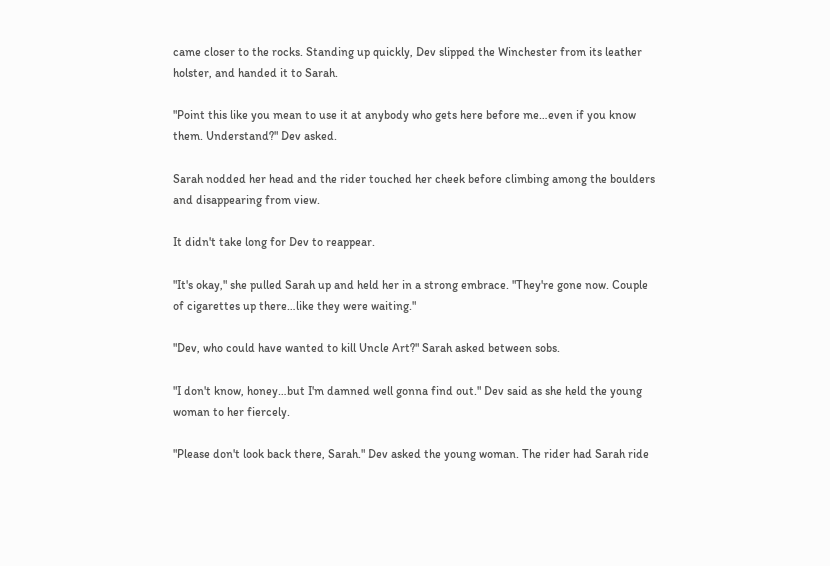came closer to the rocks. Standing up quickly, Dev slipped the Winchester from its leather holster, and handed it to Sarah.

"Point this like you mean to use it at anybody who gets here before me…even if you know them. Understand?" Dev asked.

Sarah nodded her head and the rider touched her cheek before climbing among the boulders and disappearing from view.

It didn't take long for Dev to reappear.

"It's okay," she pulled Sarah up and held her in a strong embrace. "They're gone now. Couple of cigarettes up there…like they were waiting."

"Dev, who could have wanted to kill Uncle Art?" Sarah asked between sobs.

"I don't know, honey…but I'm damned well gonna find out." Dev said as she held the young woman to her fiercely.

"Please don't look back there, Sarah." Dev asked the young woman. The rider had Sarah ride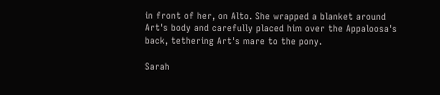in front of her, on Alto. She wrapped a blanket around Art's body and carefully placed him over the Appaloosa's back, tethering Art's mare to the pony.

Sarah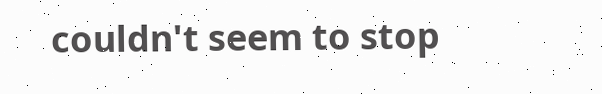couldn't seem to stop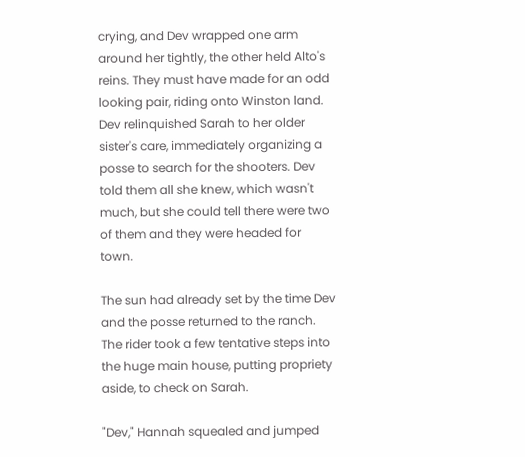crying, and Dev wrapped one arm around her tightly, the other held Alto's reins. They must have made for an odd looking pair, riding onto Winston land. Dev relinquished Sarah to her older sister's care, immediately organizing a posse to search for the shooters. Dev told them all she knew, which wasn't much, but she could tell there were two of them and they were headed for town.

The sun had already set by the time Dev and the posse returned to the ranch. The rider took a few tentative steps into the huge main house, putting propriety aside, to check on Sarah.

"Dev," Hannah squealed and jumped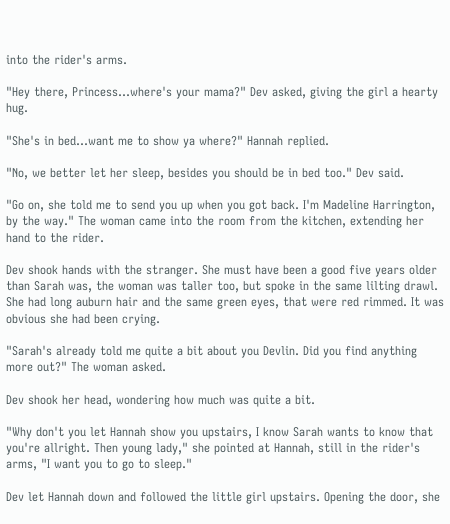into the rider's arms.

"Hey there, Princess…where's your mama?" Dev asked, giving the girl a hearty hug.

"She's in bed…want me to show ya where?" Hannah replied.

"No, we better let her sleep, besides you should be in bed too." Dev said.

"Go on, she told me to send you up when you got back. I'm Madeline Harrington, by the way." The woman came into the room from the kitchen, extending her hand to the rider.

Dev shook hands with the stranger. She must have been a good five years older than Sarah was, the woman was taller too, but spoke in the same lilting drawl. She had long auburn hair and the same green eyes, that were red rimmed. It was obvious she had been crying.

"Sarah's already told me quite a bit about you Devlin. Did you find anything more out?" The woman asked.

Dev shook her head, wondering how much was quite a bit.

"Why don't you let Hannah show you upstairs, I know Sarah wants to know that you're allright. Then young lady," she pointed at Hannah, still in the rider's arms, "I want you to go to sleep."

Dev let Hannah down and followed the little girl upstairs. Opening the door, she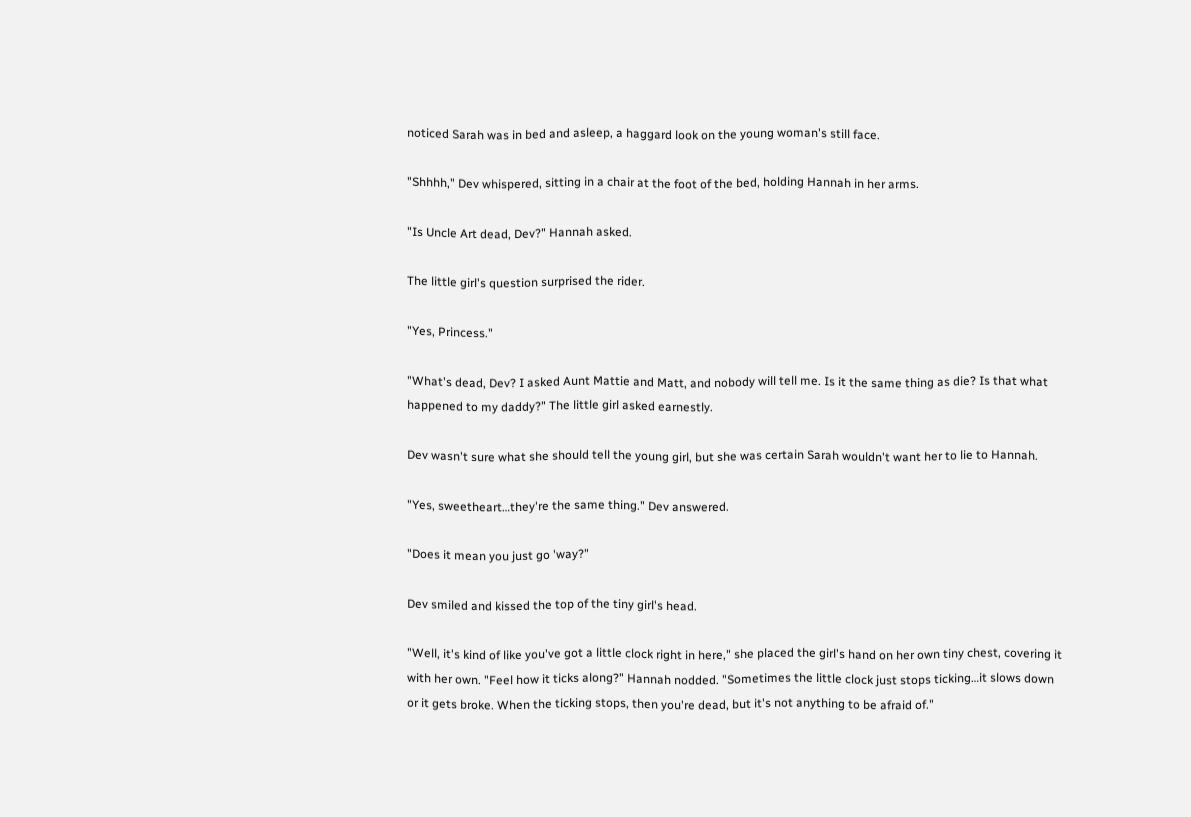noticed Sarah was in bed and asleep, a haggard look on the young woman's still face.

"Shhhh," Dev whispered, sitting in a chair at the foot of the bed, holding Hannah in her arms.

"Is Uncle Art dead, Dev?" Hannah asked.

The little girl's question surprised the rider.

"Yes, Princess."

"What's dead, Dev? I asked Aunt Mattie and Matt, and nobody will tell me. Is it the same thing as die? Is that what happened to my daddy?" The little girl asked earnestly.

Dev wasn't sure what she should tell the young girl, but she was certain Sarah wouldn't want her to lie to Hannah.

"Yes, sweetheart…they're the same thing." Dev answered.

"Does it mean you just go 'way?"

Dev smiled and kissed the top of the tiny girl's head.

"Well, it's kind of like you've got a little clock right in here," she placed the girl's hand on her own tiny chest, covering it with her own. "Feel how it ticks along?" Hannah nodded. "Sometimes the little clock just stops ticking…it slows down or it gets broke. When the ticking stops, then you're dead, but it's not anything to be afraid of."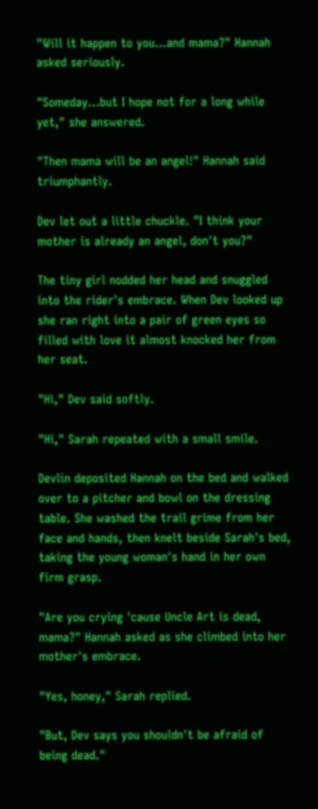"Will it happen to you…and mama?" Hannah asked seriously.

"Someday…but I hope not for a long while yet," she answered.

"Then mama will be an angel!" Hannah said triumphantly.

Dev let out a little chuckle. "I think your mother is already an angel, don't you?"

The tiny girl nodded her head and snuggled into the rider's embrace. When Dev looked up she ran right into a pair of green eyes so filled with love it almost knocked her from her seat.

"Hi," Dev said softly.

"Hi," Sarah repeated with a small smile.

Devlin deposited Hannah on the bed and walked over to a pitcher and bowl on the dressing table. She washed the trail grime from her face and hands, then knelt beside Sarah's bed, taking the young woman's hand in her own firm grasp.

"Are you crying 'cause Uncle Art is dead, mama?" Hannah asked as she climbed into her mother's embrace.

"Yes, honey," Sarah replied.

"But, Dev says you shouldn't be afraid of being dead."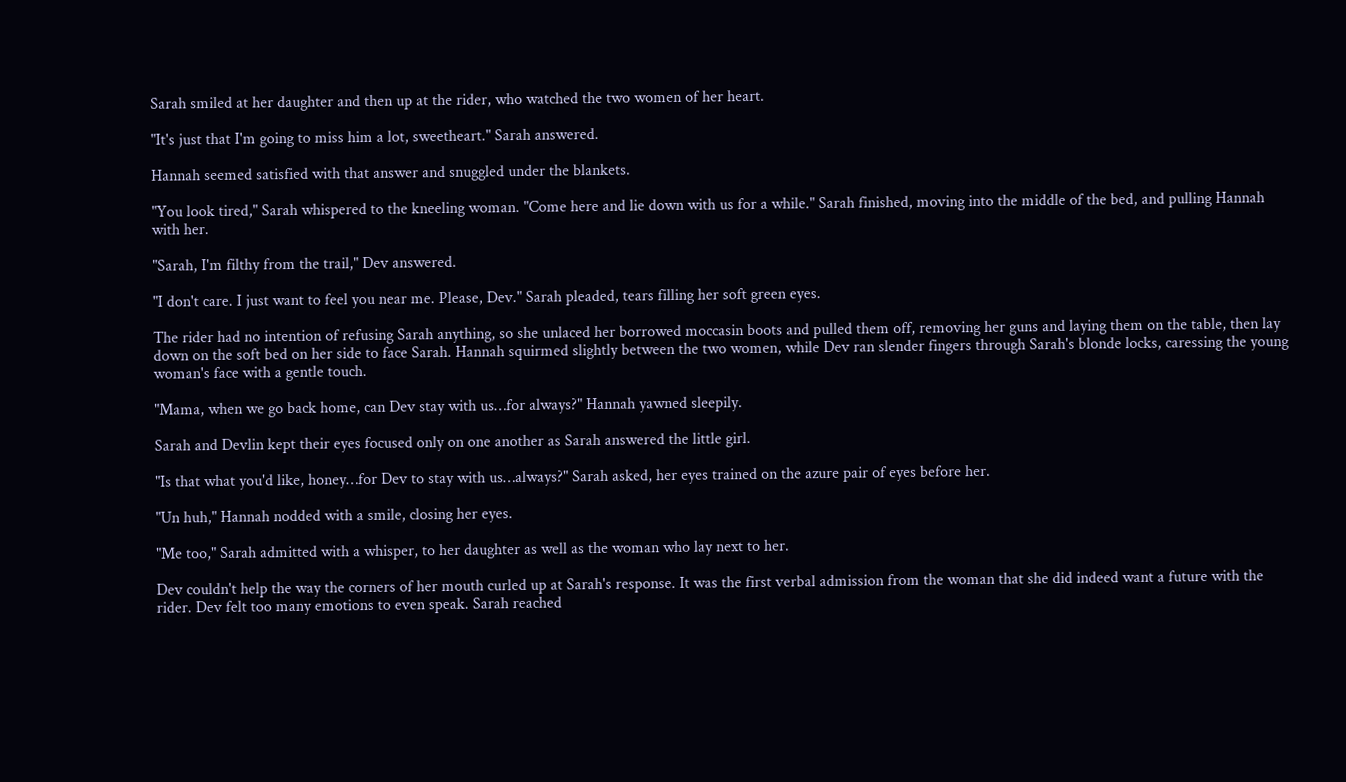Sarah smiled at her daughter and then up at the rider, who watched the two women of her heart.

"It's just that I'm going to miss him a lot, sweetheart." Sarah answered.

Hannah seemed satisfied with that answer and snuggled under the blankets.

"You look tired," Sarah whispered to the kneeling woman. "Come here and lie down with us for a while." Sarah finished, moving into the middle of the bed, and pulling Hannah with her.

"Sarah, I'm filthy from the trail," Dev answered.

"I don't care. I just want to feel you near me. Please, Dev." Sarah pleaded, tears filling her soft green eyes.

The rider had no intention of refusing Sarah anything, so she unlaced her borrowed moccasin boots and pulled them off, removing her guns and laying them on the table, then lay down on the soft bed on her side to face Sarah. Hannah squirmed slightly between the two women, while Dev ran slender fingers through Sarah's blonde locks, caressing the young woman's face with a gentle touch.

"Mama, when we go back home, can Dev stay with us…for always?" Hannah yawned sleepily.

Sarah and Devlin kept their eyes focused only on one another as Sarah answered the little girl.

"Is that what you'd like, honey…for Dev to stay with us…always?" Sarah asked, her eyes trained on the azure pair of eyes before her.

"Un huh," Hannah nodded with a smile, closing her eyes.

"Me too," Sarah admitted with a whisper, to her daughter as well as the woman who lay next to her.

Dev couldn't help the way the corners of her mouth curled up at Sarah's response. It was the first verbal admission from the woman that she did indeed want a future with the rider. Dev felt too many emotions to even speak. Sarah reached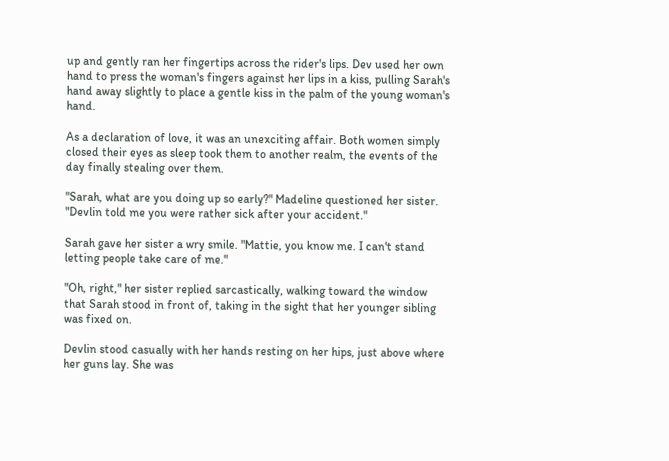up and gently ran her fingertips across the rider's lips. Dev used her own hand to press the woman's fingers against her lips in a kiss, pulling Sarah's hand away slightly to place a gentle kiss in the palm of the young woman's hand.

As a declaration of love, it was an unexciting affair. Both women simply closed their eyes as sleep took them to another realm, the events of the day finally stealing over them.

"Sarah, what are you doing up so early?" Madeline questioned her sister. "Devlin told me you were rather sick after your accident."

Sarah gave her sister a wry smile. "Mattie, you know me. I can't stand letting people take care of me."

"Oh, right," her sister replied sarcastically, walking toward the window that Sarah stood in front of, taking in the sight that her younger sibling was fixed on.

Devlin stood casually with her hands resting on her hips, just above where her guns lay. She was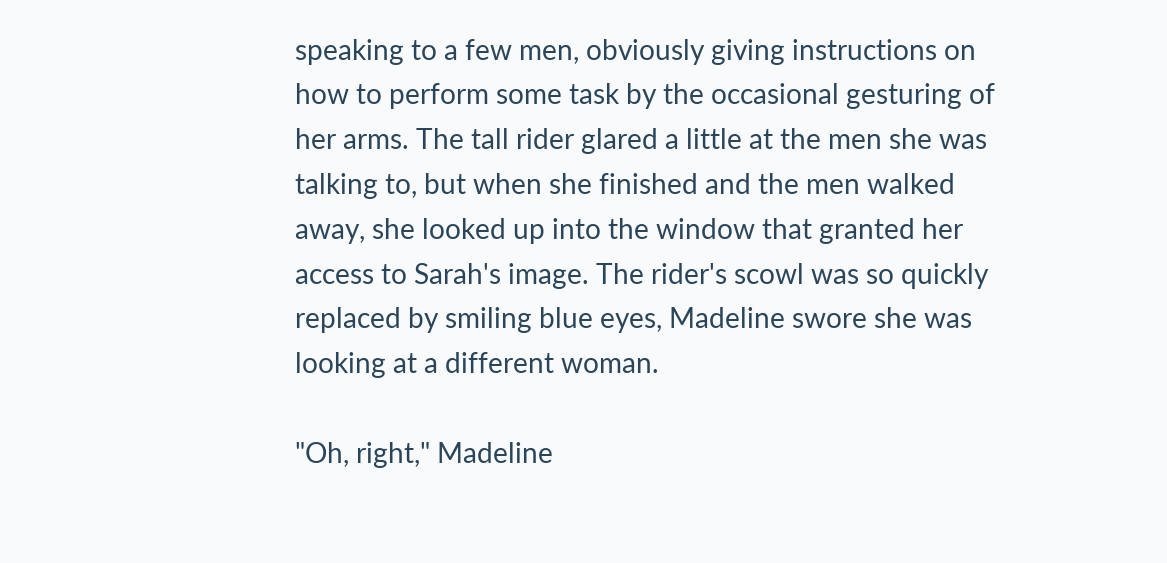speaking to a few men, obviously giving instructions on how to perform some task by the occasional gesturing of her arms. The tall rider glared a little at the men she was talking to, but when she finished and the men walked away, she looked up into the window that granted her access to Sarah's image. The rider's scowl was so quickly replaced by smiling blue eyes, Madeline swore she was looking at a different woman.

"Oh, right," Madeline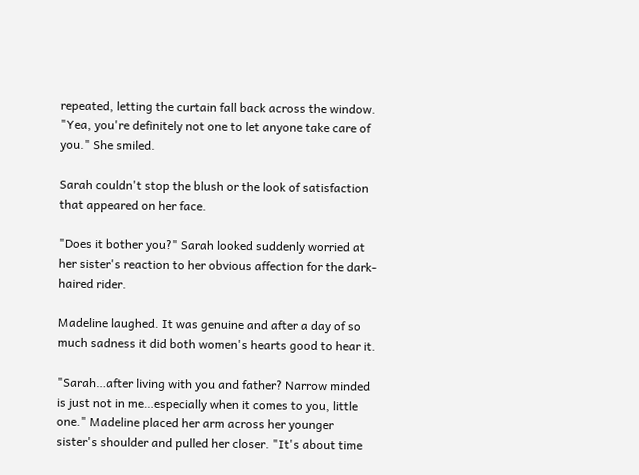repeated, letting the curtain fall back across the window. "Yea, you're definitely not one to let anyone take care of you." She smiled.

Sarah couldn't stop the blush or the look of satisfaction that appeared on her face.

"Does it bother you?" Sarah looked suddenly worried at her sister's reaction to her obvious affection for the dark-haired rider.

Madeline laughed. It was genuine and after a day of so much sadness it did both women's hearts good to hear it.

"Sarah…after living with you and father? Narrow minded is just not in me…especially when it comes to you, little one." Madeline placed her arm across her younger sister's shoulder and pulled her closer. "It's about time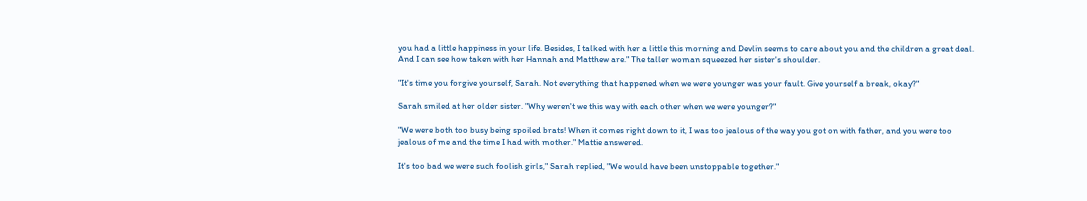you had a little happiness in your life. Besides, I talked with her a little this morning and Devlin seems to care about you and the children a great deal. And I can see how taken with her Hannah and Matthew are." The taller woman squeezed her sister's shoulder.

"It's time you forgive yourself, Sarah. Not everything that happened when we were younger was your fault. Give yourself a break, okay?"

Sarah smiled at her older sister. "Why weren't we this way with each other when we were younger?"

"We were both too busy being spoiled brats! When it comes right down to it, I was too jealous of the way you got on with father, and you were too jealous of me and the time I had with mother." Mattie answered.

It's too bad we were such foolish girls," Sarah replied, "We would have been unstoppable together."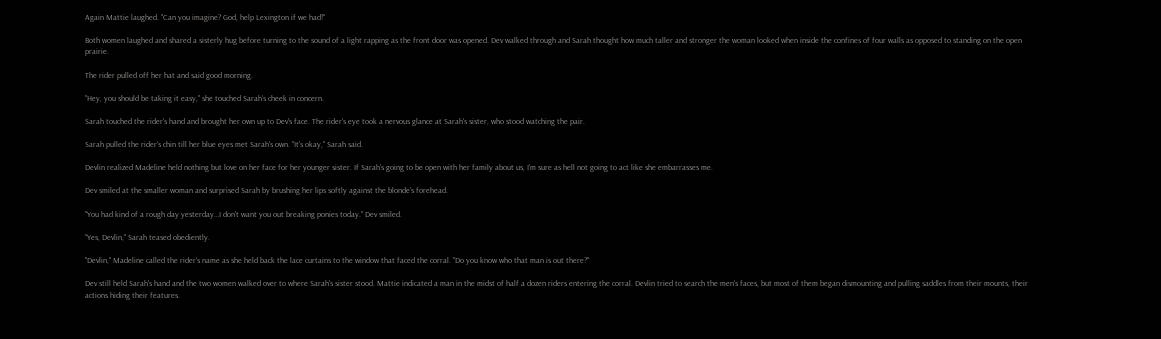Again Mattie laughed. "Can you imagine? God, help Lexington if we had!"

Both women laughed and shared a sisterly hug before turning to the sound of a light rapping as the front door was opened. Dev walked through and Sarah thought how much taller and stronger the woman looked when inside the confines of four walls as opposed to standing on the open prairie.

The rider pulled off her hat and said good morning.

"Hey, you should be taking it easy," she touched Sarah's cheek in concern.

Sarah touched the rider's hand and brought her own up to Dev's face. The rider's eye took a nervous glance at Sarah's sister, who stood watching the pair.

Sarah pulled the rider's chin till her blue eyes met Sarah's own. "It's okay," Sarah said.

Devlin realized Madeline held nothing but love on her face for her younger sister. If Sarah's going to be open with her family about us, I'm sure as hell not going to act like she embarrasses me.

Dev smiled at the smaller woman and surprised Sarah by brushing her lips softly against the blonde's forehead.

"You had kind of a rough day yesterday…I don't want you out breaking ponies today." Dev smiled.

"Yes, Devlin," Sarah teased obediently.

"Devlin," Madeline called the rider's name as she held back the lace curtains to the window that faced the corral. "Do you know who that man is out there?"

Dev still held Sarah's hand and the two women walked over to where Sarah's sister stood. Mattie indicated a man in the midst of half a dozen riders entering the corral. Devlin tried to search the men's faces, but most of them began dismounting and pulling saddles from their mounts, their actions hiding their features.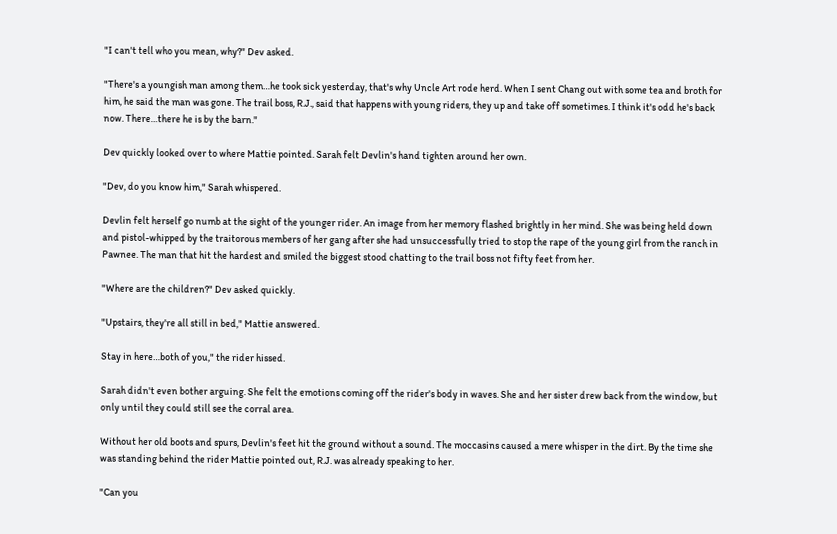"I can't tell who you mean, why?" Dev asked.

"There's a youngish man among them…he took sick yesterday, that's why Uncle Art rode herd. When I sent Chang out with some tea and broth for him, he said the man was gone. The trail boss, R.J., said that happens with young riders, they up and take off sometimes. I think it's odd he's back now. There…there he is by the barn."

Dev quickly looked over to where Mattie pointed. Sarah felt Devlin's hand tighten around her own.

"Dev, do you know him," Sarah whispered.

Devlin felt herself go numb at the sight of the younger rider. An image from her memory flashed brightly in her mind. She was being held down and pistol-whipped by the traitorous members of her gang after she had unsuccessfully tried to stop the rape of the young girl from the ranch in Pawnee. The man that hit the hardest and smiled the biggest stood chatting to the trail boss not fifty feet from her.

"Where are the children?" Dev asked quickly.

"Upstairs, they're all still in bed," Mattie answered.

Stay in here…both of you," the rider hissed.

Sarah didn't even bother arguing. She felt the emotions coming off the rider's body in waves. She and her sister drew back from the window, but only until they could still see the corral area.

Without her old boots and spurs, Devlin's feet hit the ground without a sound. The moccasins caused a mere whisper in the dirt. By the time she was standing behind the rider Mattie pointed out, R.J. was already speaking to her.

"Can you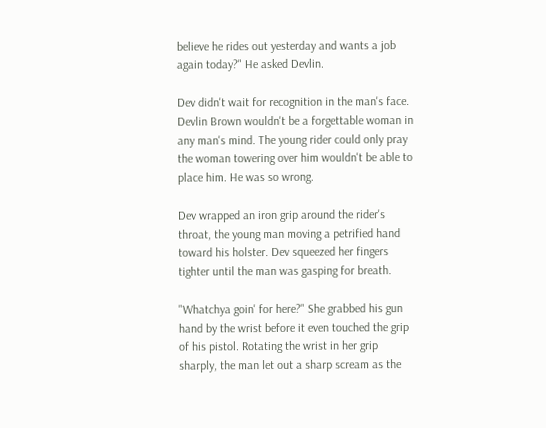believe he rides out yesterday and wants a job again today?" He asked Devlin.

Dev didn't wait for recognition in the man's face. Devlin Brown wouldn't be a forgettable woman in any man's mind. The young rider could only pray the woman towering over him wouldn't be able to place him. He was so wrong.

Dev wrapped an iron grip around the rider's throat, the young man moving a petrified hand toward his holster. Dev squeezed her fingers tighter until the man was gasping for breath.

"Whatchya goin' for here?" She grabbed his gun hand by the wrist before it even touched the grip of his pistol. Rotating the wrist in her grip sharply, the man let out a sharp scream as the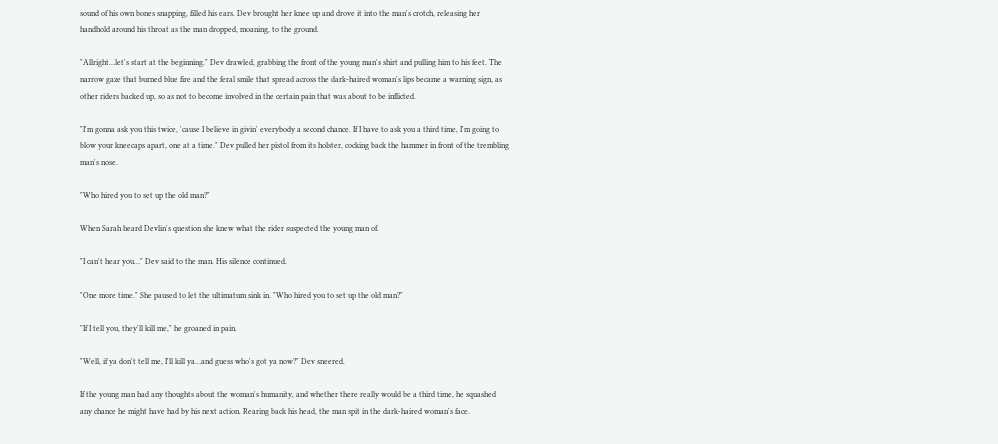sound of his own bones snapping, filled his ears. Dev brought her knee up and drove it into the man's crotch, releasing her handhold around his throat as the man dropped, moaning, to the ground.

"Allright…let's start at the beginning." Dev drawled, grabbing the front of the young man's shirt and pulling him to his feet. The narrow gaze that burned blue fire and the feral smile that spread across the dark-haired woman's lips became a warning sign, as other riders backed up, so as not to become involved in the certain pain that was about to be inflicted.

"I'm gonna ask you this twice, 'cause I believe in givin' everybody a second chance. If I have to ask you a third time, I'm going to blow your kneecaps apart, one at a time." Dev pulled her pistol from its holster, cocking back the hammer in front of the trembling man's nose.

"Who hired you to set up the old man?"

When Sarah heard Devlin's question she knew what the rider suspected the young man of.

"I can't hear you…" Dev said to the man. His silence continued.

"One more time." She paused to let the ultimatum sink in. "Who hired you to set up the old man?"

"If I tell you, they'll kill me," he groaned in pain.

"Well, if ya don't tell me, I'll kill ya…and guess who's got ya now?" Dev sneered.

If the young man had any thoughts about the woman's humanity, and whether there really would be a third time, he squashed any chance he might have had by his next action. Rearing back his head, the man spit in the dark-haired woman's face.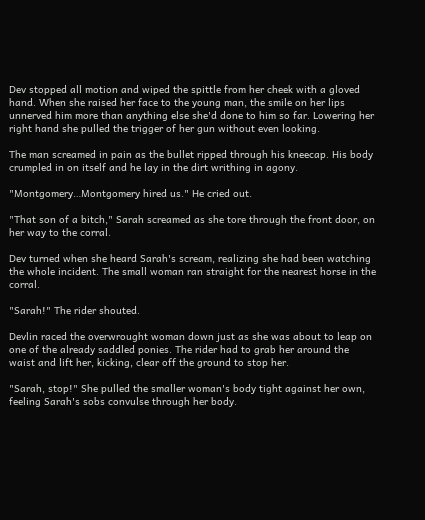Dev stopped all motion and wiped the spittle from her cheek with a gloved hand. When she raised her face to the young man, the smile on her lips unnerved him more than anything else she'd done to him so far. Lowering her right hand she pulled the trigger of her gun without even looking.

The man screamed in pain as the bullet ripped through his kneecap. His body crumpled in on itself and he lay in the dirt writhing in agony.

"Montgomery…Montgomery hired us." He cried out.

"That son of a bitch," Sarah screamed as she tore through the front door, on her way to the corral.

Dev turned when she heard Sarah's scream, realizing she had been watching the whole incident. The small woman ran straight for the nearest horse in the corral.

"Sarah!" The rider shouted.

Devlin raced the overwrought woman down just as she was about to leap on one of the already saddled ponies. The rider had to grab her around the waist and lift her, kicking, clear off the ground to stop her.

"Sarah, stop!" She pulled the smaller woman's body tight against her own, feeling Sarah's sobs convulse through her body.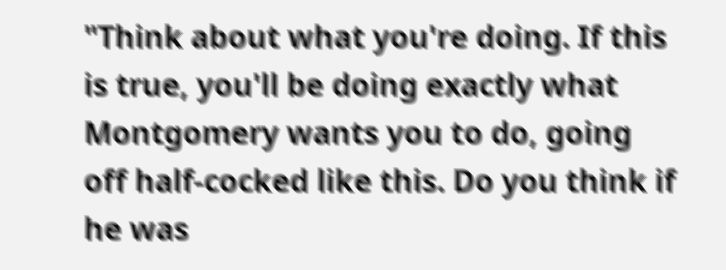"Think about what you're doing. If this is true, you'll be doing exactly what Montgomery wants you to do, going off half-cocked like this. Do you think if he was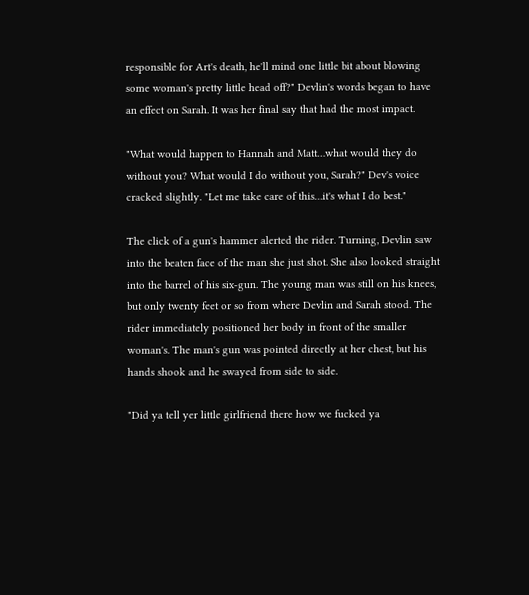responsible for Art's death, he'll mind one little bit about blowing some woman's pretty little head off?" Devlin's words began to have an effect on Sarah. It was her final say that had the most impact.

"What would happen to Hannah and Matt…what would they do without you? What would I do without you, Sarah?" Dev's voice cracked slightly. "Let me take care of this…it's what I do best."

The click of a gun's hammer alerted the rider. Turning, Devlin saw into the beaten face of the man she just shot. She also looked straight into the barrel of his six-gun. The young man was still on his knees, but only twenty feet or so from where Devlin and Sarah stood. The rider immediately positioned her body in front of the smaller woman's. The man's gun was pointed directly at her chest, but his hands shook and he swayed from side to side.

"Did ya tell yer little girlfriend there how we fucked ya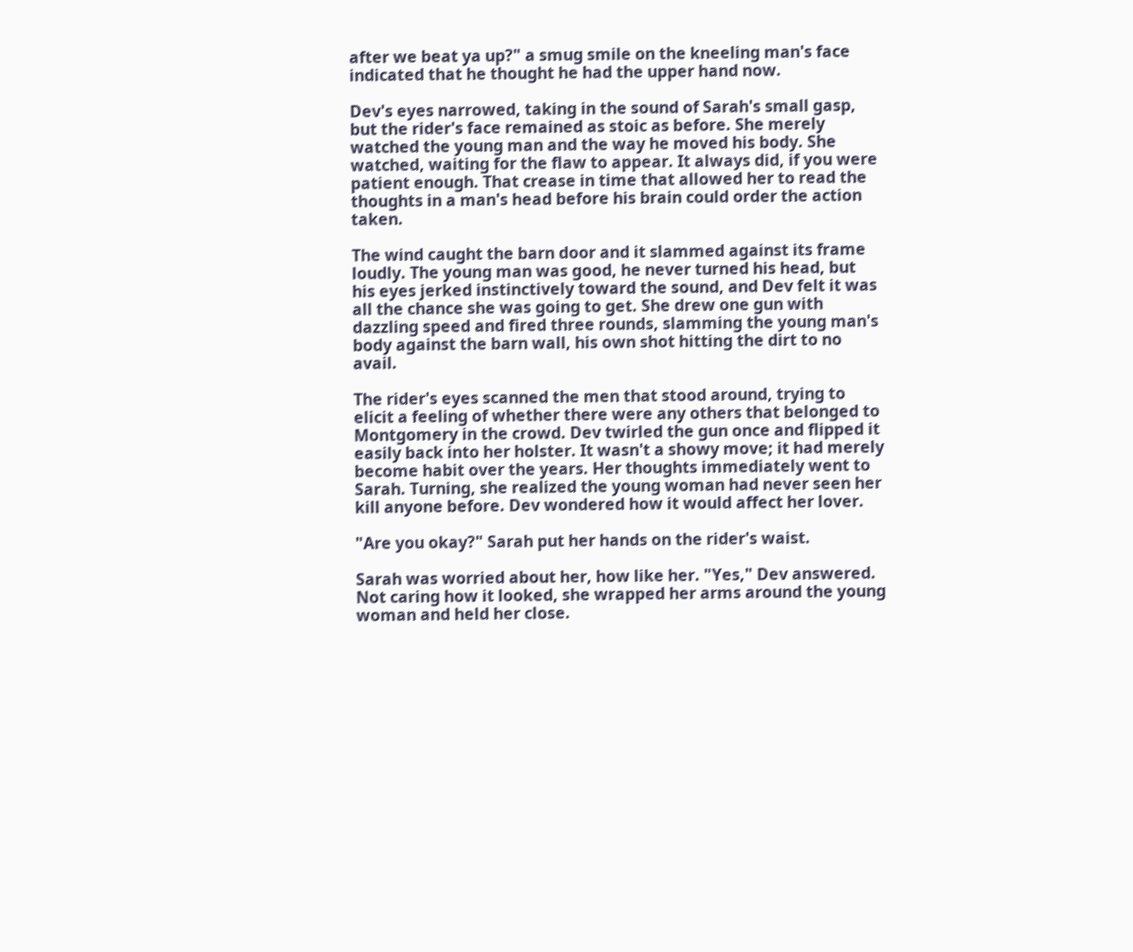after we beat ya up?" a smug smile on the kneeling man's face indicated that he thought he had the upper hand now.

Dev's eyes narrowed, taking in the sound of Sarah's small gasp, but the rider's face remained as stoic as before. She merely watched the young man and the way he moved his body. She watched, waiting for the flaw to appear. It always did, if you were patient enough. That crease in time that allowed her to read the thoughts in a man's head before his brain could order the action taken.

The wind caught the barn door and it slammed against its frame loudly. The young man was good, he never turned his head, but his eyes jerked instinctively toward the sound, and Dev felt it was all the chance she was going to get. She drew one gun with dazzling speed and fired three rounds, slamming the young man's body against the barn wall, his own shot hitting the dirt to no avail.

The rider's eyes scanned the men that stood around, trying to elicit a feeling of whether there were any others that belonged to Montgomery in the crowd. Dev twirled the gun once and flipped it easily back into her holster. It wasn't a showy move; it had merely become habit over the years. Her thoughts immediately went to Sarah. Turning, she realized the young woman had never seen her kill anyone before. Dev wondered how it would affect her lover.

"Are you okay?" Sarah put her hands on the rider's waist.

Sarah was worried about her, how like her. "Yes," Dev answered. Not caring how it looked, she wrapped her arms around the young woman and held her close.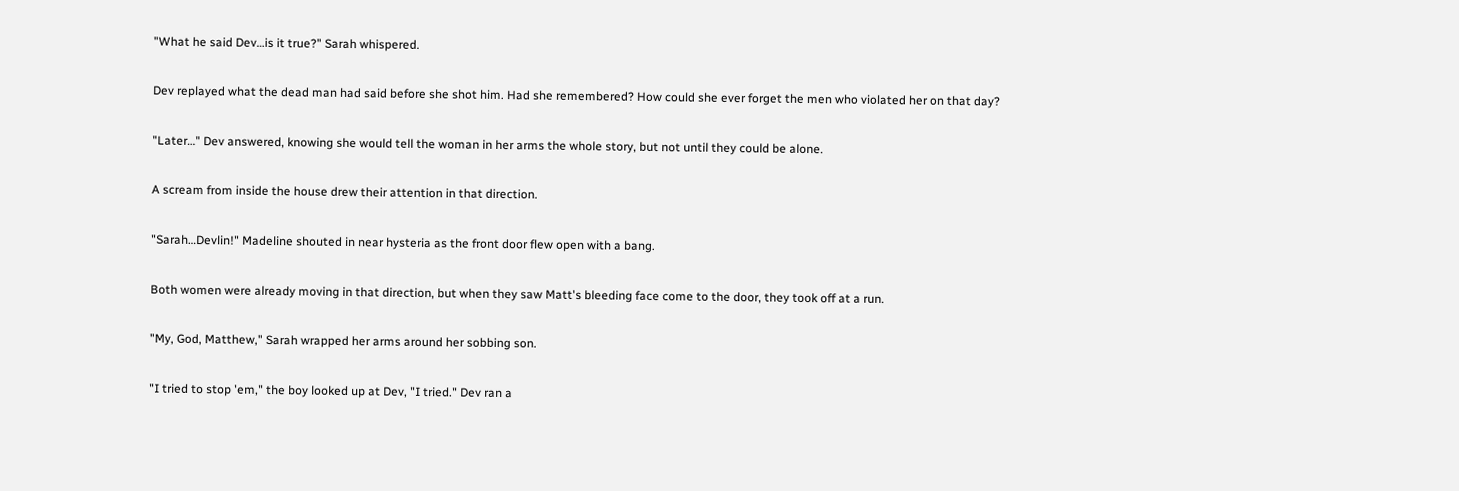"What he said Dev…is it true?" Sarah whispered.

Dev replayed what the dead man had said before she shot him. Had she remembered? How could she ever forget the men who violated her on that day?

"Later…" Dev answered, knowing she would tell the woman in her arms the whole story, but not until they could be alone.

A scream from inside the house drew their attention in that direction.

"Sarah…Devlin!" Madeline shouted in near hysteria as the front door flew open with a bang.

Both women were already moving in that direction, but when they saw Matt's bleeding face come to the door, they took off at a run.

"My, God, Matthew," Sarah wrapped her arms around her sobbing son.

"I tried to stop 'em," the boy looked up at Dev, "I tried." Dev ran a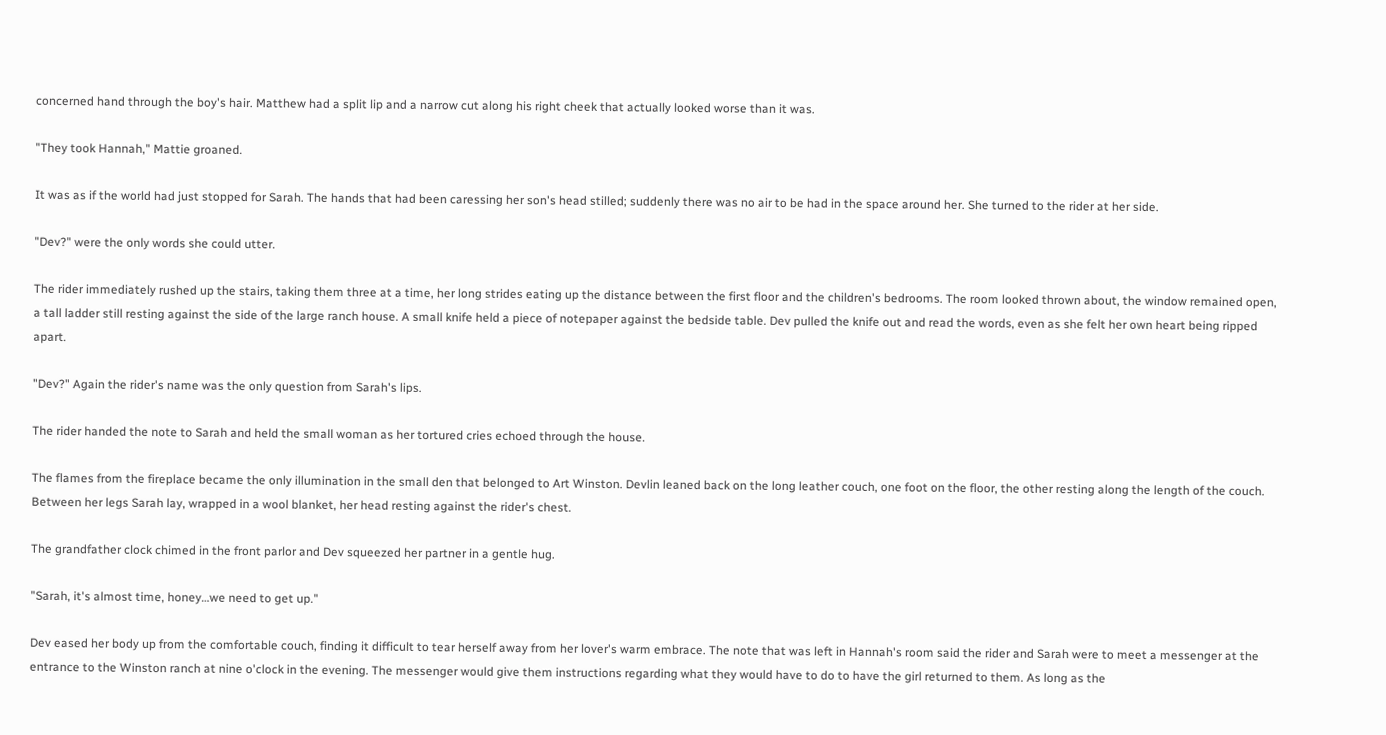concerned hand through the boy's hair. Matthew had a split lip and a narrow cut along his right cheek that actually looked worse than it was.

"They took Hannah," Mattie groaned.

It was as if the world had just stopped for Sarah. The hands that had been caressing her son's head stilled; suddenly there was no air to be had in the space around her. She turned to the rider at her side.

"Dev?" were the only words she could utter.

The rider immediately rushed up the stairs, taking them three at a time, her long strides eating up the distance between the first floor and the children's bedrooms. The room looked thrown about, the window remained open, a tall ladder still resting against the side of the large ranch house. A small knife held a piece of notepaper against the bedside table. Dev pulled the knife out and read the words, even as she felt her own heart being ripped apart.

"Dev?" Again the rider's name was the only question from Sarah's lips.

The rider handed the note to Sarah and held the small woman as her tortured cries echoed through the house.

The flames from the fireplace became the only illumination in the small den that belonged to Art Winston. Devlin leaned back on the long leather couch, one foot on the floor, the other resting along the length of the couch. Between her legs Sarah lay, wrapped in a wool blanket, her head resting against the rider's chest.

The grandfather clock chimed in the front parlor and Dev squeezed her partner in a gentle hug.

"Sarah, it's almost time, honey…we need to get up."

Dev eased her body up from the comfortable couch, finding it difficult to tear herself away from her lover's warm embrace. The note that was left in Hannah's room said the rider and Sarah were to meet a messenger at the entrance to the Winston ranch at nine o'clock in the evening. The messenger would give them instructions regarding what they would have to do to have the girl returned to them. As long as the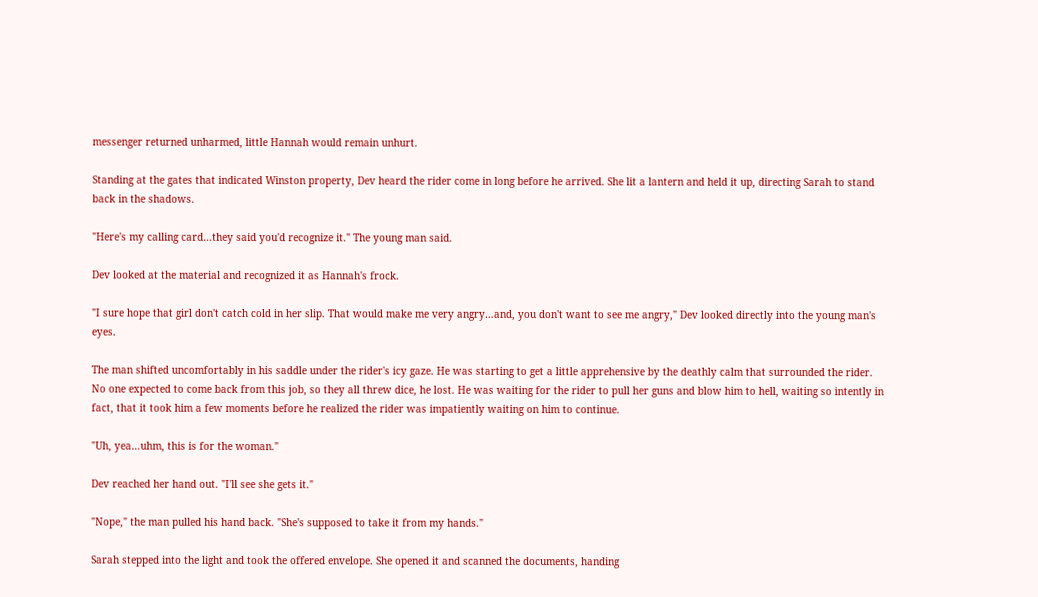messenger returned unharmed, little Hannah would remain unhurt.

Standing at the gates that indicated Winston property, Dev heard the rider come in long before he arrived. She lit a lantern and held it up, directing Sarah to stand back in the shadows.

"Here's my calling card…they said you'd recognize it." The young man said.

Dev looked at the material and recognized it as Hannah's frock.

"I sure hope that girl don't catch cold in her slip. That would make me very angry…and, you don't want to see me angry," Dev looked directly into the young man's eyes.

The man shifted uncomfortably in his saddle under the rider's icy gaze. He was starting to get a little apprehensive by the deathly calm that surrounded the rider. No one expected to come back from this job, so they all threw dice, he lost. He was waiting for the rider to pull her guns and blow him to hell, waiting so intently in fact, that it took him a few moments before he realized the rider was impatiently waiting on him to continue.

"Uh, yea…uhm, this is for the woman."

Dev reached her hand out. "I'll see she gets it."

"Nope," the man pulled his hand back. "She's supposed to take it from my hands."

Sarah stepped into the light and took the offered envelope. She opened it and scanned the documents, handing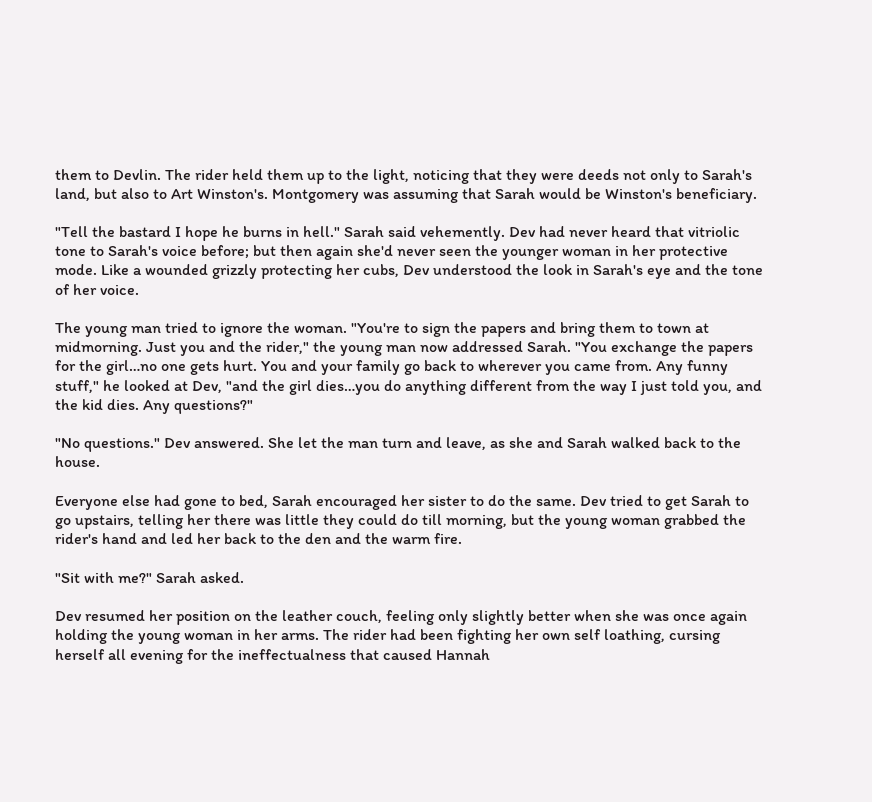them to Devlin. The rider held them up to the light, noticing that they were deeds not only to Sarah's land, but also to Art Winston's. Montgomery was assuming that Sarah would be Winston's beneficiary.

"Tell the bastard I hope he burns in hell." Sarah said vehemently. Dev had never heard that vitriolic tone to Sarah's voice before; but then again she'd never seen the younger woman in her protective mode. Like a wounded grizzly protecting her cubs, Dev understood the look in Sarah's eye and the tone of her voice.

The young man tried to ignore the woman. "You're to sign the papers and bring them to town at midmorning. Just you and the rider," the young man now addressed Sarah. "You exchange the papers for the girl…no one gets hurt. You and your family go back to wherever you came from. Any funny stuff," he looked at Dev, "and the girl dies…you do anything different from the way I just told you, and the kid dies. Any questions?"

"No questions." Dev answered. She let the man turn and leave, as she and Sarah walked back to the house.

Everyone else had gone to bed, Sarah encouraged her sister to do the same. Dev tried to get Sarah to go upstairs, telling her there was little they could do till morning, but the young woman grabbed the rider's hand and led her back to the den and the warm fire.

"Sit with me?" Sarah asked.

Dev resumed her position on the leather couch, feeling only slightly better when she was once again holding the young woman in her arms. The rider had been fighting her own self loathing, cursing herself all evening for the ineffectualness that caused Hannah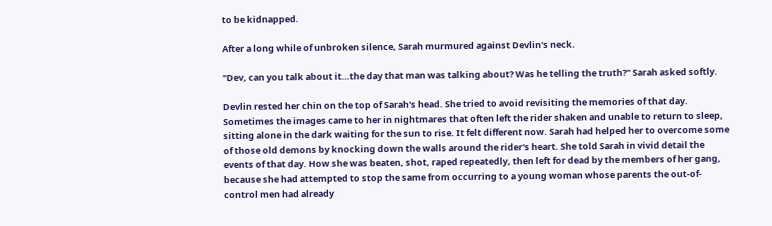to be kidnapped.

After a long while of unbroken silence, Sarah murmured against Devlin's neck.

"Dev, can you talk about it…the day that man was talking about? Was he telling the truth?" Sarah asked softly.

Devlin rested her chin on the top of Sarah's head. She tried to avoid revisiting the memories of that day. Sometimes the images came to her in nightmares that often left the rider shaken and unable to return to sleep, sitting alone in the dark waiting for the sun to rise. It felt different now. Sarah had helped her to overcome some of those old demons by knocking down the walls around the rider's heart. She told Sarah in vivid detail the events of that day. How she was beaten, shot, raped repeatedly, then left for dead by the members of her gang, because she had attempted to stop the same from occurring to a young woman whose parents the out-of-control men had already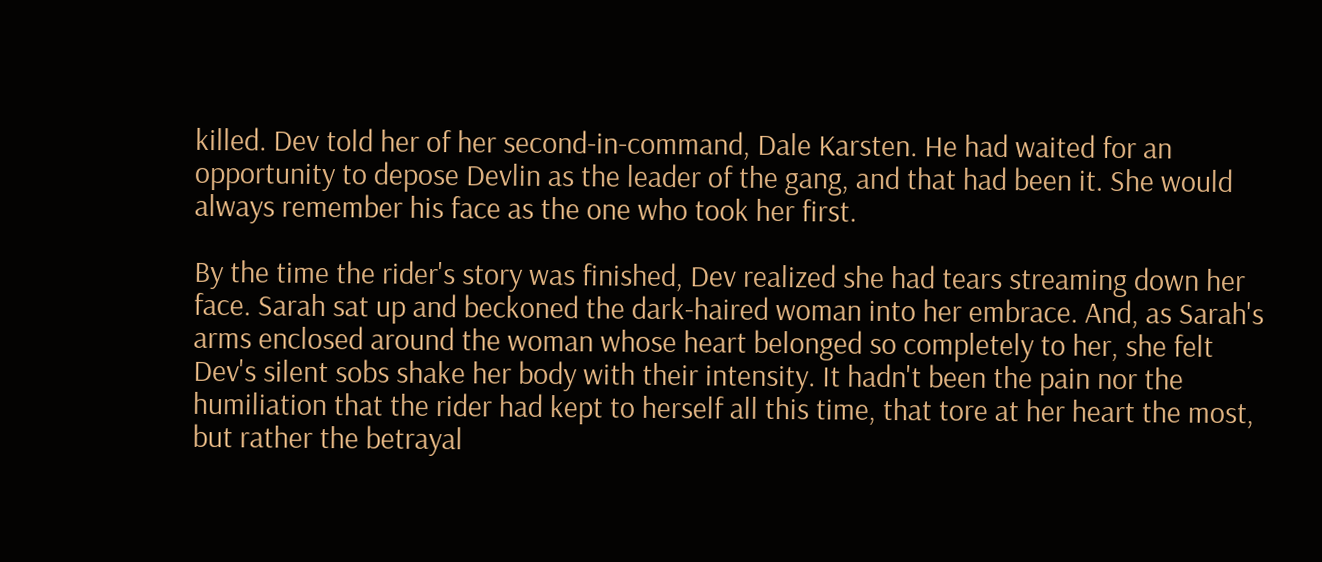killed. Dev told her of her second-in-command, Dale Karsten. He had waited for an opportunity to depose Devlin as the leader of the gang, and that had been it. She would always remember his face as the one who took her first.

By the time the rider's story was finished, Dev realized she had tears streaming down her face. Sarah sat up and beckoned the dark-haired woman into her embrace. And, as Sarah's arms enclosed around the woman whose heart belonged so completely to her, she felt Dev's silent sobs shake her body with their intensity. It hadn't been the pain nor the humiliation that the rider had kept to herself all this time, that tore at her heart the most, but rather the betrayal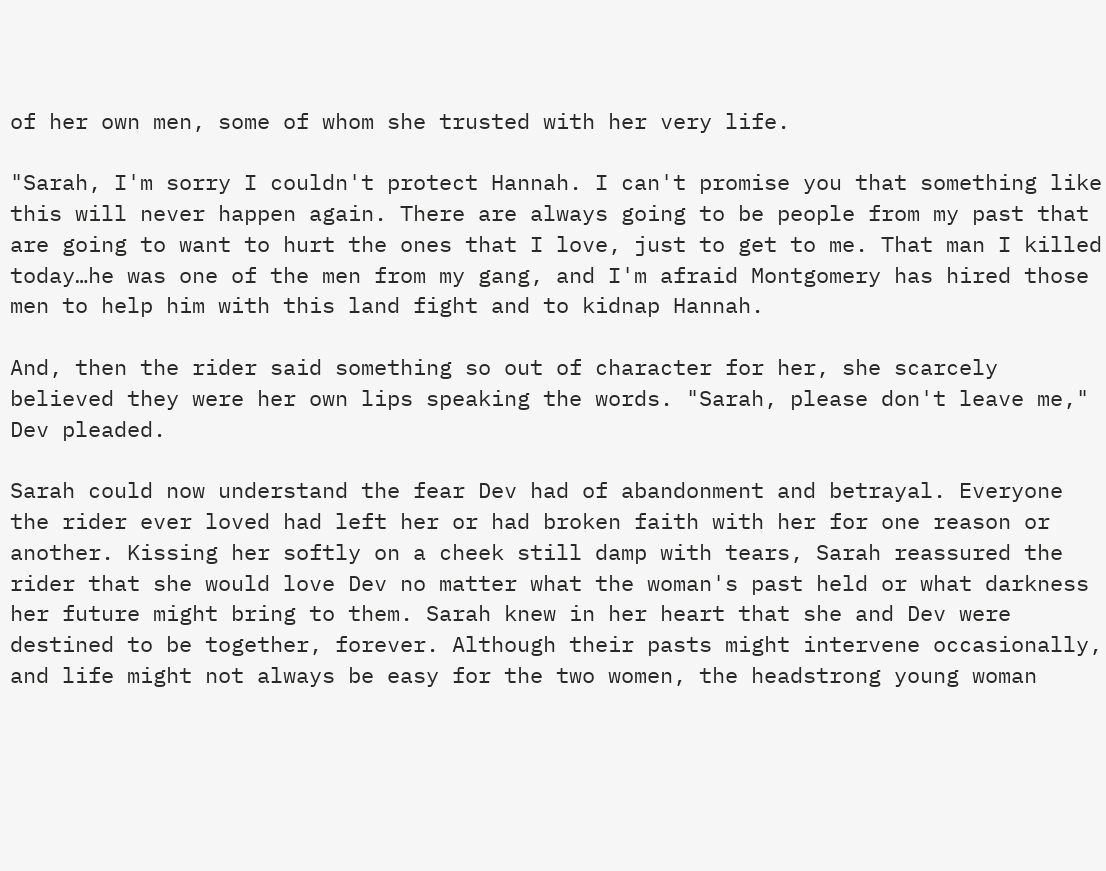of her own men, some of whom she trusted with her very life.

"Sarah, I'm sorry I couldn't protect Hannah. I can't promise you that something like this will never happen again. There are always going to be people from my past that are going to want to hurt the ones that I love, just to get to me. That man I killed today…he was one of the men from my gang, and I'm afraid Montgomery has hired those men to help him with this land fight and to kidnap Hannah.

And, then the rider said something so out of character for her, she scarcely believed they were her own lips speaking the words. "Sarah, please don't leave me," Dev pleaded.

Sarah could now understand the fear Dev had of abandonment and betrayal. Everyone the rider ever loved had left her or had broken faith with her for one reason or another. Kissing her softly on a cheek still damp with tears, Sarah reassured the rider that she would love Dev no matter what the woman's past held or what darkness her future might bring to them. Sarah knew in her heart that she and Dev were destined to be together, forever. Although their pasts might intervene occasionally, and life might not always be easy for the two women, the headstrong young woman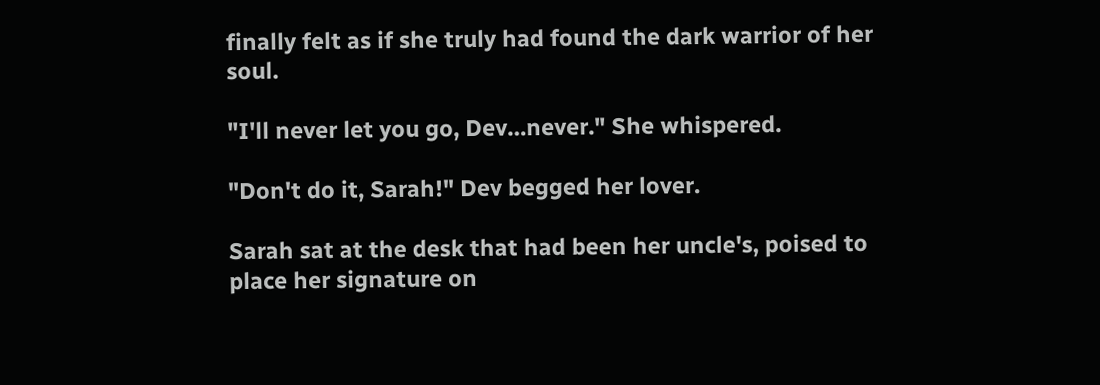finally felt as if she truly had found the dark warrior of her soul.

"I'll never let you go, Dev…never." She whispered.

"Don't do it, Sarah!" Dev begged her lover.

Sarah sat at the desk that had been her uncle's, poised to place her signature on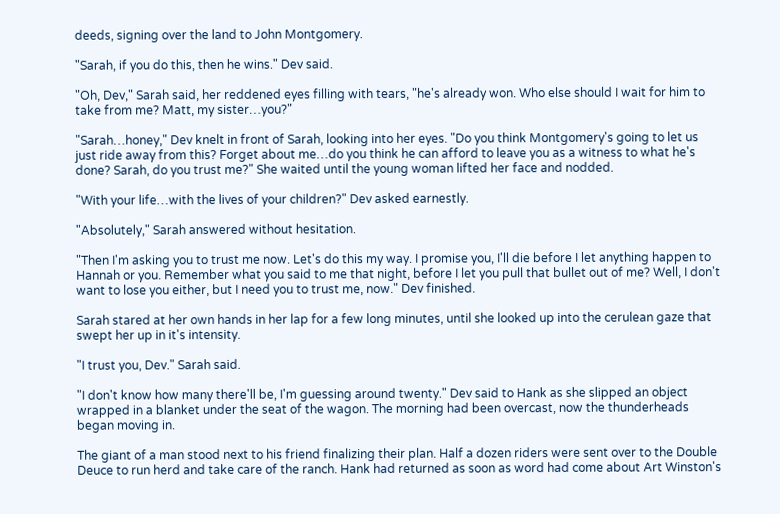deeds, signing over the land to John Montgomery.

"Sarah, if you do this, then he wins." Dev said.

"Oh, Dev," Sarah said, her reddened eyes filling with tears, "he's already won. Who else should I wait for him to take from me? Matt, my sister…you?"

"Sarah…honey," Dev knelt in front of Sarah, looking into her eyes. "Do you think Montgomery's going to let us just ride away from this? Forget about me…do you think he can afford to leave you as a witness to what he's done? Sarah, do you trust me?" She waited until the young woman lifted her face and nodded.

"With your life…with the lives of your children?" Dev asked earnestly.

"Absolutely," Sarah answered without hesitation.

"Then I'm asking you to trust me now. Let's do this my way. I promise you, I'll die before I let anything happen to Hannah or you. Remember what you said to me that night, before I let you pull that bullet out of me? Well, I don't want to lose you either, but I need you to trust me, now." Dev finished.

Sarah stared at her own hands in her lap for a few long minutes, until she looked up into the cerulean gaze that swept her up in it's intensity.

"I trust you, Dev." Sarah said.

"I don't know how many there'll be, I'm guessing around twenty." Dev said to Hank as she slipped an object wrapped in a blanket under the seat of the wagon. The morning had been overcast, now the thunderheads began moving in.

The giant of a man stood next to his friend finalizing their plan. Half a dozen riders were sent over to the Double Deuce to run herd and take care of the ranch. Hank had returned as soon as word had come about Art Winston's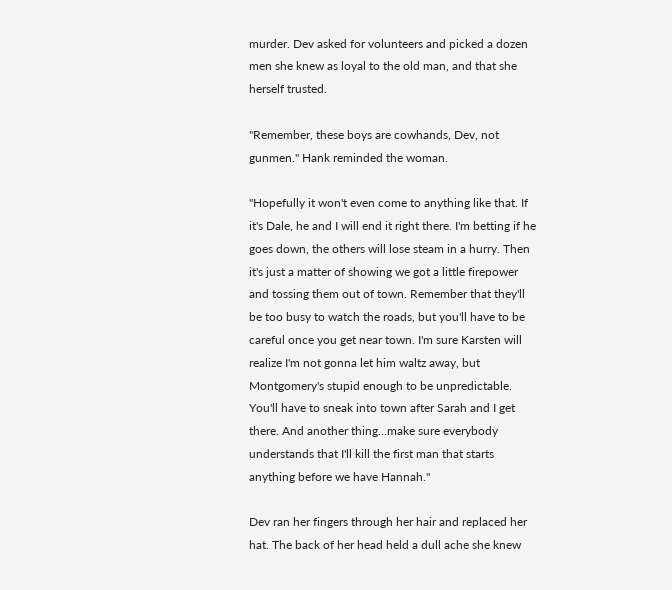murder. Dev asked for volunteers and picked a dozen men she knew as loyal to the old man, and that she herself trusted.

"Remember, these boys are cowhands, Dev, not gunmen." Hank reminded the woman.

"Hopefully it won't even come to anything like that. If it's Dale, he and I will end it right there. I'm betting if he goes down, the others will lose steam in a hurry. Then it's just a matter of showing we got a little firepower and tossing them out of town. Remember that they'll be too busy to watch the roads, but you'll have to be careful once you get near town. I'm sure Karsten will realize I'm not gonna let him waltz away, but Montgomery's stupid enough to be unpredictable. You'll have to sneak into town after Sarah and I get there. And another thing…make sure everybody understands that I'll kill the first man that starts anything before we have Hannah."

Dev ran her fingers through her hair and replaced her hat. The back of her head held a dull ache she knew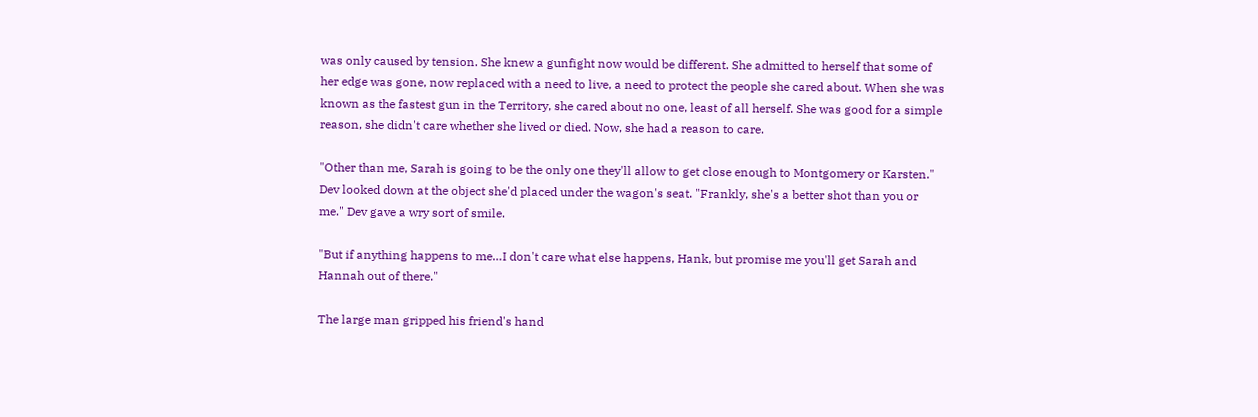was only caused by tension. She knew a gunfight now would be different. She admitted to herself that some of her edge was gone, now replaced with a need to live, a need to protect the people she cared about. When she was known as the fastest gun in the Territory, she cared about no one, least of all herself. She was good for a simple reason, she didn't care whether she lived or died. Now, she had a reason to care.

"Other than me, Sarah is going to be the only one they'll allow to get close enough to Montgomery or Karsten." Dev looked down at the object she'd placed under the wagon's seat. "Frankly, she's a better shot than you or me." Dev gave a wry sort of smile.

"But if anything happens to me…I don't care what else happens, Hank, but promise me you'll get Sarah and Hannah out of there."

The large man gripped his friend's hand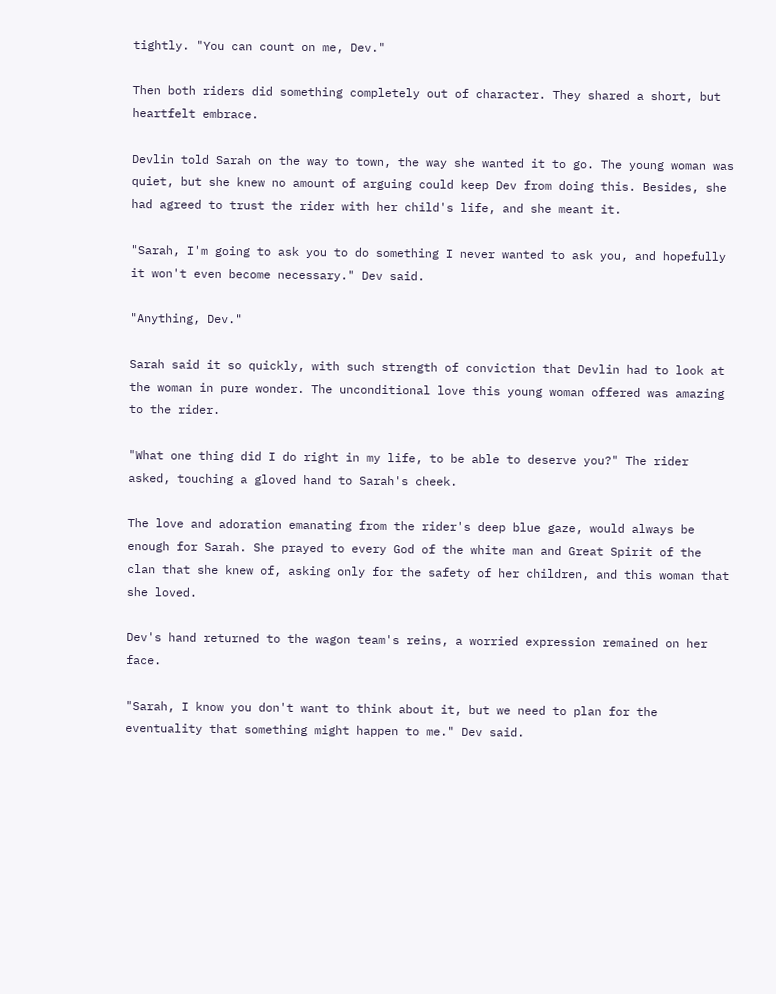tightly. "You can count on me, Dev."

Then both riders did something completely out of character. They shared a short, but heartfelt embrace.

Devlin told Sarah on the way to town, the way she wanted it to go. The young woman was quiet, but she knew no amount of arguing could keep Dev from doing this. Besides, she had agreed to trust the rider with her child's life, and she meant it.

"Sarah, I'm going to ask you to do something I never wanted to ask you, and hopefully it won't even become necessary." Dev said.

"Anything, Dev."

Sarah said it so quickly, with such strength of conviction that Devlin had to look at the woman in pure wonder. The unconditional love this young woman offered was amazing to the rider.

"What one thing did I do right in my life, to be able to deserve you?" The rider asked, touching a gloved hand to Sarah's cheek.

The love and adoration emanating from the rider's deep blue gaze, would always be enough for Sarah. She prayed to every God of the white man and Great Spirit of the clan that she knew of, asking only for the safety of her children, and this woman that she loved.

Dev's hand returned to the wagon team's reins, a worried expression remained on her face.

"Sarah, I know you don't want to think about it, but we need to plan for the eventuality that something might happen to me." Dev said.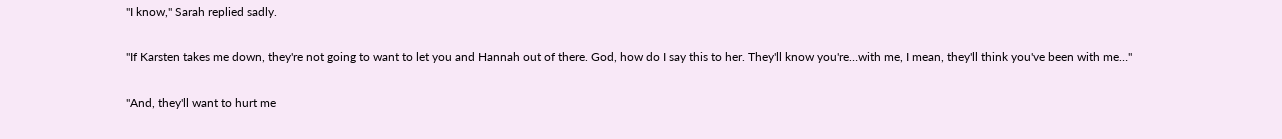"I know," Sarah replied sadly.

"If Karsten takes me down, they're not going to want to let you and Hannah out of there. God, how do I say this to her. They'll know you're…with me, I mean, they'll think you've been with me…"

"And, they'll want to hurt me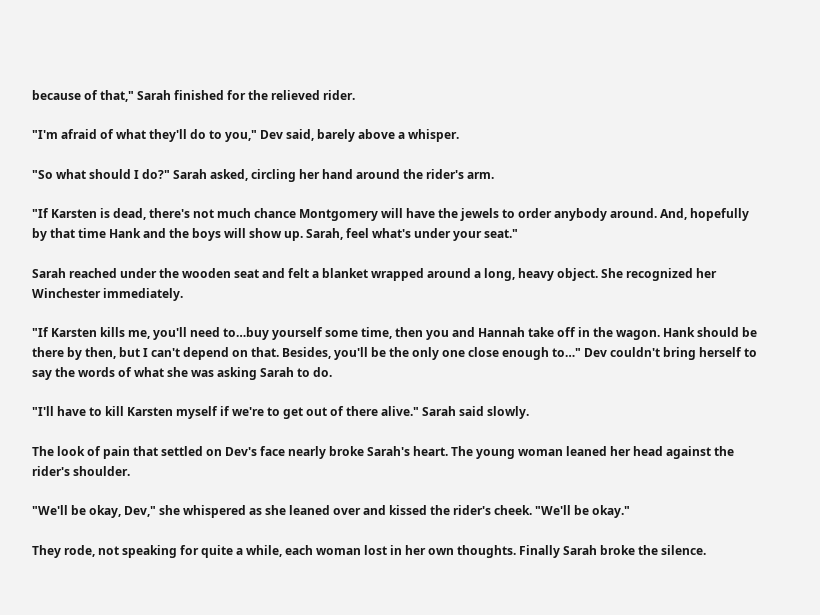because of that," Sarah finished for the relieved rider.

"I'm afraid of what they'll do to you," Dev said, barely above a whisper.

"So what should I do?" Sarah asked, circling her hand around the rider's arm.

"If Karsten is dead, there's not much chance Montgomery will have the jewels to order anybody around. And, hopefully by that time Hank and the boys will show up. Sarah, feel what's under your seat."

Sarah reached under the wooden seat and felt a blanket wrapped around a long, heavy object. She recognized her Winchester immediately.

"If Karsten kills me, you'll need to…buy yourself some time, then you and Hannah take off in the wagon. Hank should be there by then, but I can't depend on that. Besides, you'll be the only one close enough to…" Dev couldn't bring herself to say the words of what she was asking Sarah to do.

"I'll have to kill Karsten myself if we're to get out of there alive." Sarah said slowly.

The look of pain that settled on Dev's face nearly broke Sarah's heart. The young woman leaned her head against the rider's shoulder.

"We'll be okay, Dev," she whispered as she leaned over and kissed the rider's cheek. "We'll be okay."

They rode, not speaking for quite a while, each woman lost in her own thoughts. Finally Sarah broke the silence.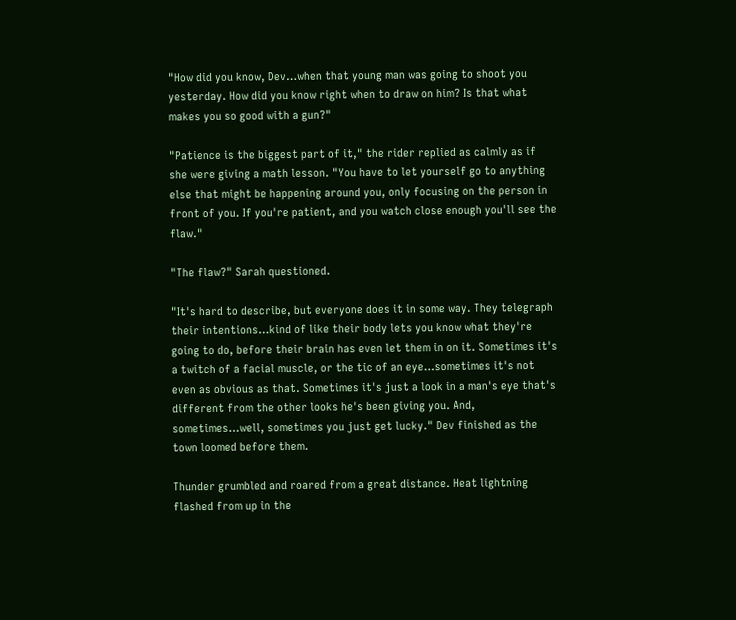"How did you know, Dev…when that young man was going to shoot you yesterday. How did you know right when to draw on him? Is that what makes you so good with a gun?"

"Patience is the biggest part of it," the rider replied as calmly as if she were giving a math lesson. "You have to let yourself go to anything else that might be happening around you, only focusing on the person in front of you. If you're patient, and you watch close enough you'll see the flaw."

"The flaw?" Sarah questioned.

"It's hard to describe, but everyone does it in some way. They telegraph their intentions…kind of like their body lets you know what they're going to do, before their brain has even let them in on it. Sometimes it's a twitch of a facial muscle, or the tic of an eye…sometimes it's not even as obvious as that. Sometimes it's just a look in a man's eye that's different from the other looks he's been giving you. And, sometimes…well, sometimes you just get lucky." Dev finished as the town loomed before them.

Thunder grumbled and roared from a great distance. Heat lightning flashed from up in the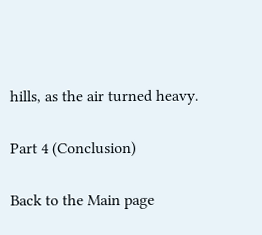hills, as the air turned heavy.

Part 4 (Conclusion)

Back to the Main page